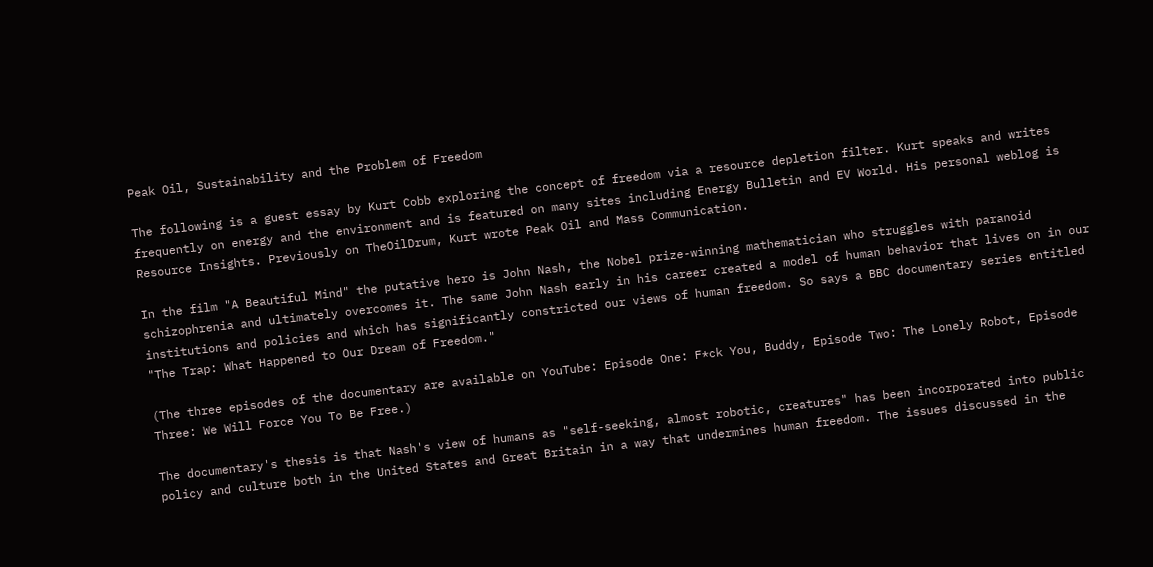Peak Oil, Sustainability and the Problem of Freedom

The following is a guest essay by Kurt Cobb exploring the concept of freedom via a resource depletion filter. Kurt speaks and writes frequently on energy and the environment and is featured on many sites including Energy Bulletin and EV World. His personal weblog is Resource Insights. Previously on TheOilDrum, Kurt wrote Peak Oil and Mass Communication.

In the film "A Beautiful Mind" the putative hero is John Nash, the Nobel prize-winning mathematician who struggles with paranoid schizophrenia and ultimately overcomes it. The same John Nash early in his career created a model of human behavior that lives on in our institutions and policies and which has significantly constricted our views of human freedom. So says a BBC documentary series entitled "The Trap: What Happened to Our Dream of Freedom."

(The three episodes of the documentary are available on YouTube: Episode One: F*ck You, Buddy, Episode Two: The Lonely Robot, Episode Three: We Will Force You To Be Free.)

The documentary's thesis is that Nash's view of humans as "self-seeking, almost robotic, creatures" has been incorporated into public policy and culture both in the United States and Great Britain in a way that undermines human freedom. The issues discussed in the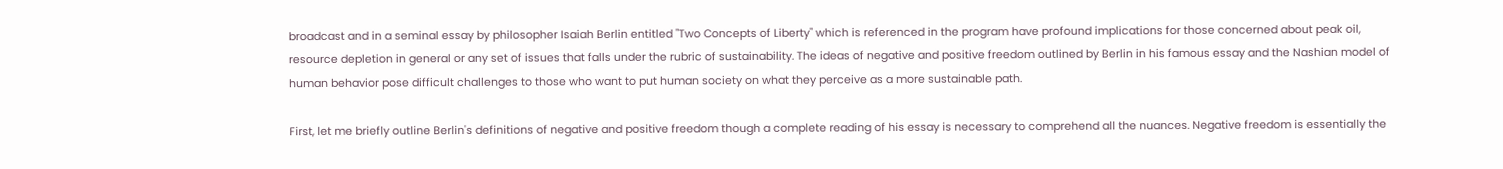broadcast and in a seminal essay by philosopher Isaiah Berlin entitled "Two Concepts of Liberty" which is referenced in the program have profound implications for those concerned about peak oil, resource depletion in general or any set of issues that falls under the rubric of sustainability. The ideas of negative and positive freedom outlined by Berlin in his famous essay and the Nashian model of human behavior pose difficult challenges to those who want to put human society on what they perceive as a more sustainable path.

First, let me briefly outline Berlin's definitions of negative and positive freedom though a complete reading of his essay is necessary to comprehend all the nuances. Negative freedom is essentially the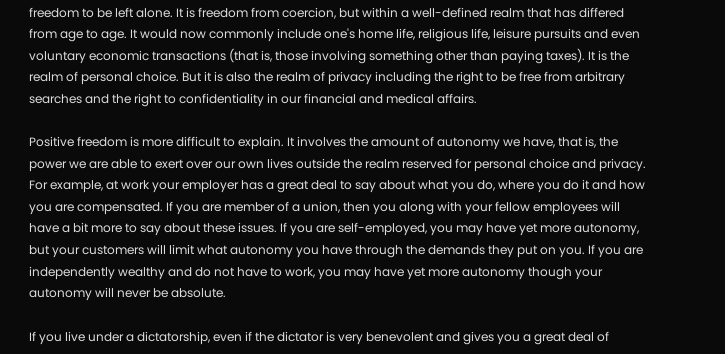freedom to be left alone. It is freedom from coercion, but within a well-defined realm that has differed from age to age. It would now commonly include one's home life, religious life, leisure pursuits and even voluntary economic transactions (that is, those involving something other than paying taxes). It is the realm of personal choice. But it is also the realm of privacy including the right to be free from arbitrary searches and the right to confidentiality in our financial and medical affairs.

Positive freedom is more difficult to explain. It involves the amount of autonomy we have, that is, the power we are able to exert over our own lives outside the realm reserved for personal choice and privacy. For example, at work your employer has a great deal to say about what you do, where you do it and how you are compensated. If you are member of a union, then you along with your fellow employees will have a bit more to say about these issues. If you are self-employed, you may have yet more autonomy, but your customers will limit what autonomy you have through the demands they put on you. If you are independently wealthy and do not have to work, you may have yet more autonomy though your autonomy will never be absolute.

If you live under a dictatorship, even if the dictator is very benevolent and gives you a great deal of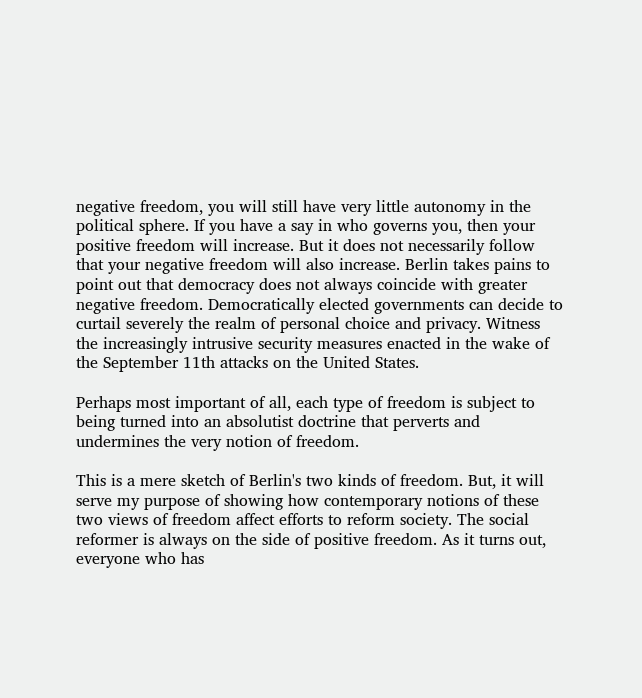negative freedom, you will still have very little autonomy in the political sphere. If you have a say in who governs you, then your positive freedom will increase. But it does not necessarily follow that your negative freedom will also increase. Berlin takes pains to point out that democracy does not always coincide with greater negative freedom. Democratically elected governments can decide to curtail severely the realm of personal choice and privacy. Witness the increasingly intrusive security measures enacted in the wake of the September 11th attacks on the United States.

Perhaps most important of all, each type of freedom is subject to being turned into an absolutist doctrine that perverts and undermines the very notion of freedom.

This is a mere sketch of Berlin's two kinds of freedom. But, it will serve my purpose of showing how contemporary notions of these two views of freedom affect efforts to reform society. The social reformer is always on the side of positive freedom. As it turns out, everyone who has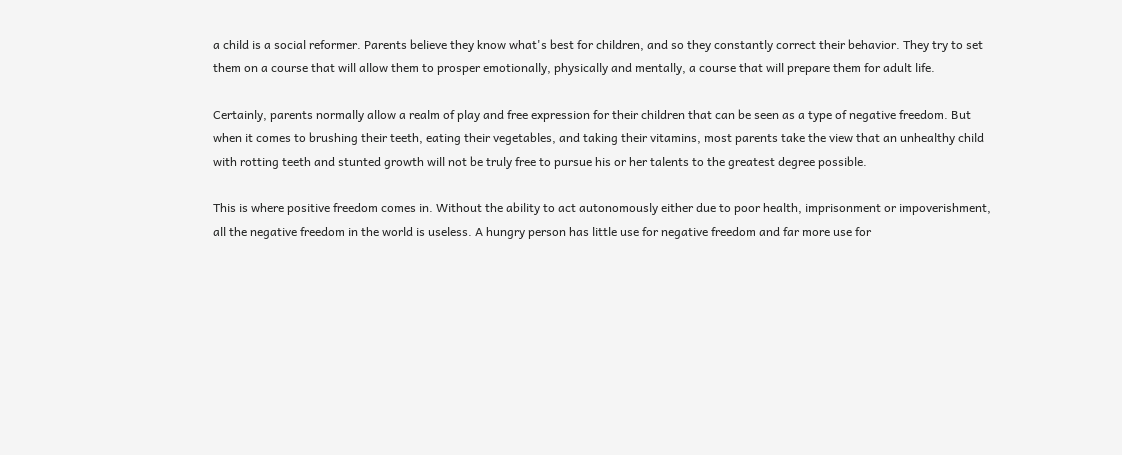a child is a social reformer. Parents believe they know what's best for children, and so they constantly correct their behavior. They try to set them on a course that will allow them to prosper emotionally, physically and mentally, a course that will prepare them for adult life.

Certainly, parents normally allow a realm of play and free expression for their children that can be seen as a type of negative freedom. But when it comes to brushing their teeth, eating their vegetables, and taking their vitamins, most parents take the view that an unhealthy child with rotting teeth and stunted growth will not be truly free to pursue his or her talents to the greatest degree possible.

This is where positive freedom comes in. Without the ability to act autonomously either due to poor health, imprisonment or impoverishment, all the negative freedom in the world is useless. A hungry person has little use for negative freedom and far more use for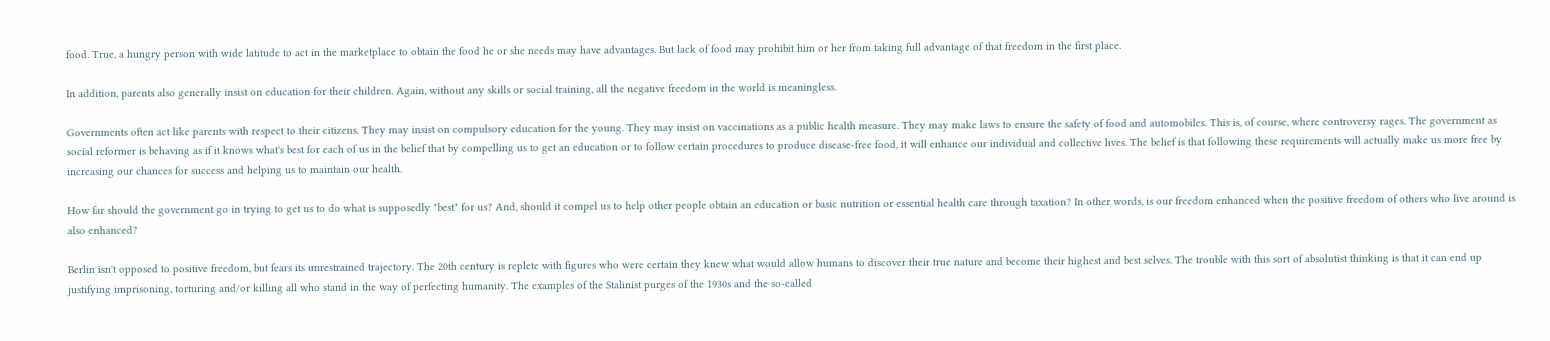food. True, a hungry person with wide latitude to act in the marketplace to obtain the food he or she needs may have advantages. But lack of food may prohibit him or her from taking full advantage of that freedom in the first place.

In addition, parents also generally insist on education for their children. Again, without any skills or social training, all the negative freedom in the world is meaningless.

Governments often act like parents with respect to their citizens. They may insist on compulsory education for the young. They may insist on vaccinations as a public health measure. They may make laws to ensure the safety of food and automobiles. This is, of course, where controversy rages. The government as social reformer is behaving as if it knows what's best for each of us in the belief that by compelling us to get an education or to follow certain procedures to produce disease-free food, it will enhance our individual and collective lives. The belief is that following these requirements will actually make us more free by increasing our chances for success and helping us to maintain our health.

How far should the government go in trying to get us to do what is supposedly "best" for us? And, should it compel us to help other people obtain an education or basic nutrition or essential health care through taxation? In other words, is our freedom enhanced when the positive freedom of others who live around is also enhanced?

Berlin isn't opposed to positive freedom, but fears its unrestrained trajectory. The 20th century is replete with figures who were certain they knew what would allow humans to discover their true nature and become their highest and best selves. The trouble with this sort of absolutist thinking is that it can end up justifying imprisoning, torturing and/or killing all who stand in the way of perfecting humanity. The examples of the Stalinist purges of the 1930s and the so-called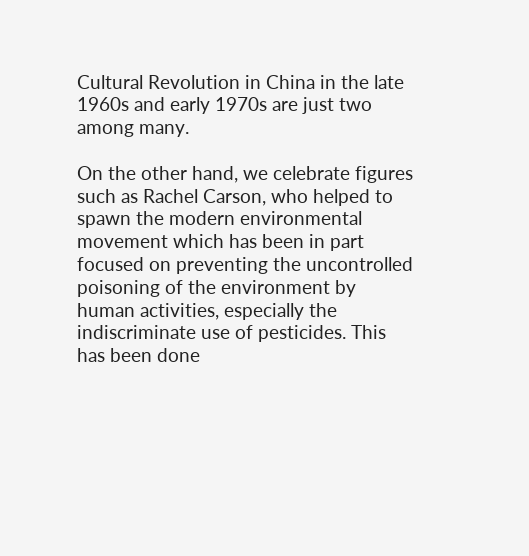Cultural Revolution in China in the late 1960s and early 1970s are just two among many.

On the other hand, we celebrate figures such as Rachel Carson, who helped to spawn the modern environmental movement which has been in part focused on preventing the uncontrolled poisoning of the environment by human activities, especially the indiscriminate use of pesticides. This has been done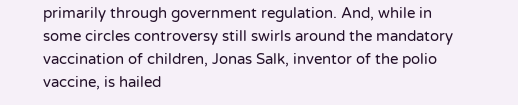primarily through government regulation. And, while in some circles controversy still swirls around the mandatory vaccination of children, Jonas Salk, inventor of the polio vaccine, is hailed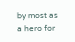by most as a hero for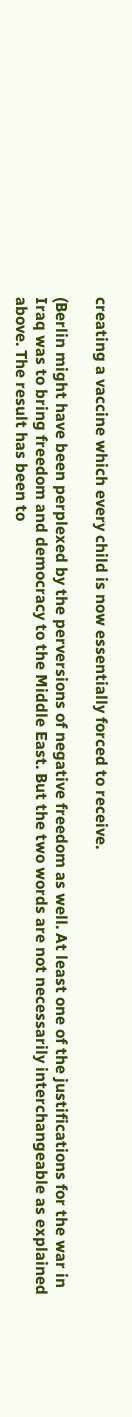creating a vaccine which every child is now essentially forced to receive.

(Berlin might have been perplexed by the perversions of negative freedom as well. At least one of the justifications for the war in Iraq was to bring freedom and democracy to the Middle East. But the two words are not necessarily interchangeable as explained above. The result has been to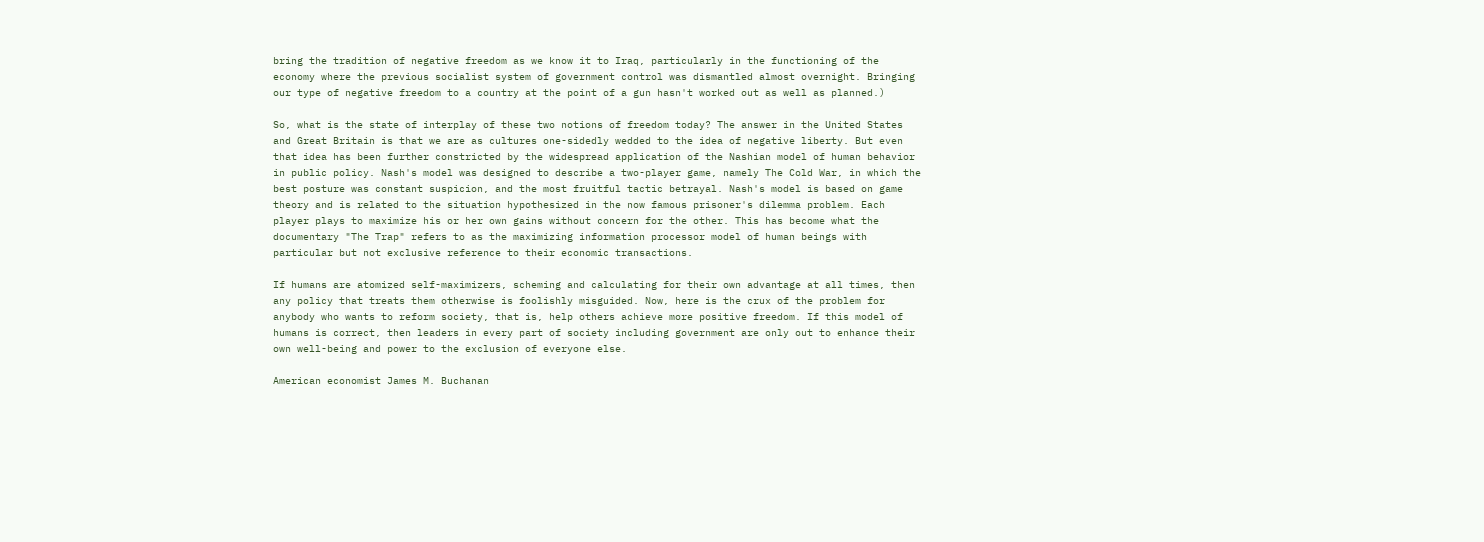bring the tradition of negative freedom as we know it to Iraq, particularly in the functioning of the economy where the previous socialist system of government control was dismantled almost overnight. Bringing our type of negative freedom to a country at the point of a gun hasn't worked out as well as planned.)

So, what is the state of interplay of these two notions of freedom today? The answer in the United States and Great Britain is that we are as cultures one-sidedly wedded to the idea of negative liberty. But even that idea has been further constricted by the widespread application of the Nashian model of human behavior in public policy. Nash's model was designed to describe a two-player game, namely The Cold War, in which the best posture was constant suspicion, and the most fruitful tactic betrayal. Nash's model is based on game theory and is related to the situation hypothesized in the now famous prisoner's dilemma problem. Each player plays to maximize his or her own gains without concern for the other. This has become what the documentary "The Trap" refers to as the maximizing information processor model of human beings with particular but not exclusive reference to their economic transactions.

If humans are atomized self-maximizers, scheming and calculating for their own advantage at all times, then any policy that treats them otherwise is foolishly misguided. Now, here is the crux of the problem for anybody who wants to reform society, that is, help others achieve more positive freedom. If this model of humans is correct, then leaders in every part of society including government are only out to enhance their own well-being and power to the exclusion of everyone else.

American economist James M. Buchanan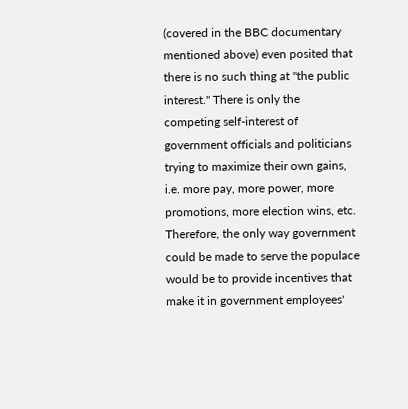(covered in the BBC documentary mentioned above) even posited that there is no such thing at "the public interest." There is only the competing self-interest of government officials and politicians trying to maximize their own gains, i.e. more pay, more power, more promotions, more election wins, etc. Therefore, the only way government could be made to serve the populace would be to provide incentives that make it in government employees'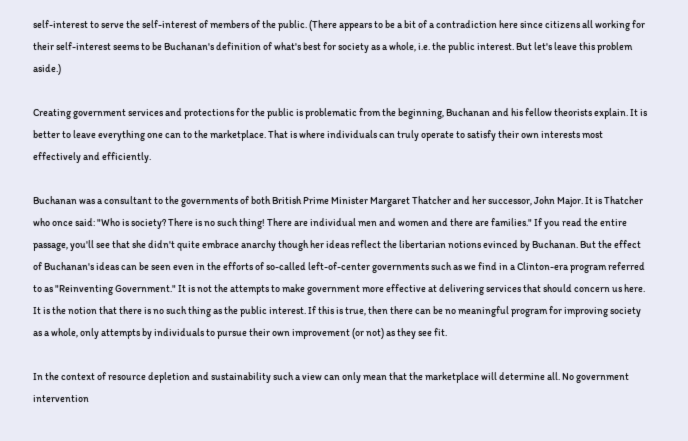self-interest to serve the self-interest of members of the public. (There appears to be a bit of a contradiction here since citizens all working for their self-interest seems to be Buchanan's definition of what's best for society as a whole, i.e. the public interest. But let's leave this problem aside.)

Creating government services and protections for the public is problematic from the beginning, Buchanan and his fellow theorists explain. It is better to leave everything one can to the marketplace. That is where individuals can truly operate to satisfy their own interests most effectively and efficiently.

Buchanan was a consultant to the governments of both British Prime Minister Margaret Thatcher and her successor, John Major. It is Thatcher who once said: "Who is society? There is no such thing! There are individual men and women and there are families." If you read the entire passage, you'll see that she didn't quite embrace anarchy though her ideas reflect the libertarian notions evinced by Buchanan. But the effect of Buchanan's ideas can be seen even in the efforts of so-called left-of-center governments such as we find in a Clinton-era program referred to as "Reinventing Government." It is not the attempts to make government more effective at delivering services that should concern us here. It is the notion that there is no such thing as the public interest. If this is true, then there can be no meaningful program for improving society as a whole, only attempts by individuals to pursue their own improvement (or not) as they see fit.

In the context of resource depletion and sustainability such a view can only mean that the marketplace will determine all. No government intervention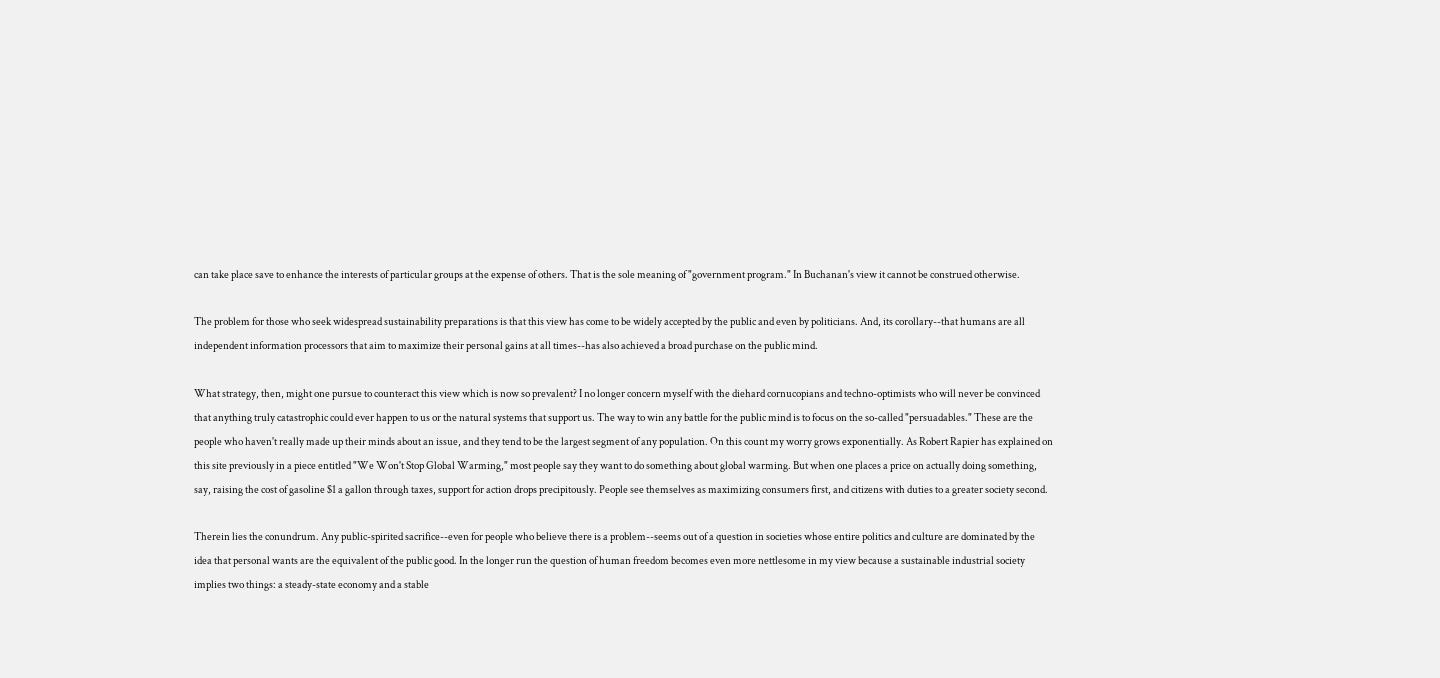can take place save to enhance the interests of particular groups at the expense of others. That is the sole meaning of "government program." In Buchanan's view it cannot be construed otherwise.

The problem for those who seek widespread sustainability preparations is that this view has come to be widely accepted by the public and even by politicians. And, its corollary--that humans are all independent information processors that aim to maximize their personal gains at all times--has also achieved a broad purchase on the public mind.

What strategy, then, might one pursue to counteract this view which is now so prevalent? I no longer concern myself with the diehard cornucopians and techno-optimists who will never be convinced that anything truly catastrophic could ever happen to us or the natural systems that support us. The way to win any battle for the public mind is to focus on the so-called "persuadables." These are the people who haven't really made up their minds about an issue, and they tend to be the largest segment of any population. On this count my worry grows exponentially. As Robert Rapier has explained on this site previously in a piece entitled "We Won't Stop Global Warming," most people say they want to do something about global warming. But when one places a price on actually doing something, say, raising the cost of gasoline $1 a gallon through taxes, support for action drops precipitously. People see themselves as maximizing consumers first, and citizens with duties to a greater society second.

Therein lies the conundrum. Any public-spirited sacrifice--even for people who believe there is a problem--seems out of a question in societies whose entire politics and culture are dominated by the idea that personal wants are the equivalent of the public good. In the longer run the question of human freedom becomes even more nettlesome in my view because a sustainable industrial society implies two things: a steady-state economy and a stable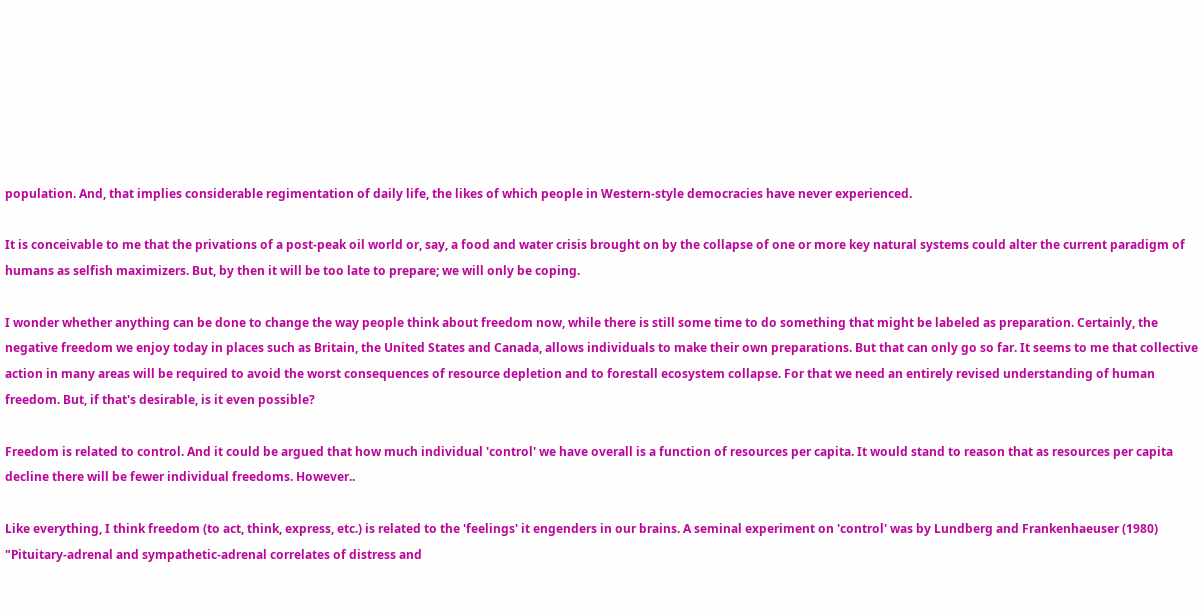population. And, that implies considerable regimentation of daily life, the likes of which people in Western-style democracies have never experienced.

It is conceivable to me that the privations of a post-peak oil world or, say, a food and water crisis brought on by the collapse of one or more key natural systems could alter the current paradigm of humans as selfish maximizers. But, by then it will be too late to prepare; we will only be coping.

I wonder whether anything can be done to change the way people think about freedom now, while there is still some time to do something that might be labeled as preparation. Certainly, the negative freedom we enjoy today in places such as Britain, the United States and Canada, allows individuals to make their own preparations. But that can only go so far. It seems to me that collective action in many areas will be required to avoid the worst consequences of resource depletion and to forestall ecosystem collapse. For that we need an entirely revised understanding of human freedom. But, if that's desirable, is it even possible?

Freedom is related to control. And it could be argued that how much individual 'control' we have overall is a function of resources per capita. It would stand to reason that as resources per capita decline there will be fewer individual freedoms. However..

Like everything, I think freedom (to act, think, express, etc.) is related to the 'feelings' it engenders in our brains. A seminal experiment on 'control' was by Lundberg and Frankenhaeuser (1980) "Pituitary-adrenal and sympathetic-adrenal correlates of distress and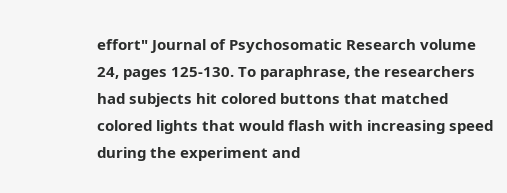effort" Journal of Psychosomatic Research volume 24, pages 125-130. To paraphrase, the researchers had subjects hit colored buttons that matched colored lights that would flash with increasing speed during the experiment and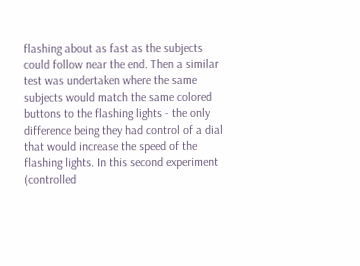flashing about as fast as the subjects could follow near the end. Then a similar test was undertaken where the same subjects would match the same colored buttons to the flashing lights - the only difference being they had control of a dial that would increase the speed of the flashing lights. In this second experiment (controlled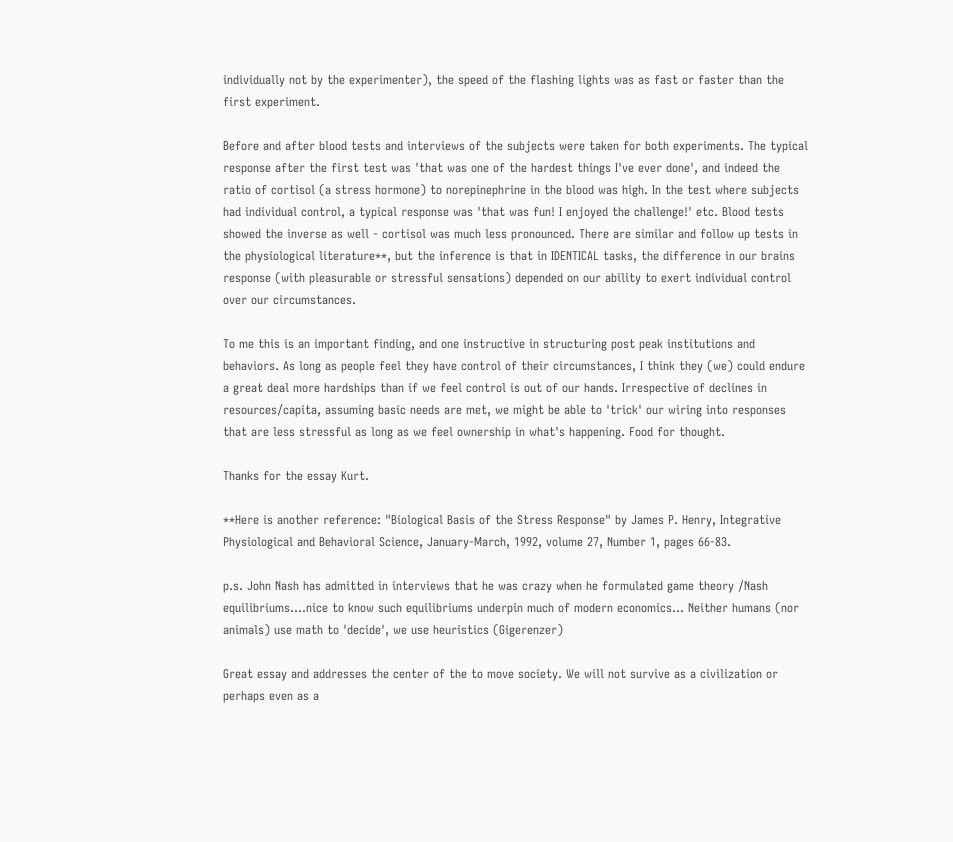individually not by the experimenter), the speed of the flashing lights was as fast or faster than the first experiment.

Before and after blood tests and interviews of the subjects were taken for both experiments. The typical response after the first test was 'that was one of the hardest things I've ever done', and indeed the ratio of cortisol (a stress hormone) to norepinephrine in the blood was high. In the test where subjects had individual control, a typical response was 'that was fun! I enjoyed the challenge!' etc. Blood tests showed the inverse as well - cortisol was much less pronounced. There are similar and follow up tests in the physiological literature**, but the inference is that in IDENTICAL tasks, the difference in our brains response (with pleasurable or stressful sensations) depended on our ability to exert individual control over our circumstances.

To me this is an important finding, and one instructive in structuring post peak institutions and behaviors. As long as people feel they have control of their circumstances, I think they (we) could endure a great deal more hardships than if we feel control is out of our hands. Irrespective of declines in resources/capita, assuming basic needs are met, we might be able to 'trick' our wiring into responses that are less stressful as long as we feel ownership in what's happening. Food for thought.

Thanks for the essay Kurt.

**Here is another reference: "Biological Basis of the Stress Response" by James P. Henry, Integrative Physiological and Behavioral Science, January-March, 1992, volume 27, Number 1, pages 66-83.

p.s. John Nash has admitted in interviews that he was crazy when he formulated game theory /Nash equilibriums....nice to know such equilibriums underpin much of modern economics... Neither humans (nor animals) use math to 'decide', we use heuristics (Gigerenzer)

Great essay and addresses the center of the to move society. We will not survive as a civilization or perhaps even as a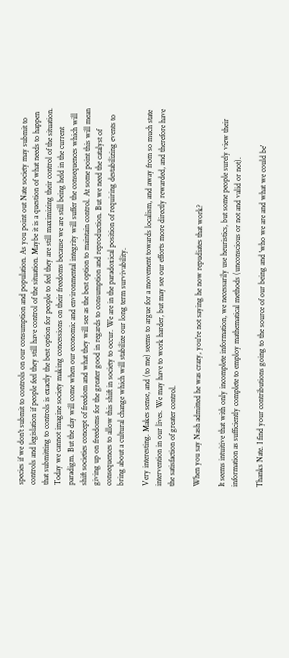species if we don't submit to controls on our consumption and population. As you point out Nate society may submit to controls and legislation if people feel they still have control of the situation. Maybe it is a question of what needs to happen that submitting to controls is exactly the best option for people to feel they are still maximizing their control of the situation. Today we cannot imagine society making concessions on their freedoms because we are still being held in the current paradigm. But the day will come when our economic and environmental integrity will suffer the consequences which will shift societies concept of freedom and what they will see as the best option to maintain control. At some point this will mean giving up on freedoms for the greater good in regards to consumption and reproduction. But we need the catalyst of consequences to allow this shift in society to occur. We are in the paradoxical position of requiring destabilizing events to bring about a cultural change which will stabilize our long term survivability.

Very interesting. Makes sense, and (to me) seems to argue for a movement towards localism, and away from so much state intervention in our lives. We may have to work harder, but may see our efforts more directly rewarded, and therefore have the satisfaction of greater control.

When you say Nash admitted he was crazy, you're not saying he now repudiates that work?

It seems intuitive that with only incomplete information, we necessarily use heuristics, but some people surely view their information as sufficiently complete to employ mathematical methods (unconscious or not and valid or not).

Thanks Nate. I find your contributions going to the source of our being and 'who we are and what we could be'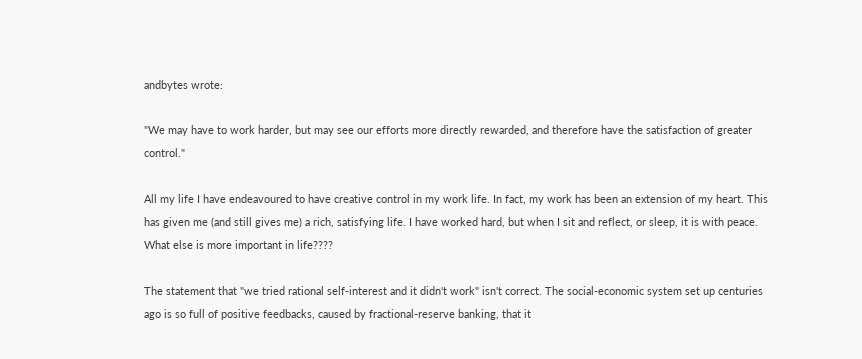andbytes wrote:

"We may have to work harder, but may see our efforts more directly rewarded, and therefore have the satisfaction of greater control."

All my life I have endeavoured to have creative control in my work life. In fact, my work has been an extension of my heart. This has given me (and still gives me) a rich, satisfying life. I have worked hard, but when I sit and reflect, or sleep, it is with peace. What else is more important in life????

The statement that "we tried rational self-interest and it didn't work" isn't correct. The social-economic system set up centuries ago is so full of positive feedbacks, caused by fractional-reserve banking, that it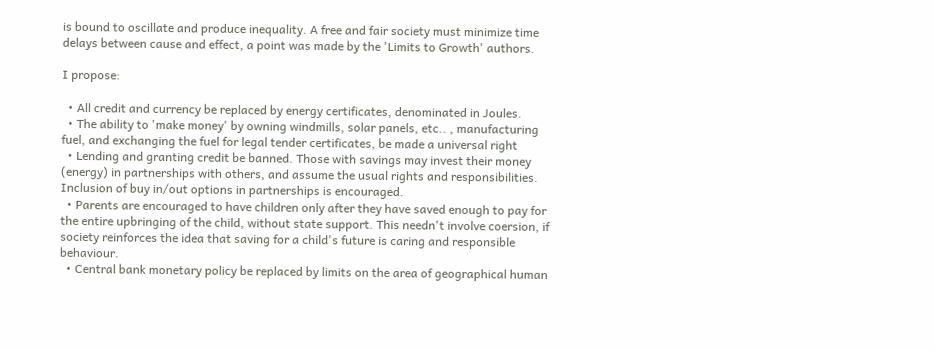is bound to oscillate and produce inequality. A free and fair society must minimize time delays between cause and effect, a point was made by the 'Limits to Growth' authors.

I propose:

  • All credit and currency be replaced by energy certificates, denominated in Joules.
  • The ability to 'make money' by owning windmills, solar panels, etc.. , manufacturing fuel, and exchanging the fuel for legal tender certificates, be made a universal right
  • Lending and granting credit be banned. Those with savings may invest their money (energy) in partnerships with others, and assume the usual rights and responsibilities. Inclusion of buy in/out options in partnerships is encouraged.
  • Parents are encouraged to have children only after they have saved enough to pay for the entire upbringing of the child, without state support. This needn't involve coersion, if society reinforces the idea that saving for a child's future is caring and responsible behaviour.
  • Central bank monetary policy be replaced by limits on the area of geographical human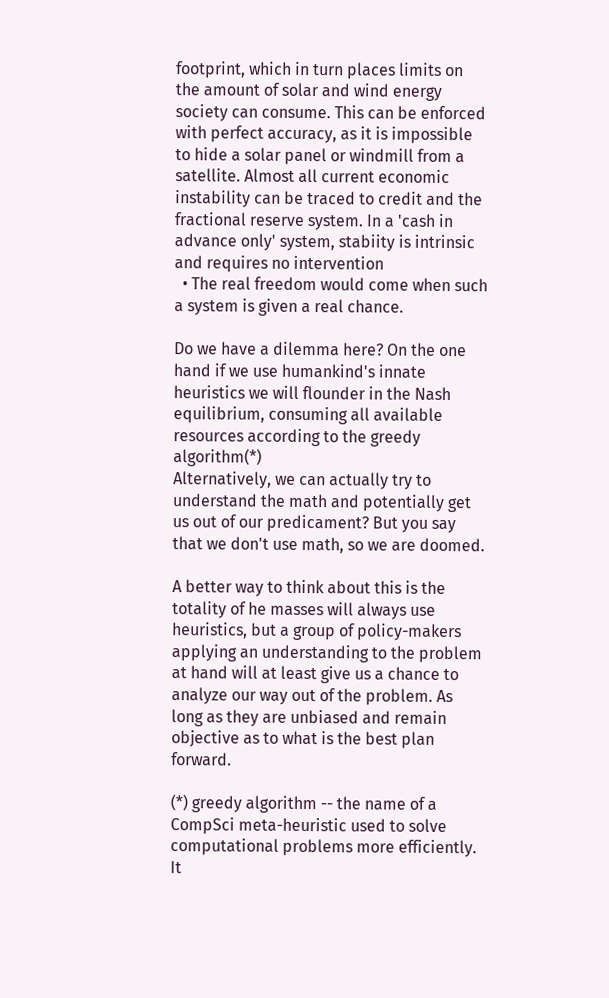footprint, which in turn places limits on the amount of solar and wind energy society can consume. This can be enforced with perfect accuracy, as it is impossible to hide a solar panel or windmill from a satellite. Almost all current economic instability can be traced to credit and the fractional reserve system. In a 'cash in advance only' system, stabiity is intrinsic and requires no intervention
  • The real freedom would come when such a system is given a real chance.

Do we have a dilemma here? On the one hand if we use humankind's innate heuristics we will flounder in the Nash equilibrium, consuming all available resources according to the greedy algorithm(*)
Alternatively, we can actually try to understand the math and potentially get us out of our predicament? But you say that we don't use math, so we are doomed.

A better way to think about this is the totality of he masses will always use heuristics, but a group of policy-makers applying an understanding to the problem at hand will at least give us a chance to analyze our way out of the problem. As long as they are unbiased and remain objective as to what is the best plan forward.

(*) greedy algorithm -- the name of a CompSci meta-heuristic used to solve computational problems more efficiently. It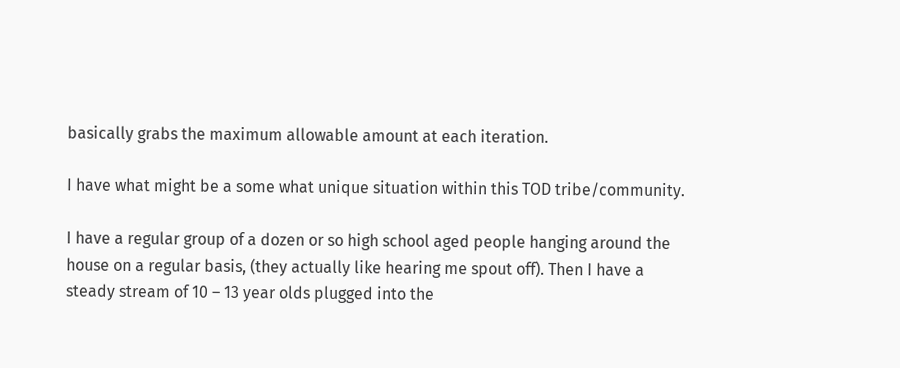basically grabs the maximum allowable amount at each iteration.

I have what might be a some what unique situation within this TOD tribe/community.

I have a regular group of a dozen or so high school aged people hanging around the house on a regular basis, (they actually like hearing me spout off). Then I have a steady stream of 10 – 13 year olds plugged into the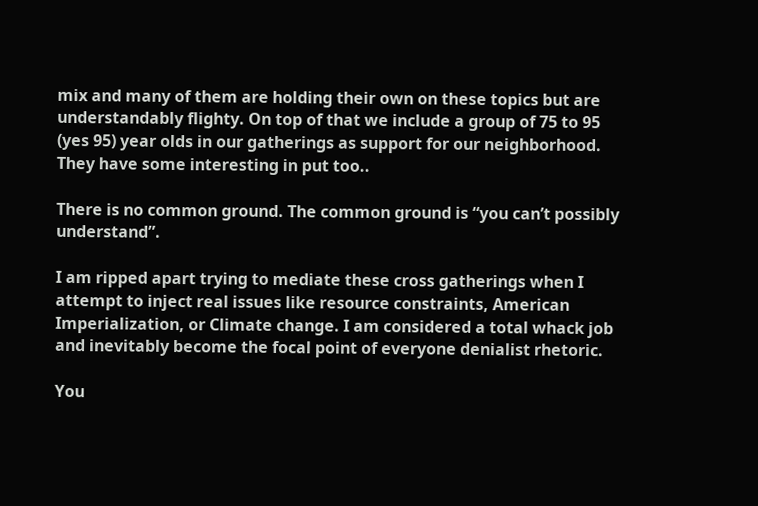mix and many of them are holding their own on these topics but are understandably flighty. On top of that we include a group of 75 to 95 (yes 95) year olds in our gatherings as support for our neighborhood. They have some interesting in put too..

There is no common ground. The common ground is “you can’t possibly understand”.

I am ripped apart trying to mediate these cross gatherings when I attempt to inject real issues like resource constraints, American Imperialization, or Climate change. I am considered a total whack job and inevitably become the focal point of everyone denialist rhetoric.

You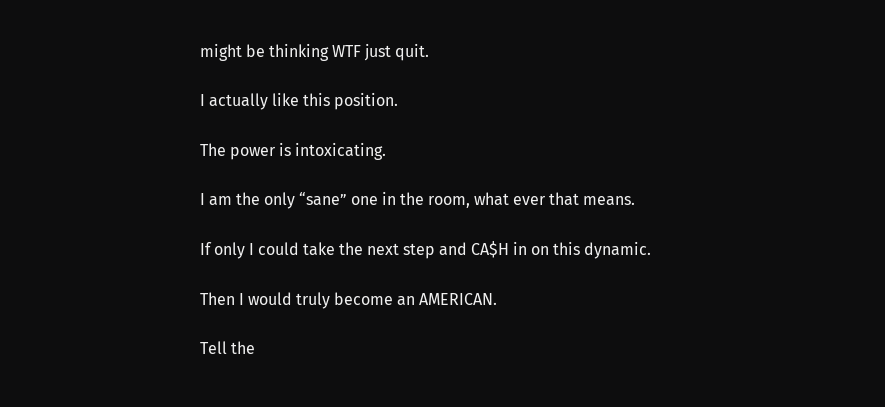might be thinking WTF just quit.

I actually like this position.

The power is intoxicating.

I am the only “sane” one in the room, what ever that means.

If only I could take the next step and CA$H in on this dynamic.

Then I would truly become an AMERICAN.

Tell the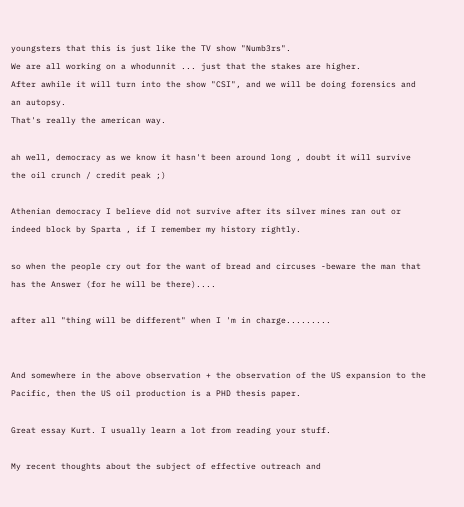youngsters that this is just like the TV show "Numb3rs".
We are all working on a whodunnit ... just that the stakes are higher.
After awhile it will turn into the show "CSI", and we will be doing forensics and an autopsy.
That's really the american way.

ah well, democracy as we know it hasn't been around long , doubt it will survive the oil crunch / credit peak ;)

Athenian democracy I believe did not survive after its silver mines ran out or indeed block by Sparta , if I remember my history rightly.

so when the people cry out for the want of bread and circuses -beware the man that has the Answer (for he will be there)....

after all "thing will be different" when I 'm in charge.........


And somewhere in the above observation + the observation of the US expansion to the Pacific, then the US oil production is a PHD thesis paper.

Great essay Kurt. I usually learn a lot from reading your stuff.

My recent thoughts about the subject of effective outreach and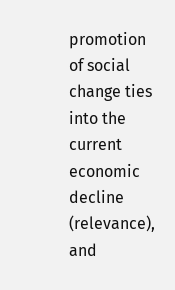promotion of social change ties into the current economic decline (relevance), and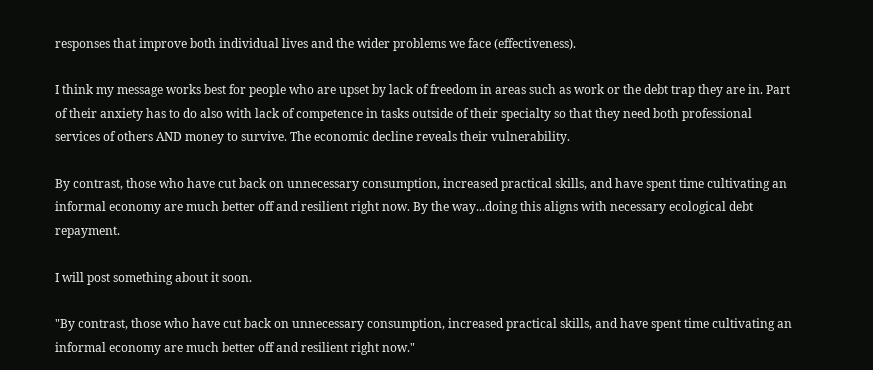responses that improve both individual lives and the wider problems we face (effectiveness).

I think my message works best for people who are upset by lack of freedom in areas such as work or the debt trap they are in. Part of their anxiety has to do also with lack of competence in tasks outside of their specialty so that they need both professional services of others AND money to survive. The economic decline reveals their vulnerability.

By contrast, those who have cut back on unnecessary consumption, increased practical skills, and have spent time cultivating an informal economy are much better off and resilient right now. By the way...doing this aligns with necessary ecological debt repayment.

I will post something about it soon.

"By contrast, those who have cut back on unnecessary consumption, increased practical skills, and have spent time cultivating an informal economy are much better off and resilient right now."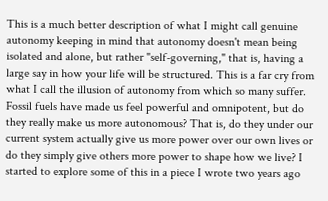This is a much better description of what I might call genuine autonomy keeping in mind that autonomy doesn't mean being isolated and alone, but rather "self-governing," that is, having a large say in how your life will be structured. This is a far cry from what I call the illusion of autonomy from which so many suffer. Fossil fuels have made us feel powerful and omnipotent, but do they really make us more autonomous? That is, do they under our current system actually give us more power over our own lives or do they simply give others more power to shape how we live? I started to explore some of this in a piece I wrote two years ago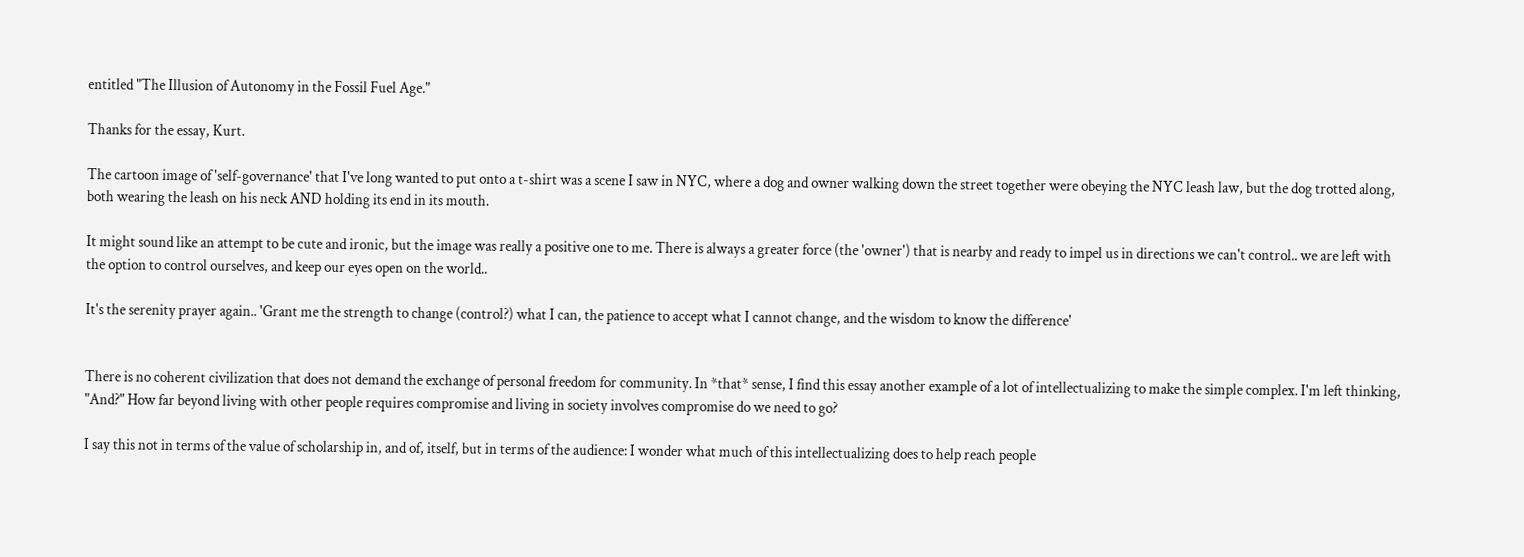entitled "The Illusion of Autonomy in the Fossil Fuel Age."

Thanks for the essay, Kurt.

The cartoon image of 'self-governance' that I've long wanted to put onto a t-shirt was a scene I saw in NYC, where a dog and owner walking down the street together were obeying the NYC leash law, but the dog trotted along, both wearing the leash on his neck AND holding its end in its mouth.

It might sound like an attempt to be cute and ironic, but the image was really a positive one to me. There is always a greater force (the 'owner') that is nearby and ready to impel us in directions we can't control.. we are left with the option to control ourselves, and keep our eyes open on the world..

It's the serenity prayer again.. 'Grant me the strength to change (control?) what I can, the patience to accept what I cannot change, and the wisdom to know the difference'


There is no coherent civilization that does not demand the exchange of personal freedom for community. In *that* sense, I find this essay another example of a lot of intellectualizing to make the simple complex. I'm left thinking, "And?" How far beyond living with other people requires compromise and living in society involves compromise do we need to go?

I say this not in terms of the value of scholarship in, and of, itself, but in terms of the audience: I wonder what much of this intellectualizing does to help reach people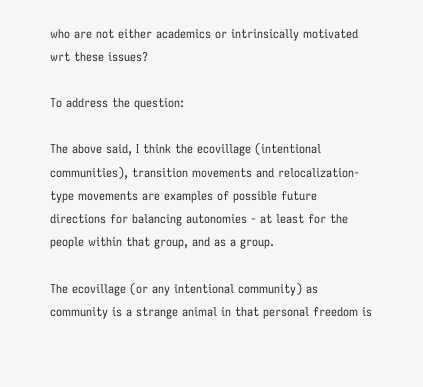who are not either academics or intrinsically motivated wrt these issues?

To address the question:

The above said, I think the ecovillage (intentional communities), transition movements and relocalization-type movements are examples of possible future directions for balancing autonomies - at least for the people within that group, and as a group.

The ecovillage (or any intentional community) as community is a strange animal in that personal freedom is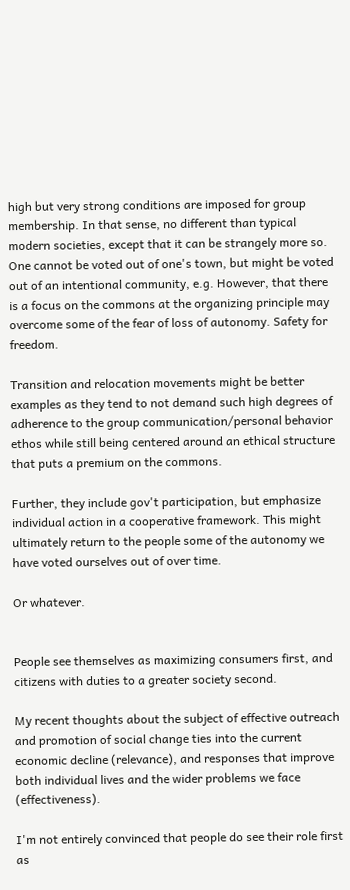high but very strong conditions are imposed for group membership. In that sense, no different than typical modern societies, except that it can be strangely more so. One cannot be voted out of one's town, but might be voted out of an intentional community, e.g. However, that there is a focus on the commons at the organizing principle may overcome some of the fear of loss of autonomy. Safety for freedom.

Transition and relocation movements might be better examples as they tend to not demand such high degrees of adherence to the group communication/personal behavior ethos while still being centered around an ethical structure that puts a premium on the commons.

Further, they include gov't participation, but emphasize individual action in a cooperative framework. This might ultimately return to the people some of the autonomy we have voted ourselves out of over time.

Or whatever.


People see themselves as maximizing consumers first, and citizens with duties to a greater society second.

My recent thoughts about the subject of effective outreach and promotion of social change ties into the current economic decline (relevance), and responses that improve both individual lives and the wider problems we face (effectiveness).

I'm not entirely convinced that people do see their role first as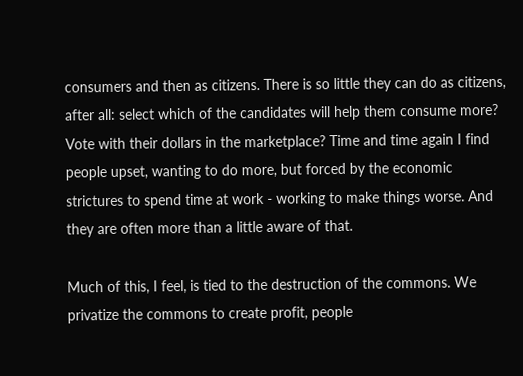consumers and then as citizens. There is so little they can do as citizens, after all: select which of the candidates will help them consume more? Vote with their dollars in the marketplace? Time and time again I find people upset, wanting to do more, but forced by the economic strictures to spend time at work - working to make things worse. And they are often more than a little aware of that.

Much of this, I feel, is tied to the destruction of the commons. We privatize the commons to create profit, people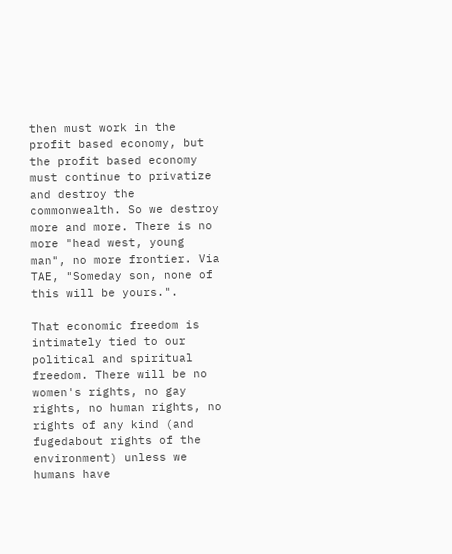then must work in the profit based economy, but the profit based economy must continue to privatize and destroy the commonwealth. So we destroy more and more. There is no more "head west, young man", no more frontier. Via TAE, "Someday son, none of this will be yours.".

That economic freedom is intimately tied to our political and spiritual freedom. There will be no women's rights, no gay rights, no human rights, no rights of any kind (and fugedabout rights of the environment) unless we humans have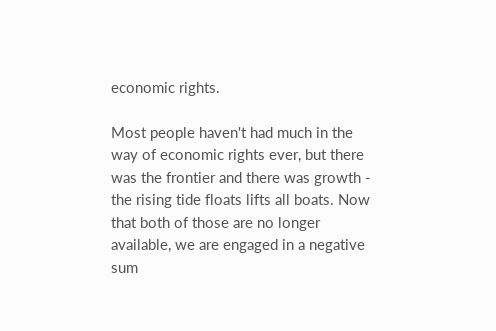economic rights.

Most people haven't had much in the way of economic rights ever, but there was the frontier and there was growth - the rising tide floats lifts all boats. Now that both of those are no longer available, we are engaged in a negative sum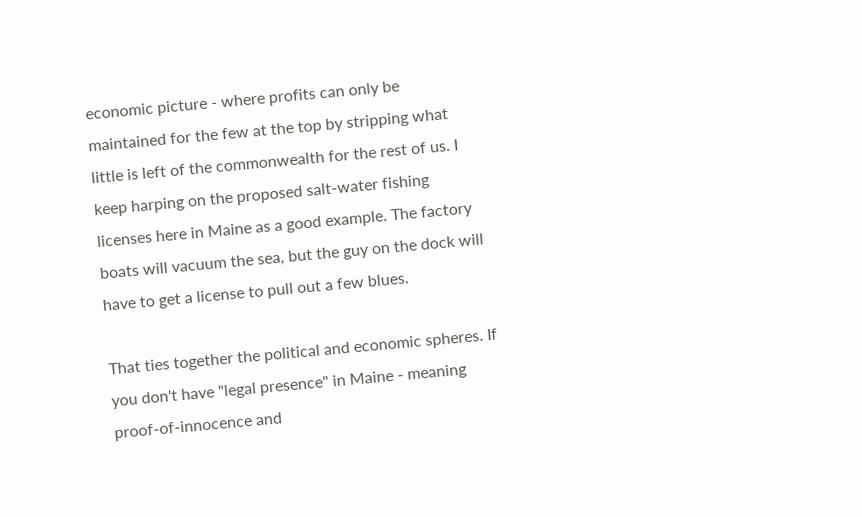economic picture - where profits can only be maintained for the few at the top by stripping what little is left of the commonwealth for the rest of us. I keep harping on the proposed salt-water fishing licenses here in Maine as a good example. The factory boats will vacuum the sea, but the guy on the dock will have to get a license to pull out a few blues.

That ties together the political and economic spheres. If you don't have "legal presence" in Maine - meaning proof-of-innocence and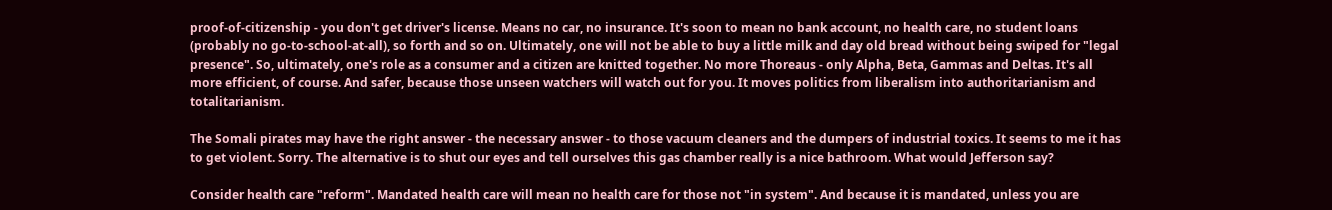proof-of-citizenship - you don't get driver's license. Means no car, no insurance. It's soon to mean no bank account, no health care, no student loans (probably no go-to-school-at-all), so forth and so on. Ultimately, one will not be able to buy a little milk and day old bread without being swiped for "legal presence". So, ultimately, one's role as a consumer and a citizen are knitted together. No more Thoreaus - only Alpha, Beta, Gammas and Deltas. It's all more efficient, of course. And safer, because those unseen watchers will watch out for you. It moves politics from liberalism into authoritarianism and totalitarianism.

The Somali pirates may have the right answer - the necessary answer - to those vacuum cleaners and the dumpers of industrial toxics. It seems to me it has to get violent. Sorry. The alternative is to shut our eyes and tell ourselves this gas chamber really is a nice bathroom. What would Jefferson say?

Consider health care "reform". Mandated health care will mean no health care for those not "in system". And because it is mandated, unless you are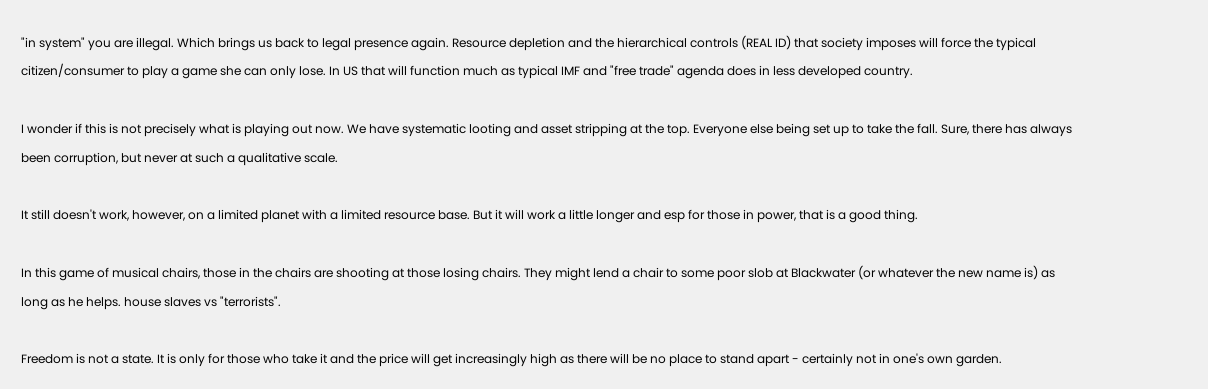"in system" you are illegal. Which brings us back to legal presence again. Resource depletion and the hierarchical controls (REAL ID) that society imposes will force the typical citizen/consumer to play a game she can only lose. In US that will function much as typical IMF and "free trade" agenda does in less developed country.

I wonder if this is not precisely what is playing out now. We have systematic looting and asset stripping at the top. Everyone else being set up to take the fall. Sure, there has always been corruption, but never at such a qualitative scale.

It still doesn't work, however, on a limited planet with a limited resource base. But it will work a little longer and esp for those in power, that is a good thing.

In this game of musical chairs, those in the chairs are shooting at those losing chairs. They might lend a chair to some poor slob at Blackwater (or whatever the new name is) as long as he helps. house slaves vs "terrorists".

Freedom is not a state. It is only for those who take it and the price will get increasingly high as there will be no place to stand apart - certainly not in one's own garden.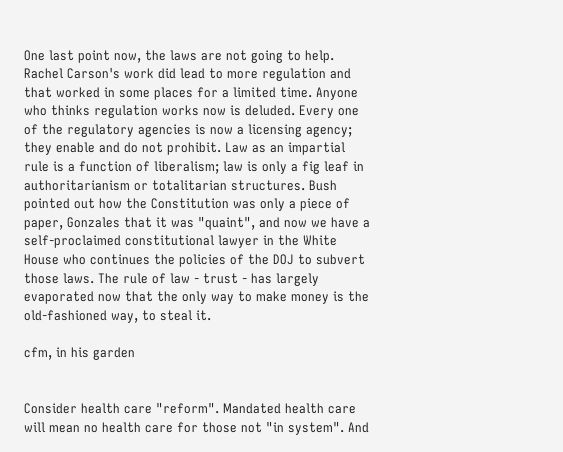One last point now, the laws are not going to help. Rachel Carson's work did lead to more regulation and that worked in some places for a limited time. Anyone who thinks regulation works now is deluded. Every one of the regulatory agencies is now a licensing agency; they enable and do not prohibit. Law as an impartial rule is a function of liberalism; law is only a fig leaf in authoritarianism or totalitarian structures. Bush pointed out how the Constitution was only a piece of paper, Gonzales that it was "quaint", and now we have a self-proclaimed constitutional lawyer in the White House who continues the policies of the DOJ to subvert those laws. The rule of law - trust - has largely evaporated now that the only way to make money is the old-fashioned way, to steal it.

cfm, in his garden


Consider health care "reform". Mandated health care will mean no health care for those not "in system". And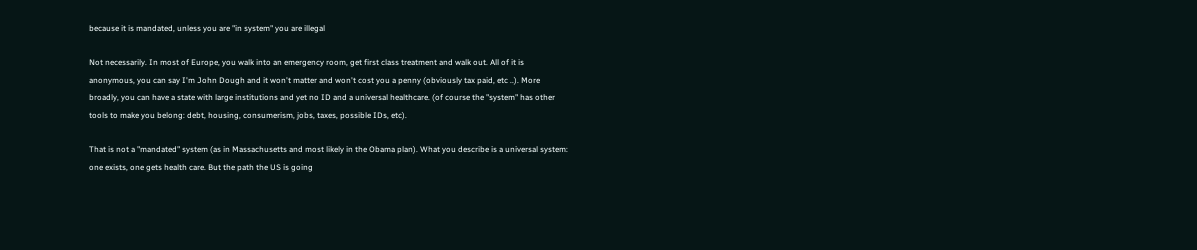because it is mandated, unless you are "in system" you are illegal

Not necessarily. In most of Europe, you walk into an emergency room, get first class treatment and walk out. All of it is anonymous, you can say I'm John Dough and it won't matter and won't cost you a penny (obviously tax paid, etc ..). More broadly, you can have a state with large institutions and yet no ID and a universal healthcare. (of course the "system" has other tools to make you belong: debt, housing, consumerism, jobs, taxes, possible IDs, etc).

That is not a "mandated" system (as in Massachusetts and most likely in the Obama plan). What you describe is a universal system: one exists, one gets health care. But the path the US is going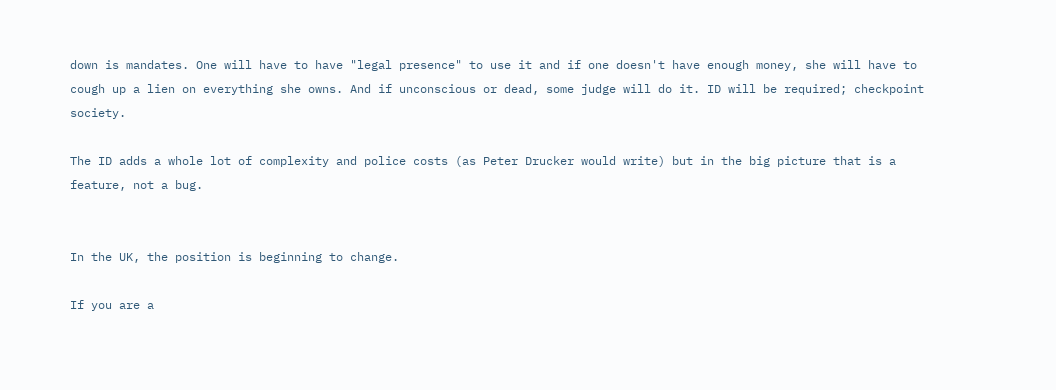down is mandates. One will have to have "legal presence" to use it and if one doesn't have enough money, she will have to cough up a lien on everything she owns. And if unconscious or dead, some judge will do it. ID will be required; checkpoint society.

The ID adds a whole lot of complexity and police costs (as Peter Drucker would write) but in the big picture that is a feature, not a bug.


In the UK, the position is beginning to change.

If you are a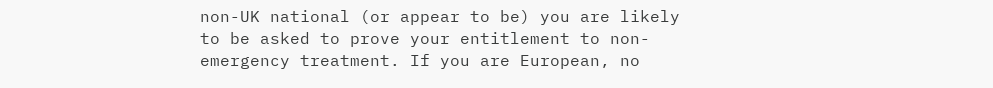non-UK national (or appear to be) you are likely to be asked to prove your entitlement to non-emergency treatment. If you are European, no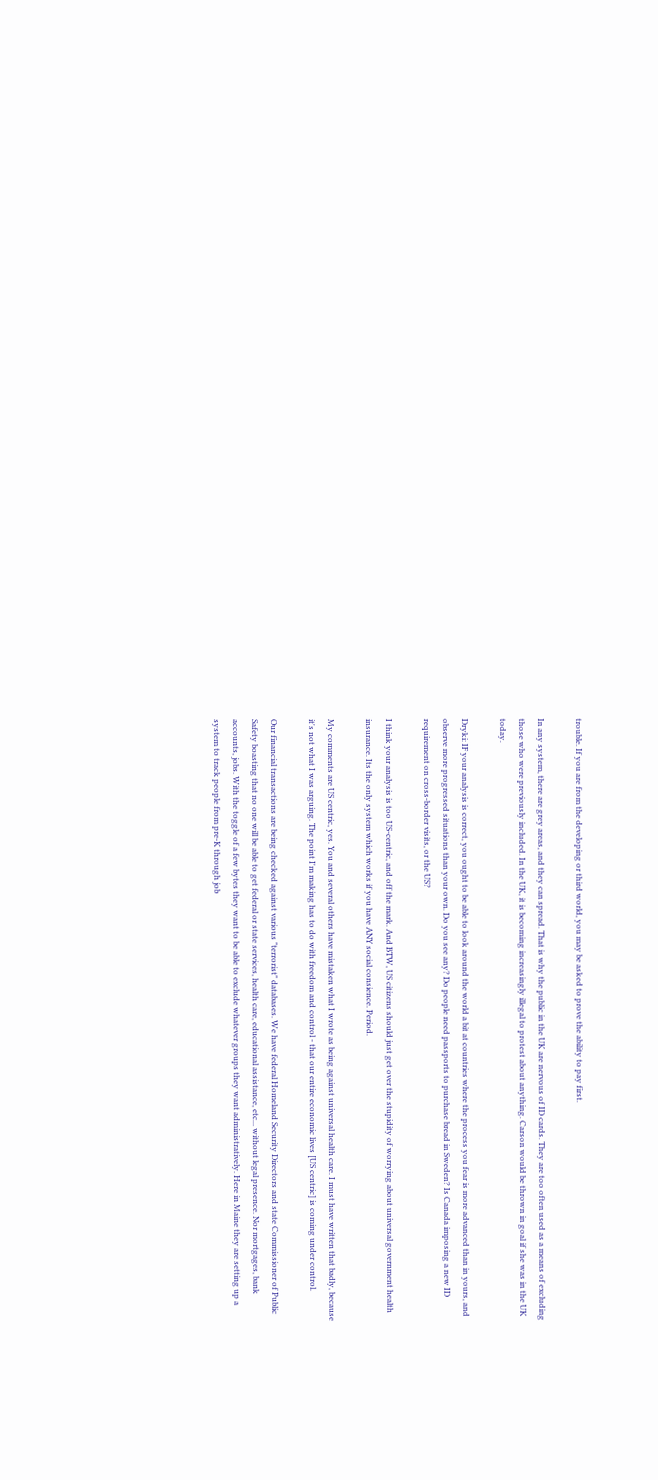trouble. If you are from the developing or third world, you may be asked to prove the ability to pay first.

In any system, there are grey areas, and they can spread. That is why the public in the UK are nervous of ID cards. They are too often used as a means of excluding those who were previously included. In the UK, it is becoming increasingly illegal to protest about anything. Carson would be thrown in goal if she was in the UK today.

Dryki: IF your analysis is correct, you ought to be able to look around the world a bit at countries where the process you fear is more advanced than in yours, and observe more progressed situations than your own. Do you see any? Do people need passports to purchase bread in Sweden? Is Canada imposing a new ID requirement on cross-border visits, or the US?

I think your analysis is too US-centric, and off the mark. And BTW, US citizens should just get over the stupidity of worrying about universal government health insurance. Its the only system which works if you have ANY social consience. Period.

My comments are US centric, yes. You and several others have mistaken what I wrote as being against universal health care. I must have written that badly, because it's not what I was arguing. The point I'm making has to do with freedom and control - that our entire economic lives [US centric] is coming under control.

Our financial transactions are being checked against various "terrorist" databases. We have federal Homeland Security Directors and state Commissioner of Public Safety boasting that no one will be able to get federal or state services, health care, educational assistance, etc... without legal presence. Nor mortgages, bank accounts, jobs. With the toggle of a few bytes they want to be able to exclude whatever groups they want administratively. Here in Maine they are setting up a system to track people from pre-K through job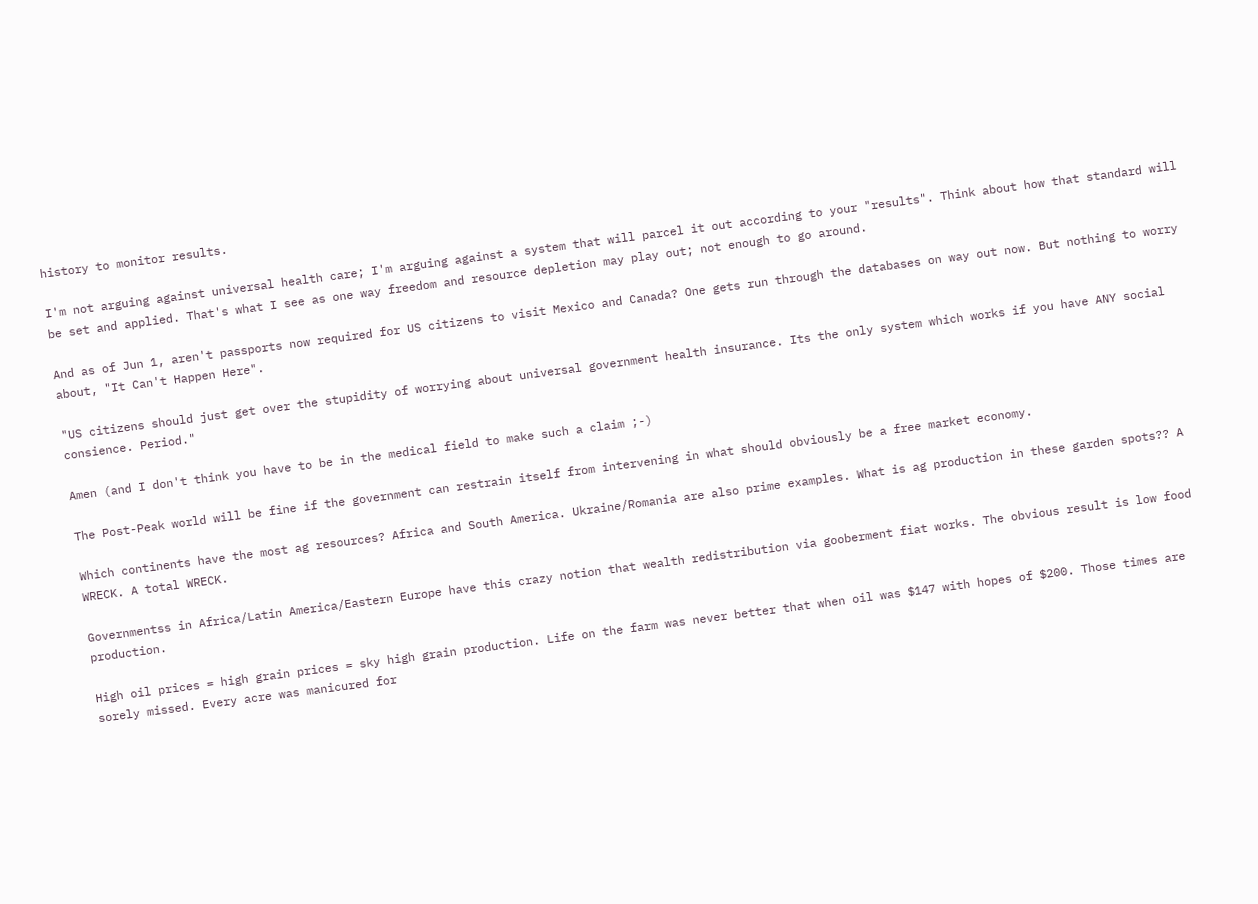history to monitor results.

I'm not arguing against universal health care; I'm arguing against a system that will parcel it out according to your "results". Think about how that standard will be set and applied. That's what I see as one way freedom and resource depletion may play out; not enough to go around.

And as of Jun 1, aren't passports now required for US citizens to visit Mexico and Canada? One gets run through the databases on way out now. But nothing to worry about, "It Can't Happen Here".

"US citizens should just get over the stupidity of worrying about universal government health insurance. Its the only system which works if you have ANY social consience. Period."

Amen (and I don't think you have to be in the medical field to make such a claim ;-)

The Post-Peak world will be fine if the government can restrain itself from intervening in what should obviously be a free market economy.

Which continents have the most ag resources? Africa and South America. Ukraine/Romania are also prime examples. What is ag production in these garden spots?? A WRECK. A total WRECK.

Governmentss in Africa/Latin America/Eastern Europe have this crazy notion that wealth redistribution via gooberment fiat works. The obvious result is low food production.

High oil prices = high grain prices = sky high grain production. Life on the farm was never better that when oil was $147 with hopes of $200. Those times are sorely missed. Every acre was manicured for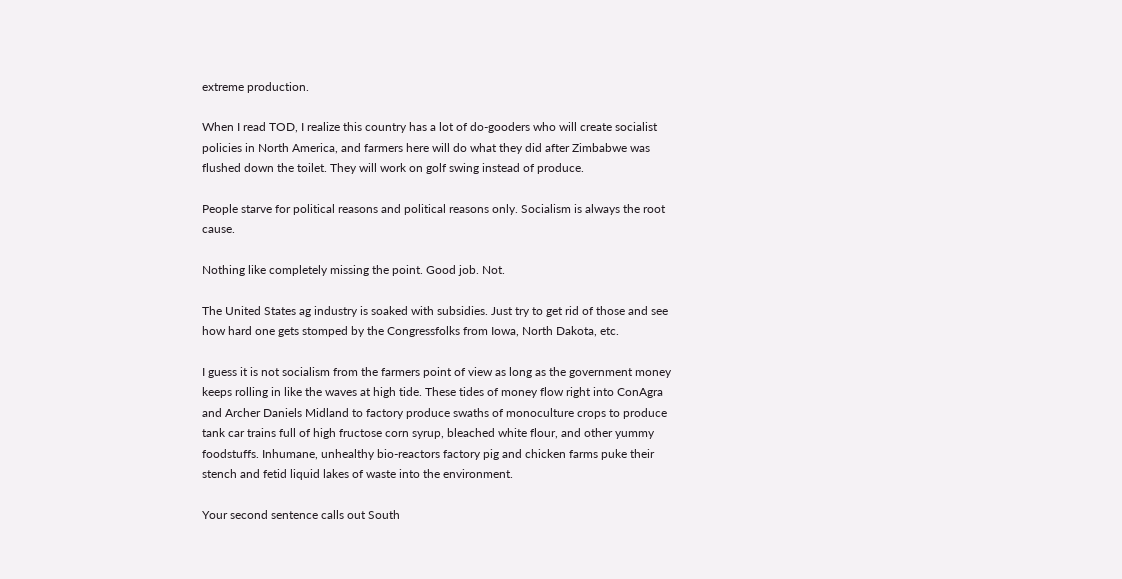extreme production.

When I read TOD, I realize this country has a lot of do-gooders who will create socialist policies in North America, and farmers here will do what they did after Zimbabwe was flushed down the toilet. They will work on golf swing instead of produce.

People starve for political reasons and political reasons only. Socialism is always the root cause.

Nothing like completely missing the point. Good job. Not.

The United States ag industry is soaked with subsidies. Just try to get rid of those and see how hard one gets stomped by the Congressfolks from Iowa, North Dakota, etc.

I guess it is not socialism from the farmers point of view as long as the government money keeps rolling in like the waves at high tide. These tides of money flow right into ConAgra and Archer Daniels Midland to factory produce swaths of monoculture crops to produce tank car trains full of high fructose corn syrup, bleached white flour, and other yummy foodstuffs. Inhumane, unhealthy bio-reactors factory pig and chicken farms puke their stench and fetid liquid lakes of waste into the environment.

Your second sentence calls out South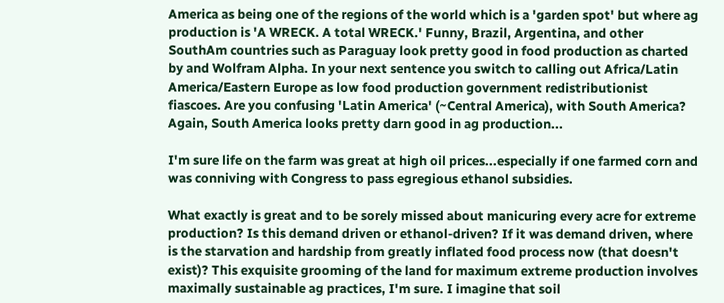America as being one of the regions of the world which is a 'garden spot' but where ag production is 'A WRECK. A total WRECK.' Funny, Brazil, Argentina, and other SouthAm countries such as Paraguay look pretty good in food production as charted by and Wolfram Alpha. In your next sentence you switch to calling out Africa/Latin America/Eastern Europe as low food production government redistributionist fiascoes. Are you confusing 'Latin America' (~Central America), with South America? Again, South America looks pretty darn good in ag production...

I'm sure life on the farm was great at high oil prices...especially if one farmed corn and was conniving with Congress to pass egregious ethanol subsidies.

What exactly is great and to be sorely missed about manicuring every acre for extreme production? Is this demand driven or ethanol-driven? If it was demand driven, where is the starvation and hardship from greatly inflated food process now (that doesn't exist)? This exquisite grooming of the land for maximum extreme production involves maximally sustainable ag practices, I'm sure. I imagine that soil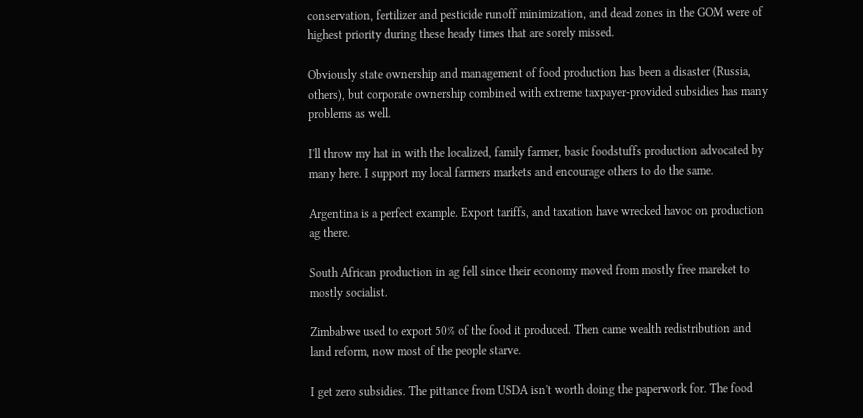conservation, fertilizer and pesticide runoff minimization, and dead zones in the GOM were of highest priority during these heady times that are sorely missed.

Obviously state ownership and management of food production has been a disaster (Russia, others), but corporate ownership combined with extreme taxpayer-provided subsidies has many problems as well.

I'll throw my hat in with the localized, family farmer, basic foodstuffs production advocated by many here. I support my local farmers markets and encourage others to do the same.

Argentina is a perfect example. Export tariffs, and taxation have wrecked havoc on production ag there.

South African production in ag fell since their economy moved from mostly free mareket to mostly socialist.

Zimbabwe used to export 50% of the food it produced. Then came wealth redistribution and land reform, now most of the people starve.

I get zero subsidies. The pittance from USDA isn't worth doing the paperwork for. The food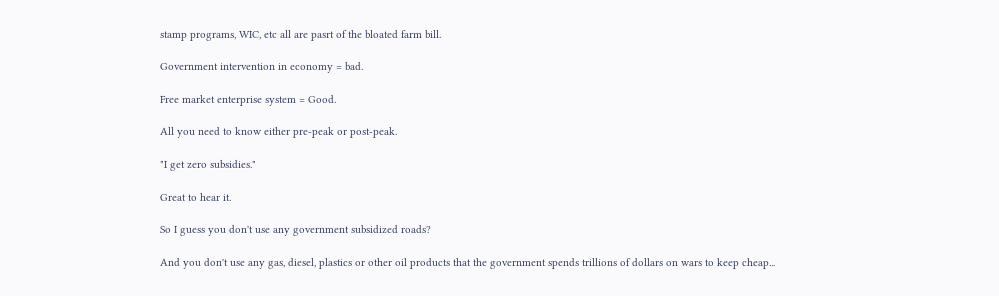stamp programs, WIC, etc all are pasrt of the bloated farm bill.

Government intervention in economy = bad.

Free market enterprise system = Good.

All you need to know either pre-peak or post-peak.

"I get zero subsidies."

Great to hear it.

So I guess you don't use any government subsidized roads?

And you don't use any gas, diesel, plastics or other oil products that the government spends trillions of dollars on wars to keep cheap...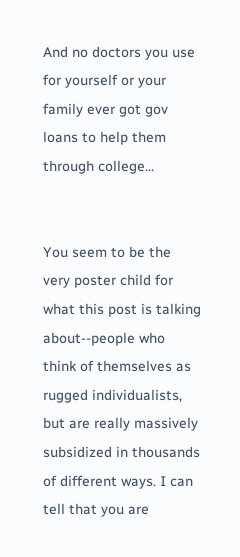And no doctors you use for yourself or your family ever got gov loans to help them through college...


You seem to be the very poster child for what this post is talking about--people who think of themselves as rugged individualists, but are really massively subsidized in thousands of different ways. I can tell that you are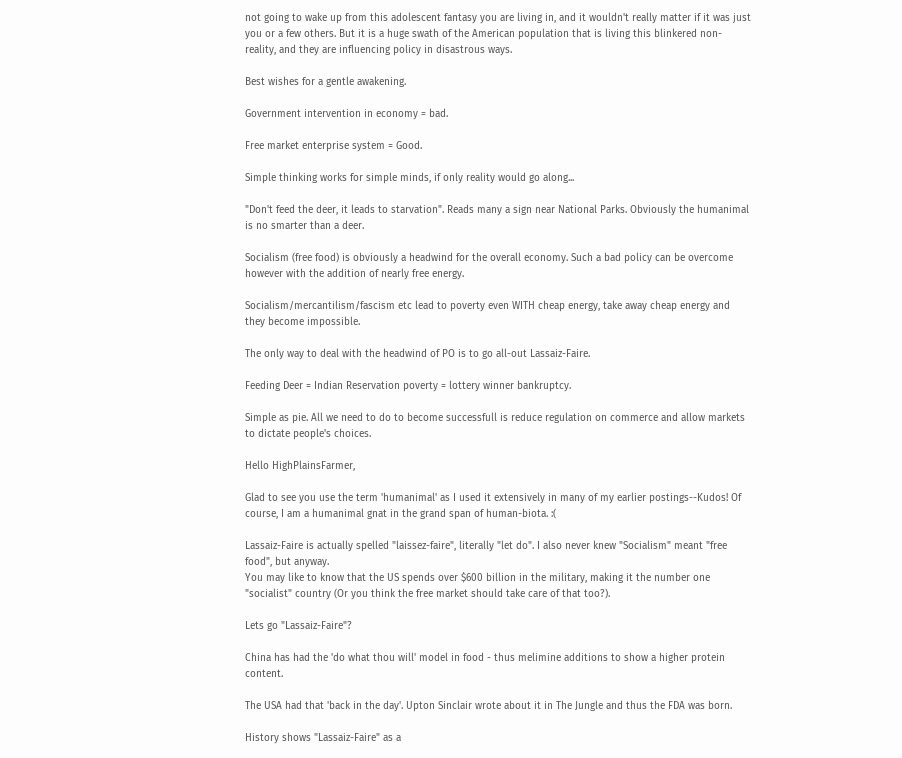not going to wake up from this adolescent fantasy you are living in, and it wouldn't really matter if it was just you or a few others. But it is a huge swath of the American population that is living this blinkered non-reality, and they are influencing policy in disastrous ways.

Best wishes for a gentle awakening.

Government intervention in economy = bad.

Free market enterprise system = Good.

Simple thinking works for simple minds, if only reality would go along...

"Don't feed the deer, it leads to starvation". Reads many a sign near National Parks. Obviously the humanimal is no smarter than a deer.

Socialism (free food) is obviously a headwind for the overall economy. Such a bad policy can be overcome however with the addition of nearly free energy.

Socialism/mercantilism/fascism etc lead to poverty even WITH cheap energy, take away cheap energy and they become impossible.

The only way to deal with the headwind of PO is to go all-out Lassaiz-Faire.

Feeding Deer = Indian Reservation poverty = lottery winner bankruptcy.

Simple as pie. All we need to do to become successfull is reduce regulation on commerce and allow markets to dictate people's choices.

Hello HighPlainsFarmer,

Glad to see you use the term 'humanimal' as I used it extensively in many of my earlier postings--Kudos! Of course, I am a humanimal gnat in the grand span of human-biota. :(

Lassaiz-Faire is actually spelled "laissez-faire", literally "let do". I also never knew "Socialism" meant "free food", but anyway.
You may like to know that the US spends over $600 billion in the military, making it the number one "socialist" country (Or you think the free market should take care of that too?).

Lets go "Lassaiz-Faire"?

China has had the 'do what thou will' model in food - thus melimine additions to show a higher protein content.

The USA had that 'back in the day'. Upton Sinclair wrote about it in The Jungle and thus the FDA was born.

History shows "Lassaiz-Faire" as a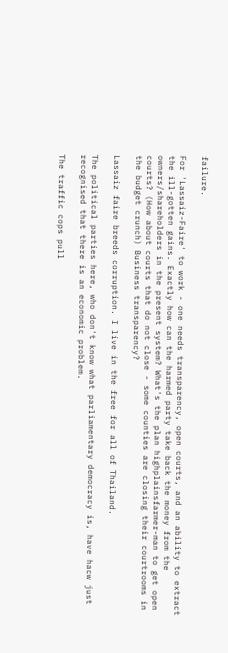failure.

For 'Lassaiz-Faire' to work - one needs transparency, open courts, and an ability to extract the ill-gotten gains. Exactly how can the harmed party take back the money from the owners/shareholders in the present system? What's the plan highplainsfarmer-man to get open courts? (How about courts that do not close - some counties are closing their courtrooms in the budget crunch) Business transparency?

Lassaiz faire breeds corruption. I live in the free for all of Thailand.

The political parties here, who don't know what parliamentary democracy is, have hacw just recognised that there is an economic problem.

The traffic cops pull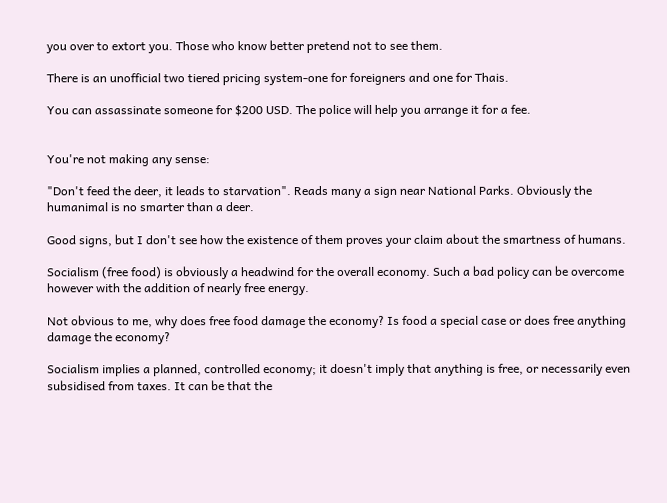you over to extort you. Those who know better pretend not to see them.

There is an unofficial two tiered pricing system-one for foreigners and one for Thais.

You can assassinate someone for $200 USD. The police will help you arrange it for a fee.


You're not making any sense:

"Don't feed the deer, it leads to starvation". Reads many a sign near National Parks. Obviously the humanimal is no smarter than a deer.

Good signs, but I don't see how the existence of them proves your claim about the smartness of humans.

Socialism (free food) is obviously a headwind for the overall economy. Such a bad policy can be overcome however with the addition of nearly free energy.

Not obvious to me, why does free food damage the economy? Is food a special case or does free anything damage the economy?

Socialism implies a planned, controlled economy; it doesn't imply that anything is free, or necessarily even subsidised from taxes. It can be that the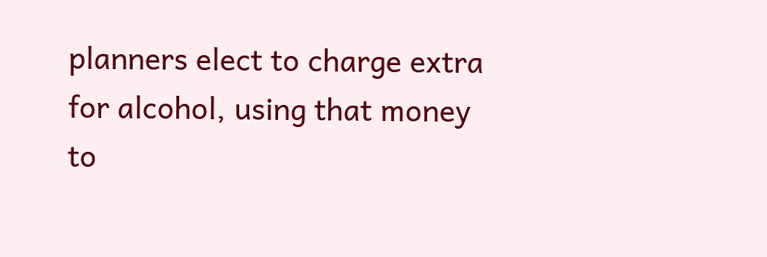planners elect to charge extra for alcohol, using that money to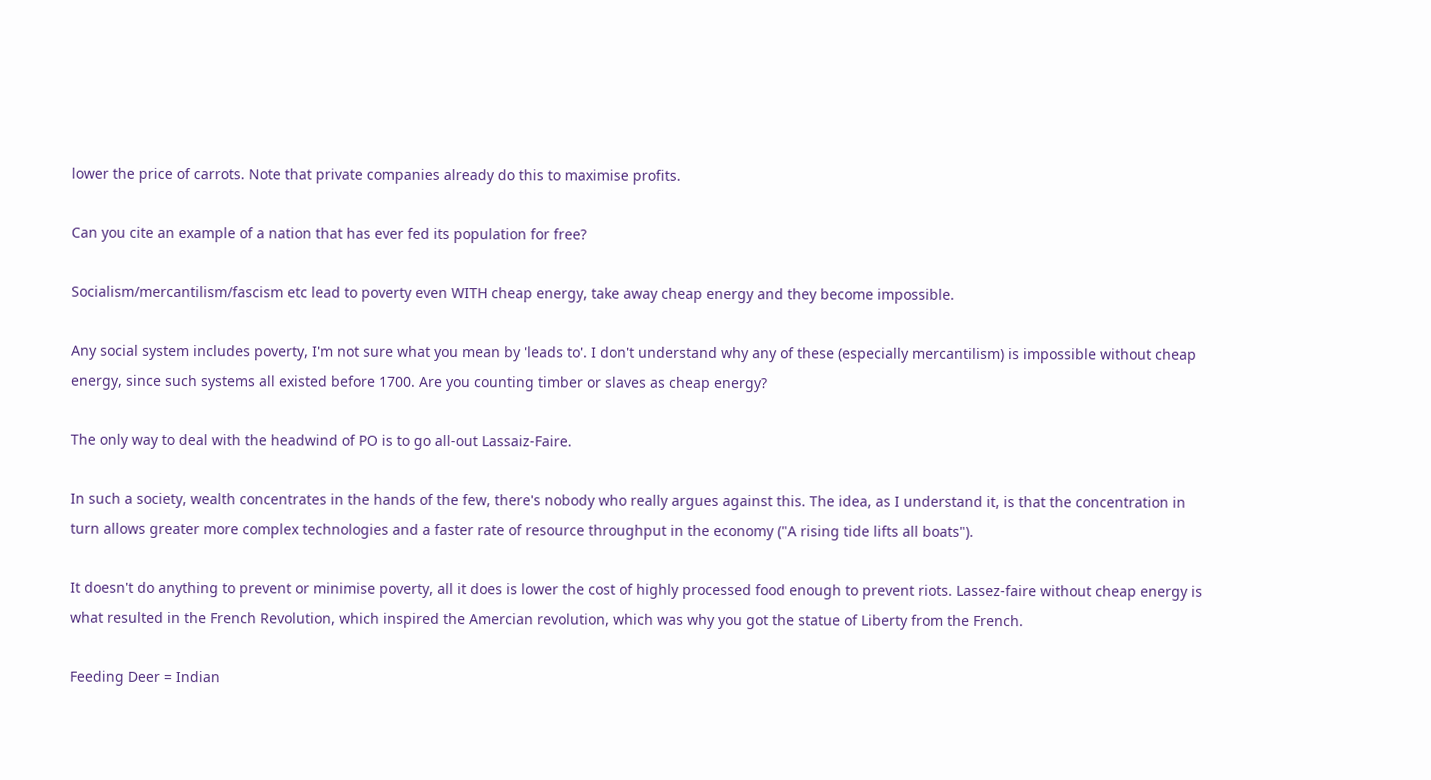lower the price of carrots. Note that private companies already do this to maximise profits.

Can you cite an example of a nation that has ever fed its population for free?

Socialism/mercantilism/fascism etc lead to poverty even WITH cheap energy, take away cheap energy and they become impossible.

Any social system includes poverty, I'm not sure what you mean by 'leads to'. I don't understand why any of these (especially mercantilism) is impossible without cheap energy, since such systems all existed before 1700. Are you counting timber or slaves as cheap energy?

The only way to deal with the headwind of PO is to go all-out Lassaiz-Faire.

In such a society, wealth concentrates in the hands of the few, there's nobody who really argues against this. The idea, as I understand it, is that the concentration in turn allows greater more complex technologies and a faster rate of resource throughput in the economy ("A rising tide lifts all boats").

It doesn't do anything to prevent or minimise poverty, all it does is lower the cost of highly processed food enough to prevent riots. Lassez-faire without cheap energy is what resulted in the French Revolution, which inspired the Amercian revolution, which was why you got the statue of Liberty from the French.

Feeding Deer = Indian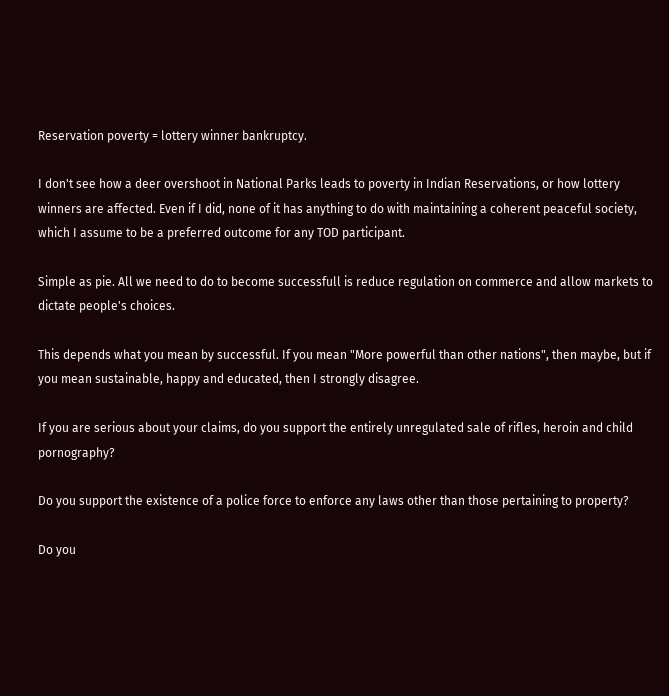Reservation poverty = lottery winner bankruptcy.

I don't see how a deer overshoot in National Parks leads to poverty in Indian Reservations, or how lottery winners are affected. Even if I did, none of it has anything to do with maintaining a coherent peaceful society, which I assume to be a preferred outcome for any TOD participant.

Simple as pie. All we need to do to become successfull is reduce regulation on commerce and allow markets to dictate people's choices.

This depends what you mean by successful. If you mean "More powerful than other nations", then maybe, but if you mean sustainable, happy and educated, then I strongly disagree.

If you are serious about your claims, do you support the entirely unregulated sale of rifles, heroin and child pornography?

Do you support the existence of a police force to enforce any laws other than those pertaining to property?

Do you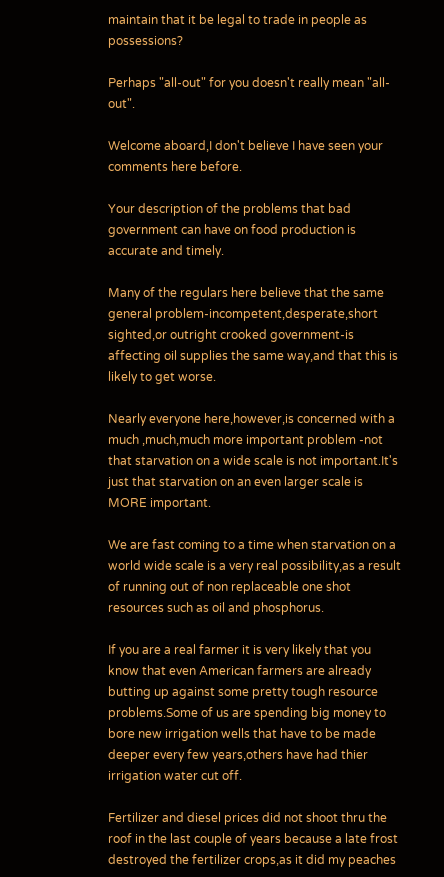maintain that it be legal to trade in people as possessions?

Perhaps "all-out" for you doesn't really mean "all-out".

Welcome aboard,I don't believe I have seen your comments here before.

Your description of the problems that bad government can have on food production is accurate and timely.

Many of the regulars here believe that the same general problem-incompetent,desperate,short sighted,or outright crooked government-is affecting oil supplies the same way,and that this is likely to get worse.

Nearly everyone here,however,is concerned with a much ,much,much more important problem -not that starvation on a wide scale is not important.It's just that starvation on an even larger scale is MORE important.

We are fast coming to a time when starvation on a world wide scale is a very real possibility,as a result of running out of non replaceable one shot resources such as oil and phosphorus.

If you are a real farmer it is very likely that you know that even American farmers are already butting up against some pretty tough resource problems.Some of us are spending big money to bore new irrigation wells that have to be made deeper every few years,others have had thier irrigation water cut off.

Fertilizer and diesel prices did not shoot thru the roof in the last couple of years because a late frost destroyed the fertilizer crops,as it did my peaches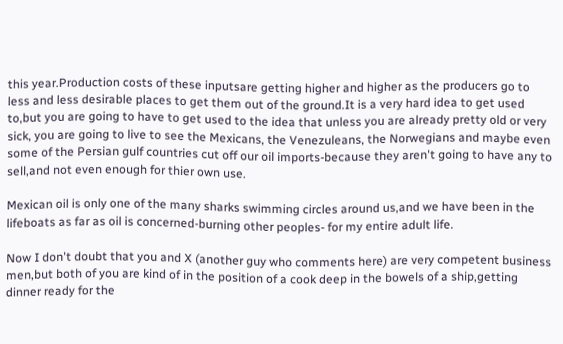this year.Production costs of these inputsare getting higher and higher as the producers go to less and less desirable places to get them out of the ground.It is a very hard idea to get used to,but you are going to have to get used to the idea that unless you are already pretty old or very sick, you are going to live to see the Mexicans, the Venezuleans, the Norwegians and maybe even some of the Persian gulf countries cut off our oil imports-because they aren't going to have any to sell,and not even enough for thier own use.

Mexican oil is only one of the many sharks swimming circles around us,and we have been in the lifeboats as far as oil is concerned-burning other peoples- for my entire adult life.

Now I don't doubt that you and X (another guy who comments here) are very competent business men,but both of you are kind of in the position of a cook deep in the bowels of a ship,getting dinner ready for the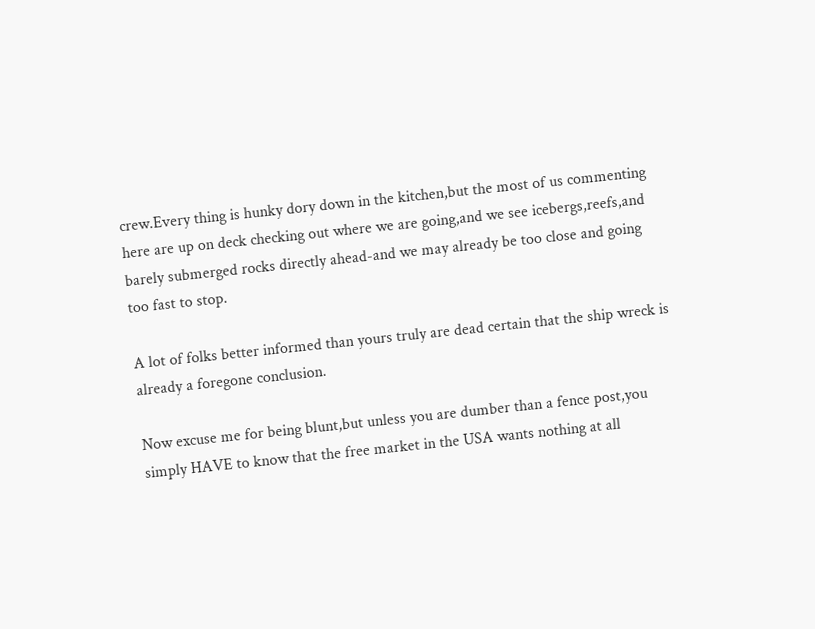crew.Every thing is hunky dory down in the kitchen,but the most of us commenting here are up on deck checking out where we are going,and we see icebergs,reefs,and barely submerged rocks directly ahead-and we may already be too close and going too fast to stop.

A lot of folks better informed than yours truly are dead certain that the ship wreck is already a foregone conclusion.

Now excuse me for being blunt,but unless you are dumber than a fence post,you simply HAVE to know that the free market in the USA wants nothing at all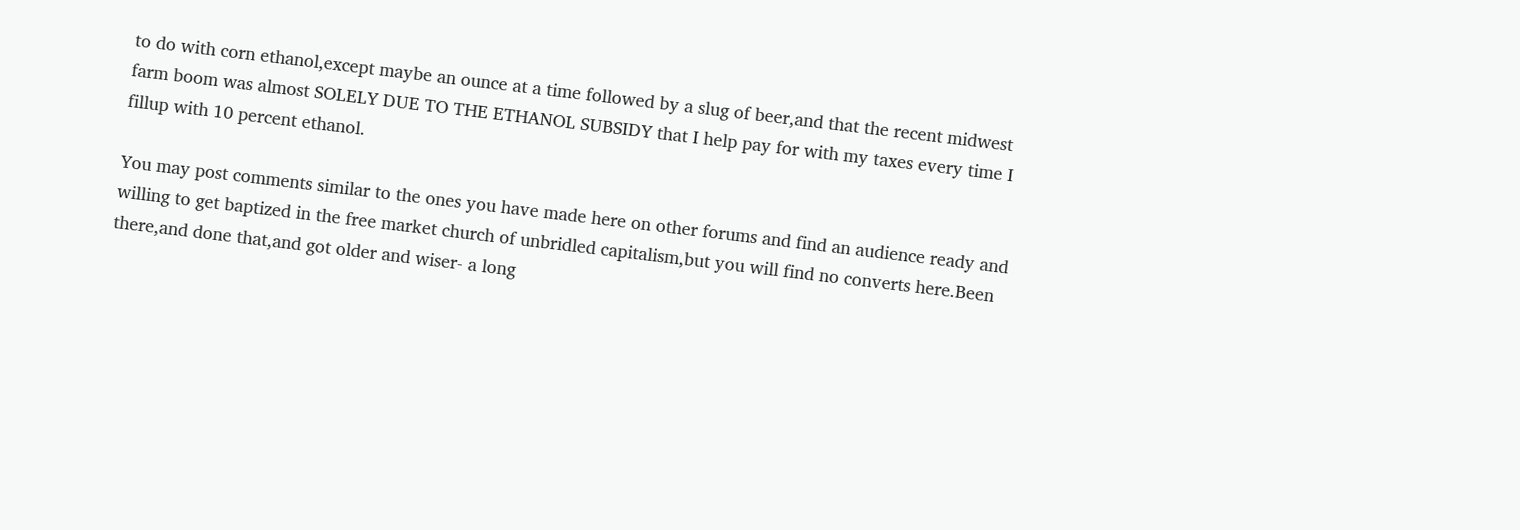to do with corn ethanol,except maybe an ounce at a time followed by a slug of beer,and that the recent midwest farm boom was almost SOLELY DUE TO THE ETHANOL SUBSIDY that I help pay for with my taxes every time I fillup with 10 percent ethanol.

You may post comments similar to the ones you have made here on other forums and find an audience ready and willing to get baptized in the free market church of unbridled capitalism,but you will find no converts here.Been there,and done that,and got older and wiser- a long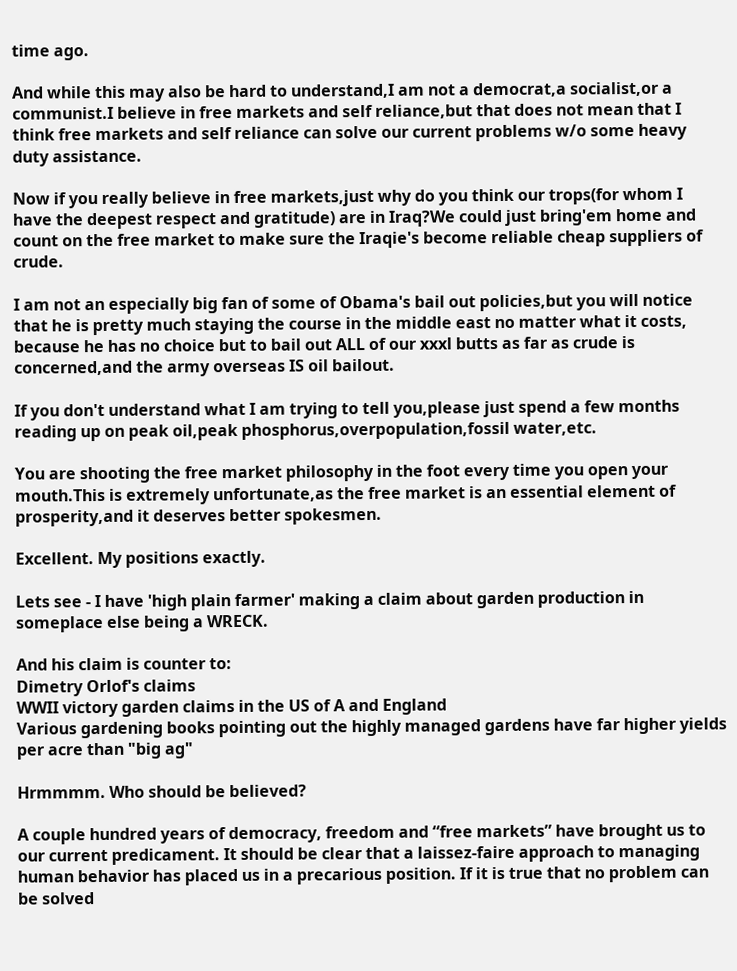time ago.

And while this may also be hard to understand,I am not a democrat,a socialist,or a communist.I believe in free markets and self reliance,but that does not mean that I think free markets and self reliance can solve our current problems w/o some heavy duty assistance.

Now if you really believe in free markets,just why do you think our trops(for whom I have the deepest respect and gratitude) are in Iraq?We could just bring'em home and count on the free market to make sure the Iraqie's become reliable cheap suppliers of crude.

I am not an especially big fan of some of Obama's bail out policies,but you will notice that he is pretty much staying the course in the middle east no matter what it costs, because he has no choice but to bail out ALL of our xxxl butts as far as crude is concerned,and the army overseas IS oil bailout.

If you don't understand what I am trying to tell you,please just spend a few months reading up on peak oil,peak phosphorus,overpopulation,fossil water,etc.

You are shooting the free market philosophy in the foot every time you open your mouth.This is extremely unfortunate,as the free market is an essential element of prosperity,and it deserves better spokesmen.

Excellent. My positions exactly.

Lets see - I have 'high plain farmer' making a claim about garden production in someplace else being a WRECK.

And his claim is counter to:
Dimetry Orlof's claims
WWII victory garden claims in the US of A and England
Various gardening books pointing out the highly managed gardens have far higher yields per acre than "big ag"

Hrmmmm. Who should be believed?

A couple hundred years of democracy, freedom and “free markets” have brought us to our current predicament. It should be clear that a laissez-faire approach to managing human behavior has placed us in a precarious position. If it is true that no problem can be solved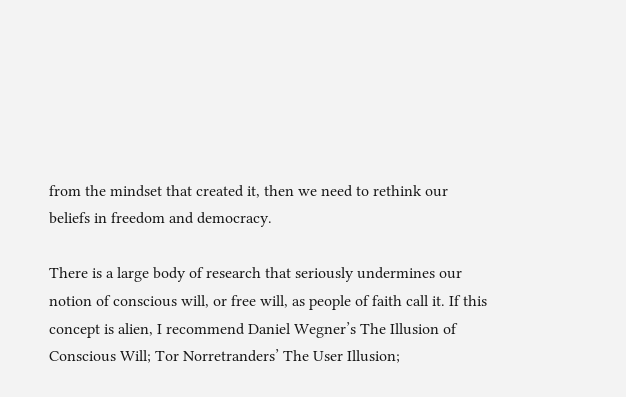from the mindset that created it, then we need to rethink our beliefs in freedom and democracy.

There is a large body of research that seriously undermines our notion of conscious will, or free will, as people of faith call it. If this concept is alien, I recommend Daniel Wegner’s The Illusion of Conscious Will; Tor Norretranders’ The User Illusion;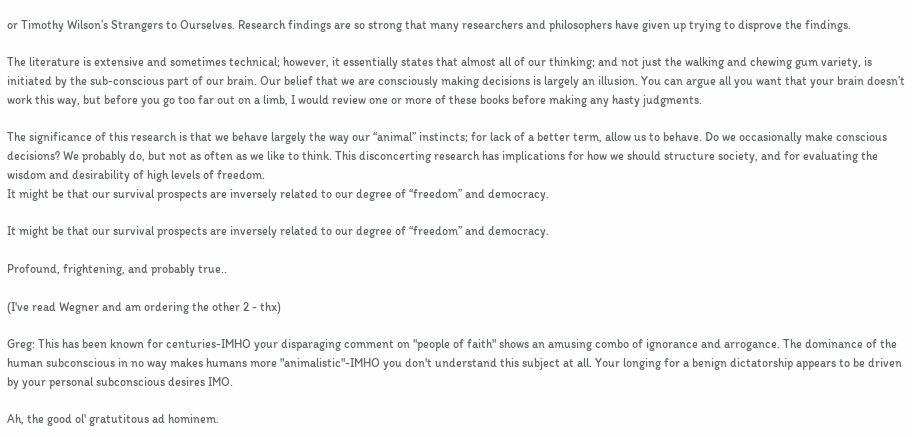or Timothy Wilson’s Strangers to Ourselves. Research findings are so strong that many researchers and philosophers have given up trying to disprove the findings.

The literature is extensive and sometimes technical; however, it essentially states that almost all of our thinking; and not just the walking and chewing gum variety, is initiated by the sub-conscious part of our brain. Our belief that we are consciously making decisions is largely an illusion. You can argue all you want that your brain doesn’t work this way, but before you go too far out on a limb, I would review one or more of these books before making any hasty judgments.

The significance of this research is that we behave largely the way our “animal” instincts; for lack of a better term, allow us to behave. Do we occasionally make conscious decisions? We probably do, but not as often as we like to think. This disconcerting research has implications for how we should structure society, and for evaluating the wisdom and desirability of high levels of freedom.
It might be that our survival prospects are inversely related to our degree of “freedom” and democracy.

It might be that our survival prospects are inversely related to our degree of “freedom” and democracy.

Profound, frightening, and probably true..

(I've read Wegner and am ordering the other 2 - thx)

Greg: This has been known for centuries-IMHO your disparaging comment on "people of faith" shows an amusing combo of ignorance and arrogance. The dominance of the human subconscious in no way makes humans more "animalistic"-IMHO you don't understand this subject at all. Your longing for a benign dictatorship appears to be driven by your personal subconscious desires IMO.

Ah, the good ol' gratutitous ad hominem.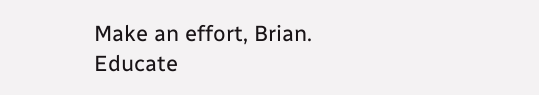Make an effort, Brian. Educate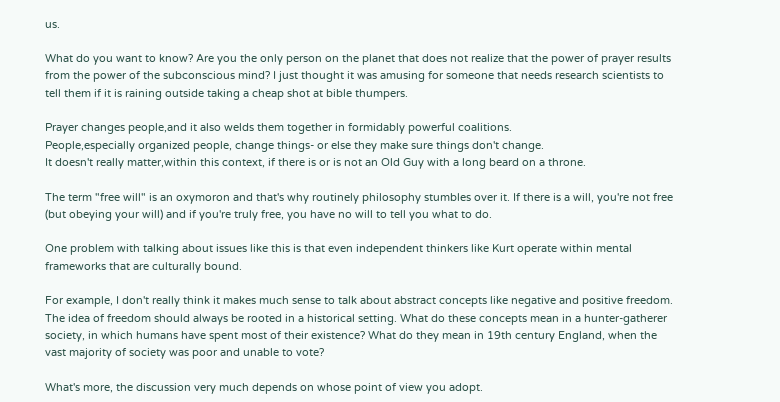us.

What do you want to know? Are you the only person on the planet that does not realize that the power of prayer results from the power of the subconscious mind? I just thought it was amusing for someone that needs research scientists to tell them if it is raining outside taking a cheap shot at bible thumpers.

Prayer changes people,and it also welds them together in formidably powerful coalitions.
People,especially organized people, change things- or else they make sure things don't change.
It doesn't really matter,within this context, if there is or is not an Old Guy with a long beard on a throne.

The term "free will" is an oxymoron and that's why routinely philosophy stumbles over it. If there is a will, you're not free (but obeying your will) and if you're truly free, you have no will to tell you what to do.

One problem with talking about issues like this is that even independent thinkers like Kurt operate within mental frameworks that are culturally bound.

For example, I don't really think it makes much sense to talk about abstract concepts like negative and positive freedom. The idea of freedom should always be rooted in a historical setting. What do these concepts mean in a hunter-gatherer society, in which humans have spent most of their existence? What do they mean in 19th century England, when the vast majority of society was poor and unable to vote?

What's more, the discussion very much depends on whose point of view you adopt.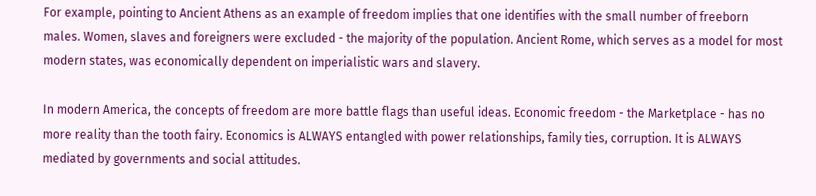For example, pointing to Ancient Athens as an example of freedom implies that one identifies with the small number of freeborn males. Women, slaves and foreigners were excluded - the majority of the population. Ancient Rome, which serves as a model for most modern states, was economically dependent on imperialistic wars and slavery.

In modern America, the concepts of freedom are more battle flags than useful ideas. Economic freedom - the Marketplace - has no more reality than the tooth fairy. Economics is ALWAYS entangled with power relationships, family ties, corruption. It is ALWAYS mediated by governments and social attitudes.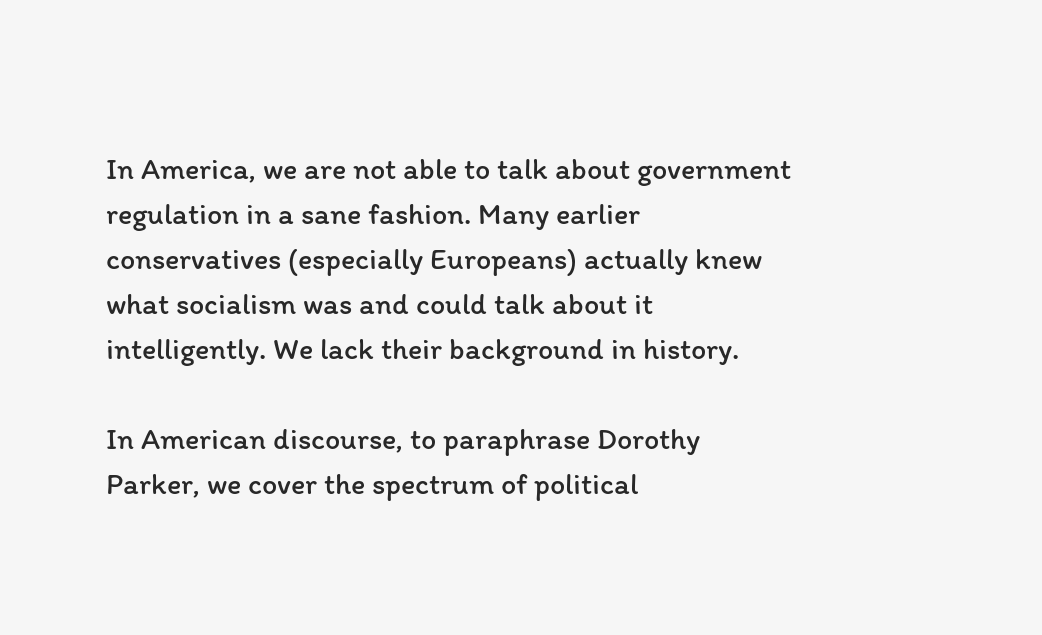In America, we are not able to talk about government regulation in a sane fashion. Many earlier conservatives (especially Europeans) actually knew what socialism was and could talk about it intelligently. We lack their background in history.

In American discourse, to paraphrase Dorothy Parker, we cover the spectrum of political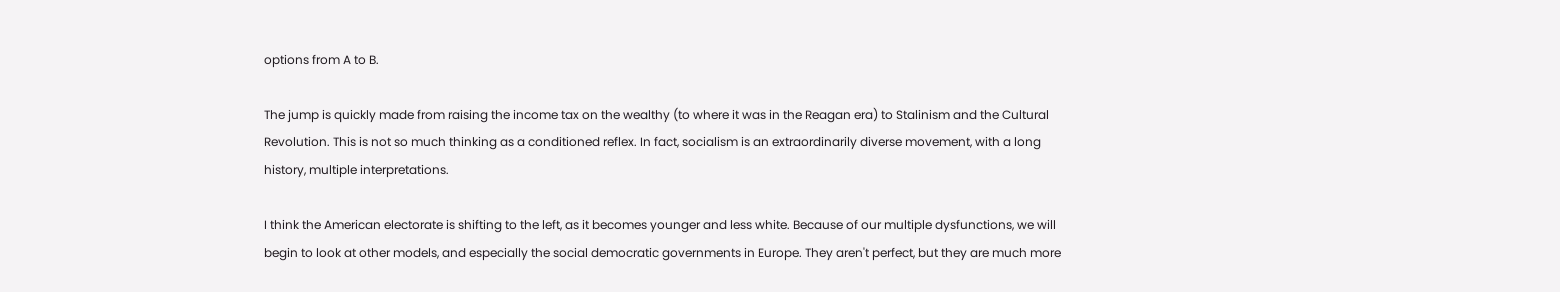options from A to B.

The jump is quickly made from raising the income tax on the wealthy (to where it was in the Reagan era) to Stalinism and the Cultural Revolution. This is not so much thinking as a conditioned reflex. In fact, socialism is an extraordinarily diverse movement, with a long history, multiple interpretations.

I think the American electorate is shifting to the left, as it becomes younger and less white. Because of our multiple dysfunctions, we will begin to look at other models, and especially the social democratic governments in Europe. They aren't perfect, but they are much more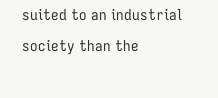suited to an industrial society than the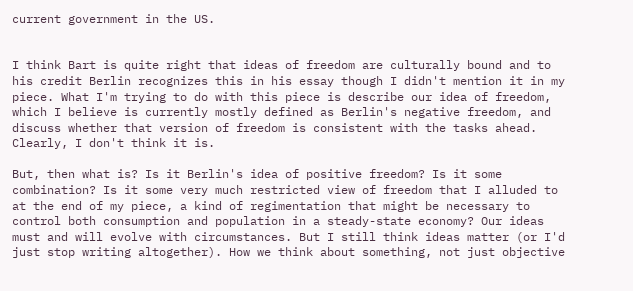current government in the US.


I think Bart is quite right that ideas of freedom are culturally bound and to his credit Berlin recognizes this in his essay though I didn't mention it in my piece. What I'm trying to do with this piece is describe our idea of freedom, which I believe is currently mostly defined as Berlin's negative freedom, and discuss whether that version of freedom is consistent with the tasks ahead. Clearly, I don't think it is.

But, then what is? Is it Berlin's idea of positive freedom? Is it some combination? Is it some very much restricted view of freedom that I alluded to at the end of my piece, a kind of regimentation that might be necessary to control both consumption and population in a steady-state economy? Our ideas must and will evolve with circumstances. But I still think ideas matter (or I'd just stop writing altogether). How we think about something, not just objective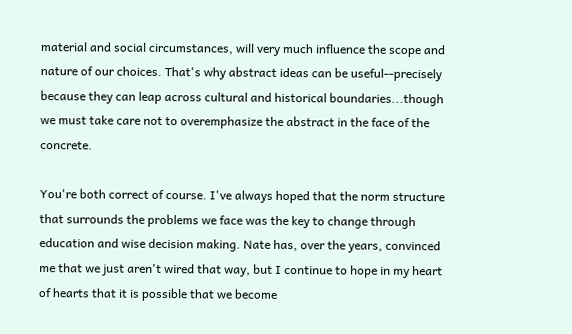material and social circumstances, will very much influence the scope and nature of our choices. That's why abstract ideas can be useful--precisely because they can leap across cultural and historical boundaries...though we must take care not to overemphasize the abstract in the face of the concrete.

You're both correct of course. I've always hoped that the norm structure that surrounds the problems we face was the key to change through education and wise decision making. Nate has, over the years, convinced me that we just aren't wired that way, but I continue to hope in my heart of hearts that it is possible that we become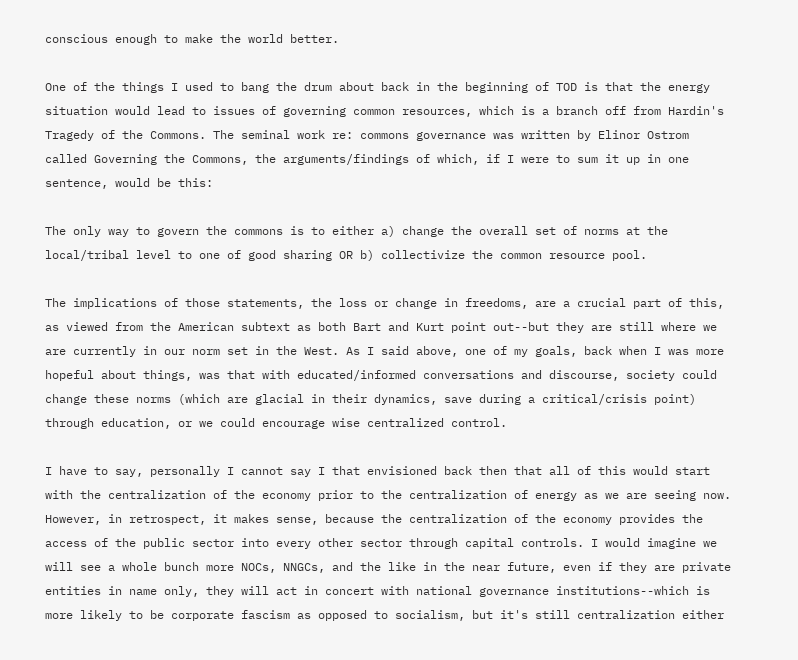conscious enough to make the world better.

One of the things I used to bang the drum about back in the beginning of TOD is that the energy situation would lead to issues of governing common resources, which is a branch off from Hardin's Tragedy of the Commons. The seminal work re: commons governance was written by Elinor Ostrom called Governing the Commons, the arguments/findings of which, if I were to sum it up in one sentence, would be this:

The only way to govern the commons is to either a) change the overall set of norms at the local/tribal level to one of good sharing OR b) collectivize the common resource pool.

The implications of those statements, the loss or change in freedoms, are a crucial part of this, as viewed from the American subtext as both Bart and Kurt point out--but they are still where we are currently in our norm set in the West. As I said above, one of my goals, back when I was more hopeful about things, was that with educated/informed conversations and discourse, society could change these norms (which are glacial in their dynamics, save during a critical/crisis point) through education, or we could encourage wise centralized control.

I have to say, personally I cannot say I that envisioned back then that all of this would start with the centralization of the economy prior to the centralization of energy as we are seeing now. However, in retrospect, it makes sense, because the centralization of the economy provides the access of the public sector into every other sector through capital controls. I would imagine we will see a whole bunch more NOCs, NNGCs, and the like in the near future, even if they are private entities in name only, they will act in concert with national governance institutions--which is more likely to be corporate fascism as opposed to socialism, but it's still centralization either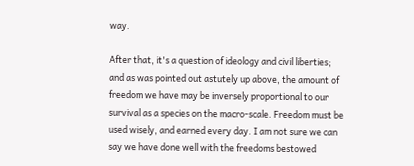way.

After that, it's a question of ideology and civil liberties; and as was pointed out astutely up above, the amount of freedom we have may be inversely proportional to our survival as a species on the macro-scale. Freedom must be used wisely, and earned every day. I am not sure we can say we have done well with the freedoms bestowed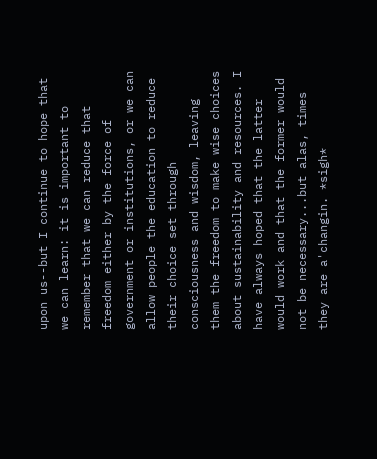upon us--but I continue to hope that we can learn: it is important to remember that we can reduce that freedom either by the force of government or institutions, or we can allow people the education to reduce their choice set through consciousness and wisdom, leaving them the freedom to make wise choices about sustainability and resources. I have always hoped that the latter would work and that the former would not be necessary...but alas, times they are a'changin. *sigh*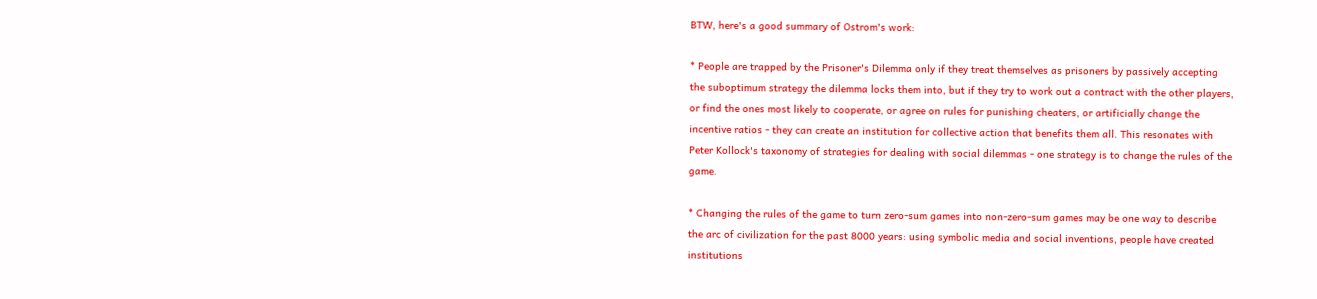BTW, here's a good summary of Ostrom's work:

* People are trapped by the Prisoner's Dilemma only if they treat themselves as prisoners by passively accepting the suboptimum strategy the dilemma locks them into, but if they try to work out a contract with the other players, or find the ones most likely to cooperate, or agree on rules for punishing cheaters, or artificially change the incentive ratios - they can create an institution for collective action that benefits them all. This resonates with Peter Kollock's taxonomy of strategies for dealing with social dilemmas - one strategy is to change the rules of the game.

* Changing the rules of the game to turn zero-sum games into non-zero-sum games may be one way to describe the arc of civilization for the past 8000 years: using symbolic media and social inventions, people have created institutions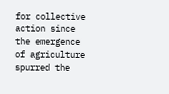for collective action since the emergence of agriculture spurred the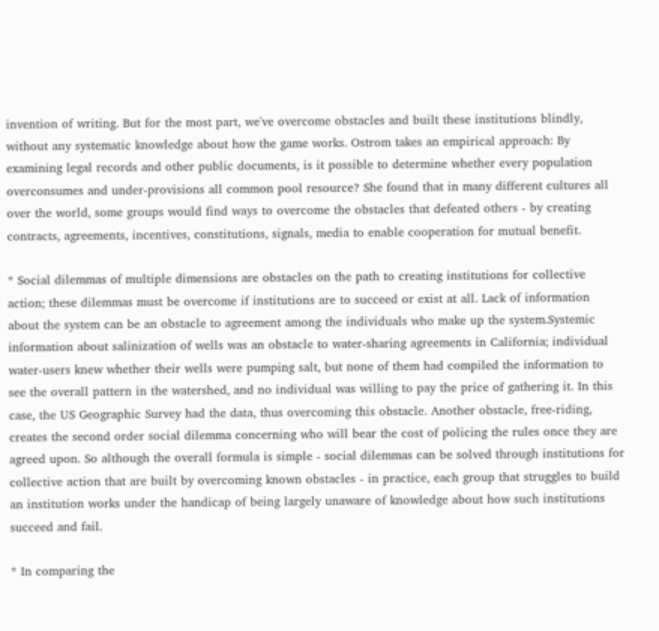invention of writing. But for the most part, we've overcome obstacles and built these institutions blindly, without any systematic knowledge about how the game works. Ostrom takes an empirical approach: By examining legal records and other public documents, is it possible to determine whether every population overconsumes and under-provisions all common pool resource? She found that in many different cultures all over the world, some groups would find ways to overcome the obstacles that defeated others - by creating contracts, agreements, incentives, constitutions, signals, media to enable cooperation for mutual benefit.

* Social dilemmas of multiple dimensions are obstacles on the path to creating institutions for collective action; these dilemmas must be overcome if institutions are to succeed or exist at all. Lack of information about the system can be an obstacle to agreement among the individuals who make up the system.Systemic information about salinization of wells was an obstacle to water-sharing agreements in California; individual water-users knew whether their wells were pumping salt, but none of them had compiled the information to see the overall pattern in the watershed, and no individual was willing to pay the price of gathering it. In this case, the US Geographic Survey had the data, thus overcoming this obstacle. Another obstacle, free-riding, creates the second order social dilemma concerning who will bear the cost of policing the rules once they are agreed upon. So although the overall formula is simple - social dilemmas can be solved through institutions for collective action that are built by overcoming known obstacles - in practice, each group that struggles to build an institution works under the handicap of being largely unaware of knowledge about how such institutions succeed and fail.

* In comparing the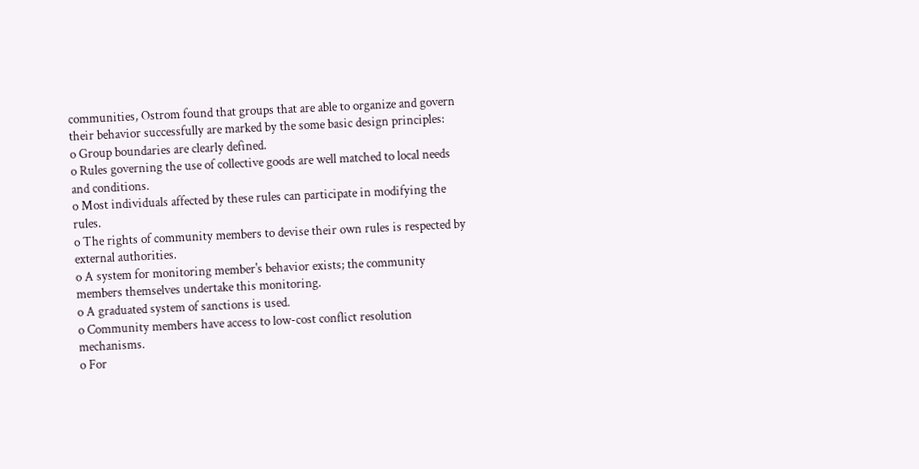communities, Ostrom found that groups that are able to organize and govern their behavior successfully are marked by the some basic design principles:
o Group boundaries are clearly defined.
o Rules governing the use of collective goods are well matched to local needs and conditions.
o Most individuals affected by these rules can participate in modifying the rules.
o The rights of community members to devise their own rules is respected by external authorities.
o A system for monitoring member's behavior exists; the community members themselves undertake this monitoring.
o A graduated system of sanctions is used.
o Community members have access to low-cost conflict resolution mechanisms.
o For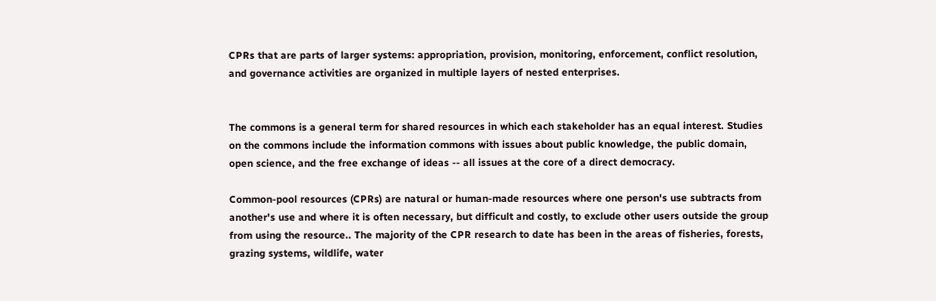CPRs that are parts of larger systems: appropriation, provision, monitoring, enforcement, conflict resolution, and governance activities are organized in multiple layers of nested enterprises.


The commons is a general term for shared resources in which each stakeholder has an equal interest. Studies on the commons include the information commons with issues about public knowledge, the public domain, open science, and the free exchange of ideas -- all issues at the core of a direct democracy.

Common-pool resources (CPRs) are natural or human-made resources where one person's use subtracts from another's use and where it is often necessary, but difficult and costly, to exclude other users outside the group from using the resource.. The majority of the CPR research to date has been in the areas of fisheries, forests, grazing systems, wildlife, water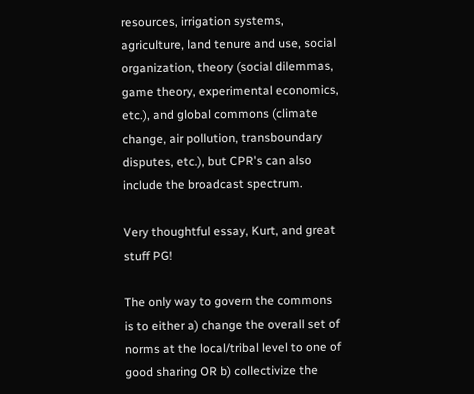resources, irrigation systems, agriculture, land tenure and use, social organization, theory (social dilemmas, game theory, experimental economics, etc.), and global commons (climate change, air pollution, transboundary disputes, etc.), but CPR's can also include the broadcast spectrum.

Very thoughtful essay, Kurt, and great stuff PG!

The only way to govern the commons is to either a) change the overall set of norms at the local/tribal level to one of good sharing OR b) collectivize the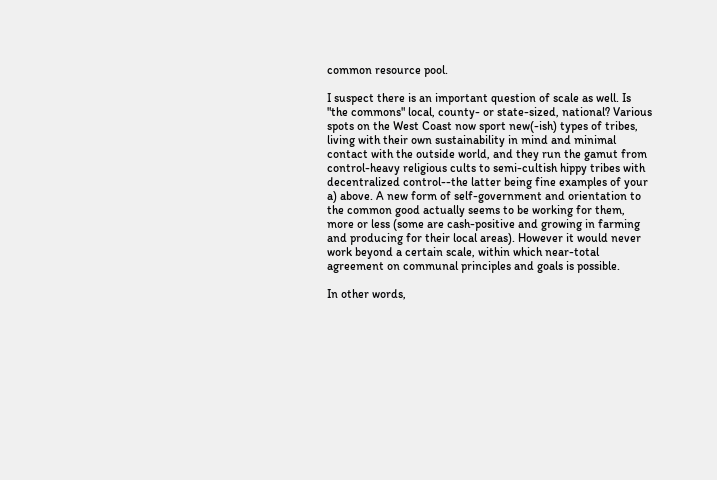common resource pool.

I suspect there is an important question of scale as well. Is "the commons" local, county- or state-sized, national? Various spots on the West Coast now sport new(-ish) types of tribes, living with their own sustainability in mind and minimal contact with the outside world, and they run the gamut from control-heavy religious cults to semi-cultish hippy tribes with decentralized control--the latter being fine examples of your a) above. A new form of self-government and orientation to the common good actually seems to be working for them, more or less (some are cash-positive and growing in farming and producing for their local areas). However it would never work beyond a certain scale, within which near-total agreement on communal principles and goals is possible.

In other words,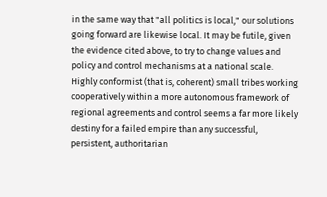in the same way that "all politics is local," our solutions going forward are likewise local. It may be futile, given the evidence cited above, to try to change values and policy and control mechanisms at a national scale. Highly conformist (that is, coherent) small tribes working cooperatively within a more autonomous framework of regional agreements and control seems a far more likely destiny for a failed empire than any successful, persistent, authoritarian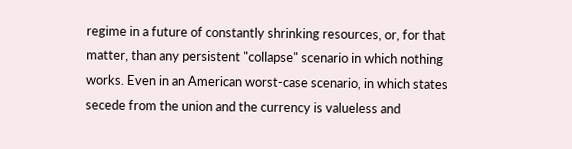regime in a future of constantly shrinking resources, or, for that matter, than any persistent "collapse" scenario in which nothing works. Even in an American worst-case scenario, in which states secede from the union and the currency is valueless and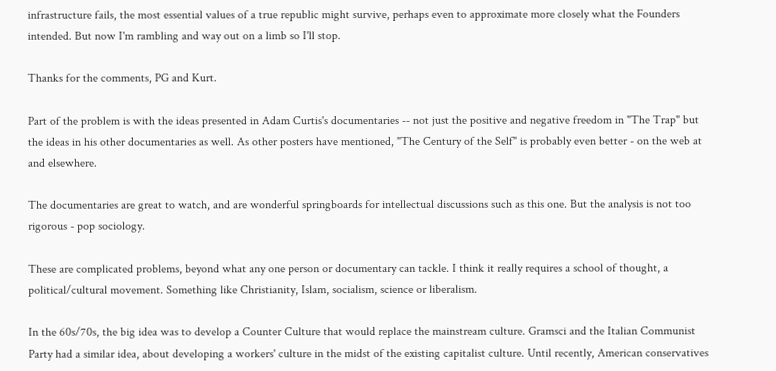infrastructure fails, the most essential values of a true republic might survive, perhaps even to approximate more closely what the Founders intended. But now I'm rambling and way out on a limb so I'll stop.

Thanks for the comments, PG and Kurt.

Part of the problem is with the ideas presented in Adam Curtis's documentaries -- not just the positive and negative freedom in "The Trap" but the ideas in his other documentaries as well. As other posters have mentioned, "The Century of the Self" is probably even better - on the web at and elsewhere.

The documentaries are great to watch, and are wonderful springboards for intellectual discussions such as this one. But the analysis is not too rigorous - pop sociology.

These are complicated problems, beyond what any one person or documentary can tackle. I think it really requires a school of thought, a political/cultural movement. Something like Christianity, Islam, socialism, science or liberalism.

In the 60s/70s, the big idea was to develop a Counter Culture that would replace the mainstream culture. Gramsci and the Italian Communist Party had a similar idea, about developing a workers' culture in the midst of the existing capitalist culture. Until recently, American conservatives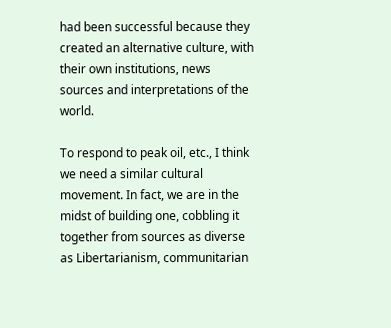had been successful because they created an alternative culture, with their own institutions, news sources and interpretations of the world.

To respond to peak oil, etc., I think we need a similar cultural movement. In fact, we are in the midst of building one, cobbling it together from sources as diverse as Libertarianism, communitarian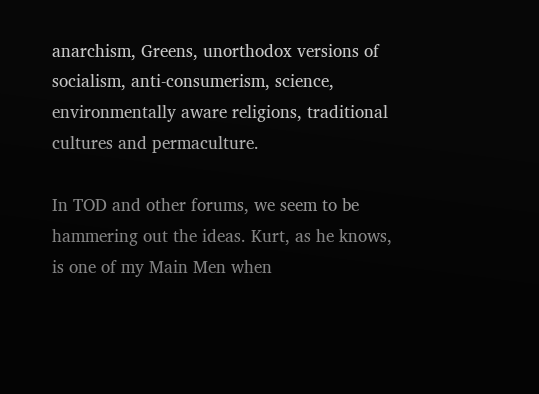anarchism, Greens, unorthodox versions of socialism, anti-consumerism, science, environmentally aware religions, traditional cultures and permaculture.

In TOD and other forums, we seem to be hammering out the ideas. Kurt, as he knows, is one of my Main Men when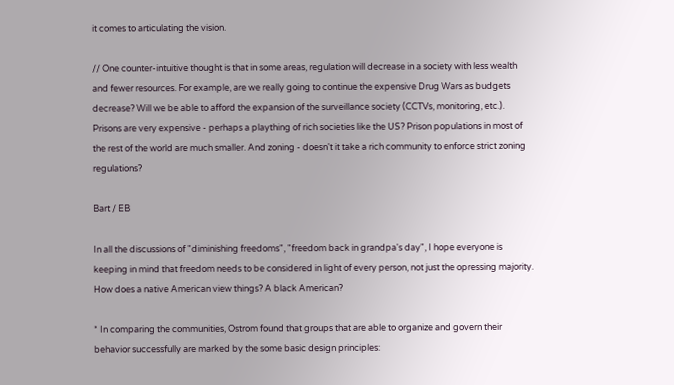it comes to articulating the vision.

// One counter-intuitive thought is that in some areas, regulation will decrease in a society with less wealth and fewer resources. For example, are we really going to continue the expensive Drug Wars as budgets decrease? Will we be able to afford the expansion of the surveillance society (CCTVs, monitoring, etc.). Prisons are very expensive - perhaps a plaything of rich societies like the US? Prison populations in most of the rest of the world are much smaller. And zoning - doesn't it take a rich community to enforce strict zoning regulations?

Bart / EB

In all the discussions of "diminishing freedoms", "freedom back in grandpa's day", I hope everyone is keeping in mind that freedom needs to be considered in light of every person, not just the opressing majority. How does a native American view things? A black American?

* In comparing the communities, Ostrom found that groups that are able to organize and govern their behavior successfully are marked by the some basic design principles: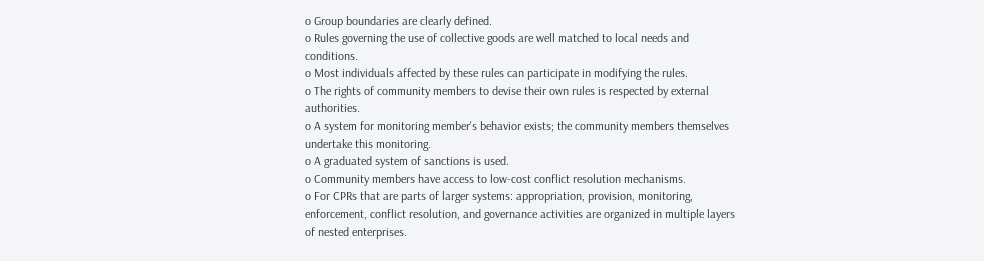o Group boundaries are clearly defined.
o Rules governing the use of collective goods are well matched to local needs and conditions.
o Most individuals affected by these rules can participate in modifying the rules.
o The rights of community members to devise their own rules is respected by external authorities.
o A system for monitoring member's behavior exists; the community members themselves undertake this monitoring.
o A graduated system of sanctions is used.
o Community members have access to low-cost conflict resolution mechanisms.
o For CPRs that are parts of larger systems: appropriation, provision, monitoring, enforcement, conflict resolution, and governance activities are organized in multiple layers of nested enterprises.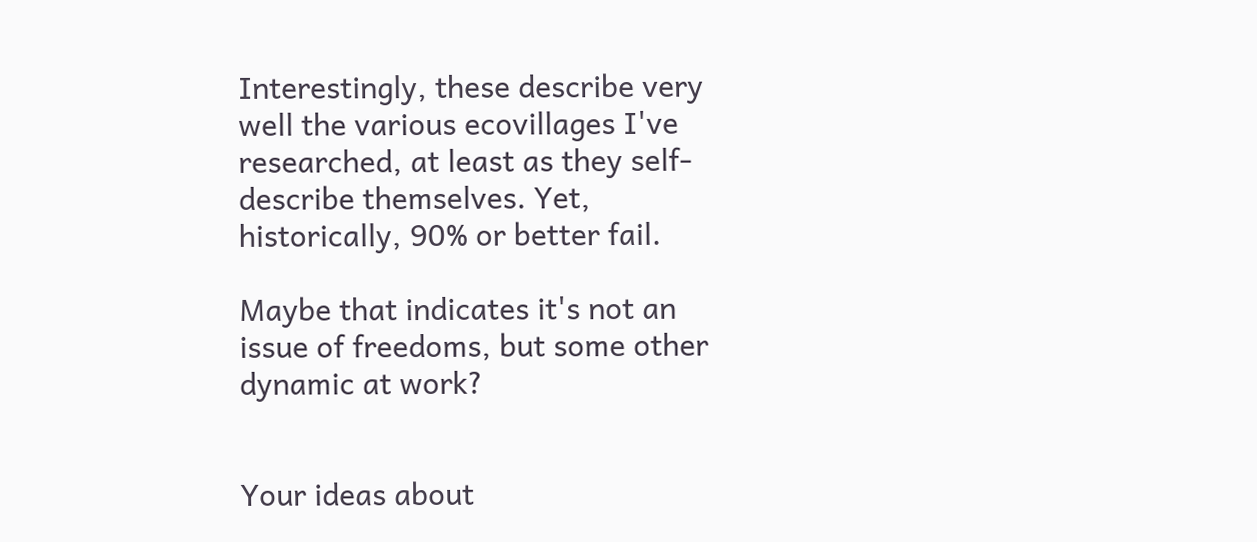Interestingly, these describe very well the various ecovillages I've researched, at least as they self-describe themselves. Yet, historically, 90% or better fail.

Maybe that indicates it's not an issue of freedoms, but some other dynamic at work?


Your ideas about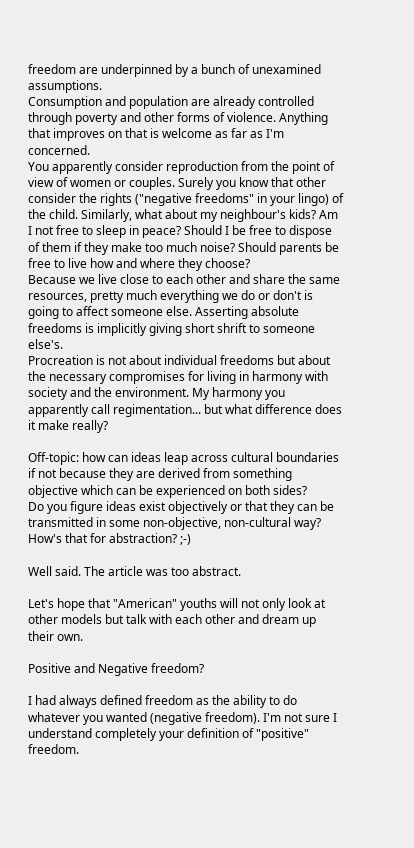freedom are underpinned by a bunch of unexamined assumptions.
Consumption and population are already controlled through poverty and other forms of violence. Anything that improves on that is welcome as far as I'm concerned.
You apparently consider reproduction from the point of view of women or couples. Surely you know that other consider the rights ("negative freedoms" in your lingo) of the child. Similarly, what about my neighbour's kids? Am I not free to sleep in peace? Should I be free to dispose of them if they make too much noise? Should parents be free to live how and where they choose?
Because we live close to each other and share the same resources, pretty much everything we do or don't is going to affect someone else. Asserting absolute freedoms is implicitly giving short shrift to someone else's.
Procreation is not about individual freedoms but about the necessary compromises for living in harmony with society and the environment. My harmony you apparently call regimentation... but what difference does it make really?

Off-topic: how can ideas leap across cultural boundaries if not because they are derived from something objective which can be experienced on both sides?
Do you figure ideas exist objectively or that they can be transmitted in some non-objective, non-cultural way?
How's that for abstraction? ;-)

Well said. The article was too abstract.

Let's hope that "American" youths will not only look at other models but talk with each other and dream up their own.

Positive and Negative freedom?

I had always defined freedom as the ability to do whatever you wanted (negative freedom). I'm not sure I understand completely your definition of "positive" freedom.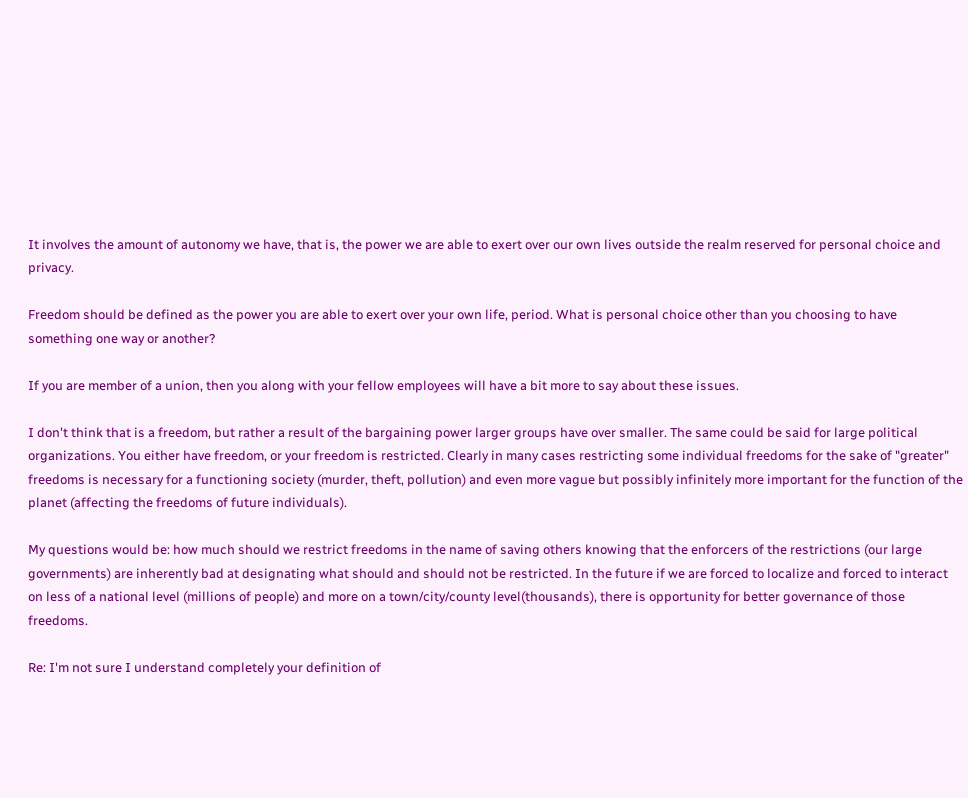It involves the amount of autonomy we have, that is, the power we are able to exert over our own lives outside the realm reserved for personal choice and privacy.

Freedom should be defined as the power you are able to exert over your own life, period. What is personal choice other than you choosing to have something one way or another?

If you are member of a union, then you along with your fellow employees will have a bit more to say about these issues.

I don't think that is a freedom, but rather a result of the bargaining power larger groups have over smaller. The same could be said for large political organizations. You either have freedom, or your freedom is restricted. Clearly in many cases restricting some individual freedoms for the sake of "greater" freedoms is necessary for a functioning society (murder, theft, pollution) and even more vague but possibly infinitely more important for the function of the planet (affecting the freedoms of future individuals).

My questions would be: how much should we restrict freedoms in the name of saving others knowing that the enforcers of the restrictions (our large governments) are inherently bad at designating what should and should not be restricted. In the future if we are forced to localize and forced to interact on less of a national level (millions of people) and more on a town/city/county level(thousands), there is opportunity for better governance of those freedoms.

Re: I'm not sure I understand completely your definition of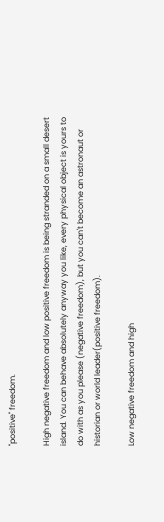"positive" freedom.

High negative freedom and low positive freedom is being stranded on a small desert island. You can behave absolutely anyway you like, every physical object is yours to do with as you please (negative freedom), but you can't become an astronaut or historian or world leader(positive freedom).

Low negative freedom and high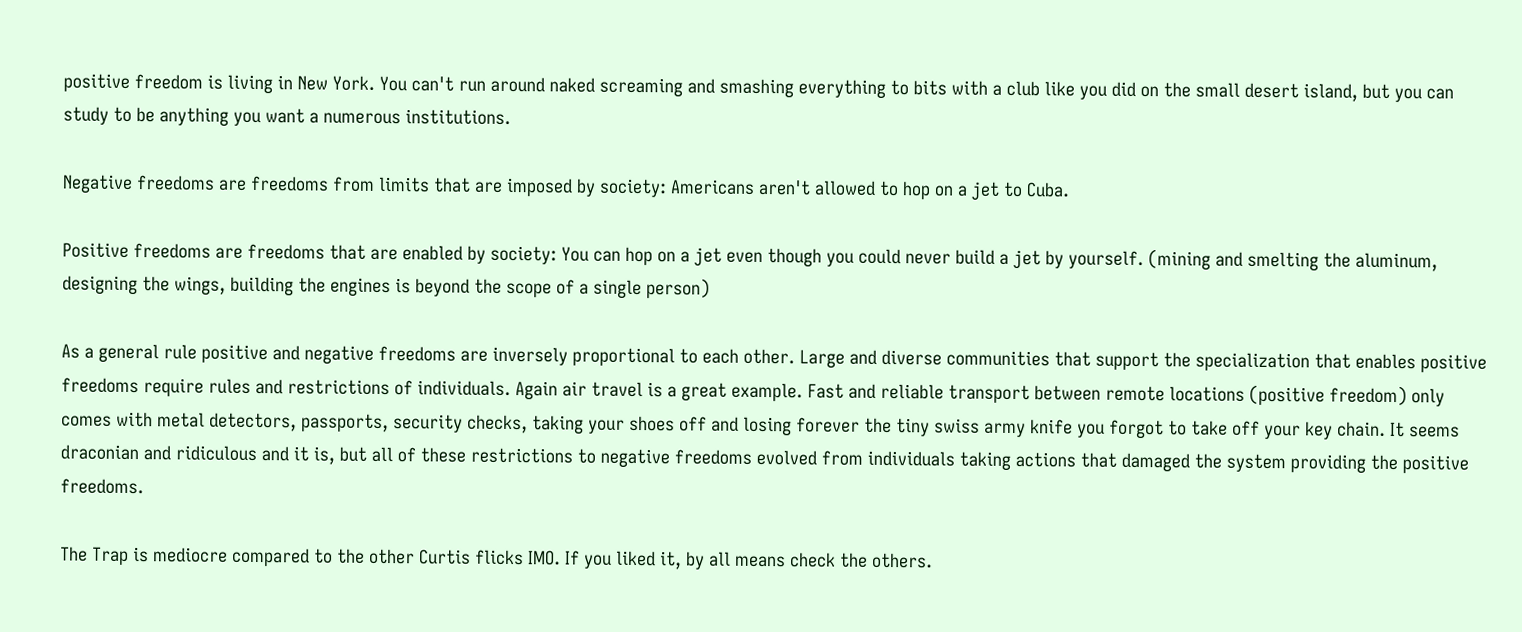positive freedom is living in New York. You can't run around naked screaming and smashing everything to bits with a club like you did on the small desert island, but you can study to be anything you want a numerous institutions.

Negative freedoms are freedoms from limits that are imposed by society: Americans aren't allowed to hop on a jet to Cuba.

Positive freedoms are freedoms that are enabled by society: You can hop on a jet even though you could never build a jet by yourself. (mining and smelting the aluminum, designing the wings, building the engines is beyond the scope of a single person)

As a general rule positive and negative freedoms are inversely proportional to each other. Large and diverse communities that support the specialization that enables positive freedoms require rules and restrictions of individuals. Again air travel is a great example. Fast and reliable transport between remote locations (positive freedom) only comes with metal detectors, passports, security checks, taking your shoes off and losing forever the tiny swiss army knife you forgot to take off your key chain. It seems draconian and ridiculous and it is, but all of these restrictions to negative freedoms evolved from individuals taking actions that damaged the system providing the positive freedoms.

The Trap is mediocre compared to the other Curtis flicks IMO. If you liked it, by all means check the others.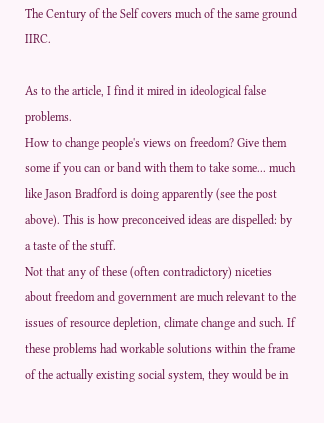The Century of the Self covers much of the same ground IIRC.

As to the article, I find it mired in ideological false problems.
How to change people's views on freedom? Give them some if you can or band with them to take some... much like Jason Bradford is doing apparently (see the post above). This is how preconceived ideas are dispelled: by a taste of the stuff.
Not that any of these (often contradictory) niceties about freedom and government are much relevant to the issues of resource depletion, climate change and such. If these problems had workable solutions within the frame of the actually existing social system, they would be in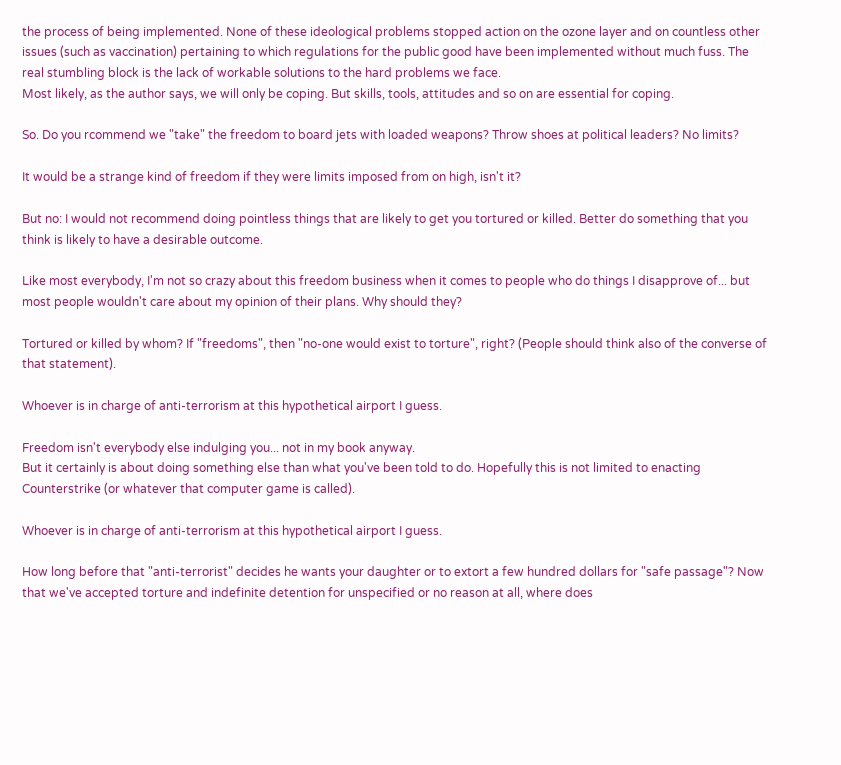the process of being implemented. None of these ideological problems stopped action on the ozone layer and on countless other issues (such as vaccination) pertaining to which regulations for the public good have been implemented without much fuss. The real stumbling block is the lack of workable solutions to the hard problems we face.
Most likely, as the author says, we will only be coping. But skills, tools, attitudes and so on are essential for coping.

So. Do you rcommend we "take" the freedom to board jets with loaded weapons? Throw shoes at political leaders? No limits?

It would be a strange kind of freedom if they were limits imposed from on high, isn't it?

But no: I would not recommend doing pointless things that are likely to get you tortured or killed. Better do something that you think is likely to have a desirable outcome.

Like most everybody, I'm not so crazy about this freedom business when it comes to people who do things I disapprove of... but most people wouldn't care about my opinion of their plans. Why should they?

Tortured or killed by whom? If "freedoms", then "no-one would exist to torture", right? (People should think also of the converse of that statement).

Whoever is in charge of anti-terrorism at this hypothetical airport I guess.

Freedom isn't everybody else indulging you... not in my book anyway.
But it certainly is about doing something else than what you've been told to do. Hopefully this is not limited to enacting Counterstrike (or whatever that computer game is called).

Whoever is in charge of anti-terrorism at this hypothetical airport I guess.

How long before that "anti-terrorist" decides he wants your daughter or to extort a few hundred dollars for "safe passage"? Now that we've accepted torture and indefinite detention for unspecified or no reason at all, where does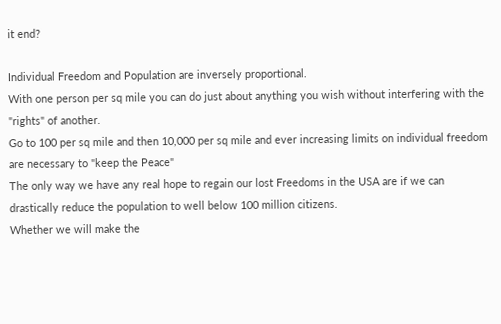it end?

Individual Freedom and Population are inversely proportional.
With one person per sq mile you can do just about anything you wish without interfering with the "rights" of another.
Go to 100 per sq mile and then 10,000 per sq mile and ever increasing limits on individual freedom are necessary to "keep the Peace"
The only way we have any real hope to regain our lost Freedoms in the USA are if we can drastically reduce the population to well below 100 million citizens.
Whether we will make the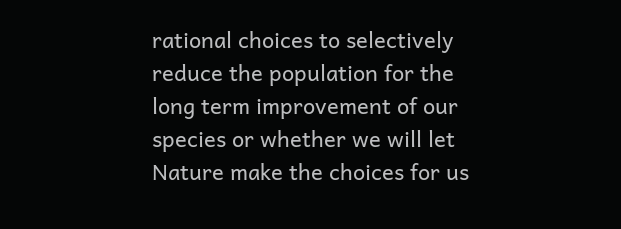rational choices to selectively reduce the population for the long term improvement of our species or whether we will let Nature make the choices for us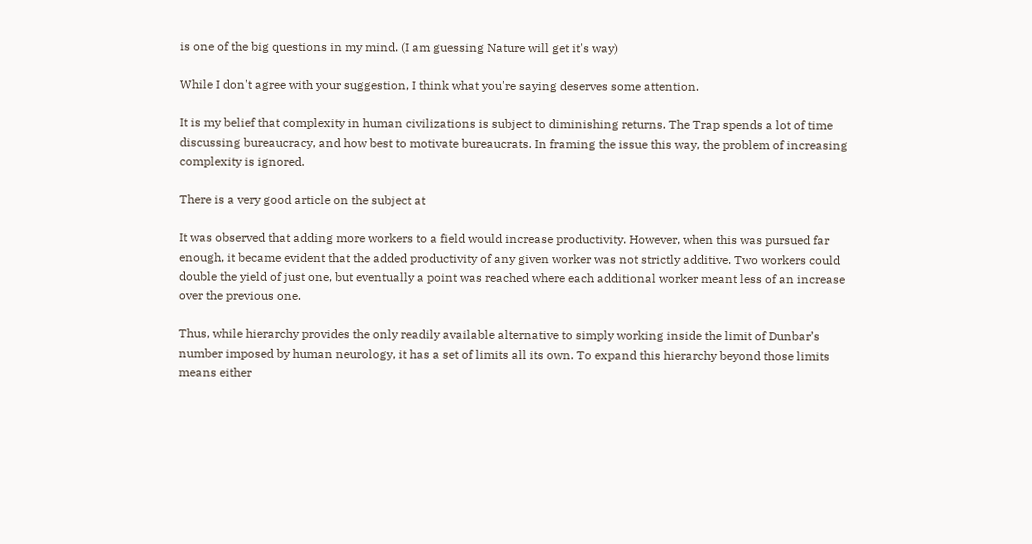is one of the big questions in my mind. (I am guessing Nature will get it's way)

While I don't agree with your suggestion, I think what you're saying deserves some attention.

It is my belief that complexity in human civilizations is subject to diminishing returns. The Trap spends a lot of time discussing bureaucracy, and how best to motivate bureaucrats. In framing the issue this way, the problem of increasing complexity is ignored.

There is a very good article on the subject at

It was observed that adding more workers to a field would increase productivity. However, when this was pursued far enough, it became evident that the added productivity of any given worker was not strictly additive. Two workers could double the yield of just one, but eventually a point was reached where each additional worker meant less of an increase over the previous one.

Thus, while hierarchy provides the only readily available alternative to simply working inside the limit of Dunbar’s number imposed by human neurology, it has a set of limits all its own. To expand this hierarchy beyond those limits means either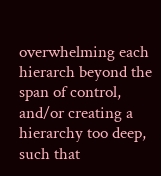overwhelming each hierarch beyond the span of control, and/or creating a hierarchy too deep, such that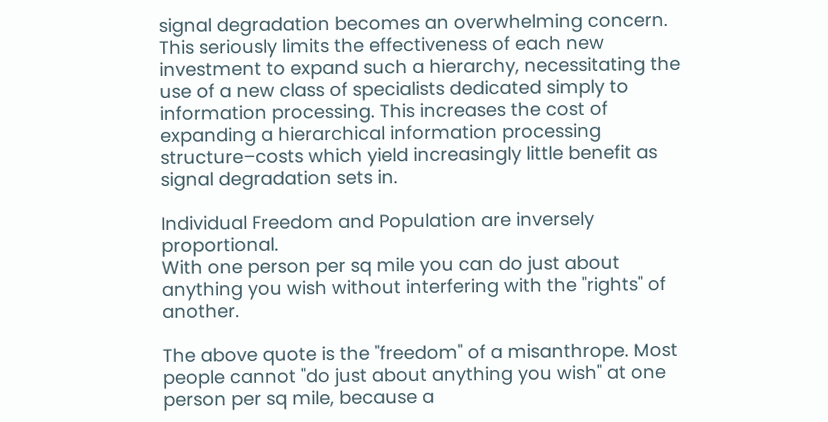signal degradation becomes an overwhelming concern. This seriously limits the effectiveness of each new investment to expand such a hierarchy, necessitating the use of a new class of specialists dedicated simply to information processing. This increases the cost of expanding a hierarchical information processing structure–costs which yield increasingly little benefit as signal degradation sets in.

Individual Freedom and Population are inversely proportional.
With one person per sq mile you can do just about anything you wish without interfering with the "rights" of another.

The above quote is the "freedom" of a misanthrope. Most people cannot "do just about anything you wish" at one person per sq mile, because a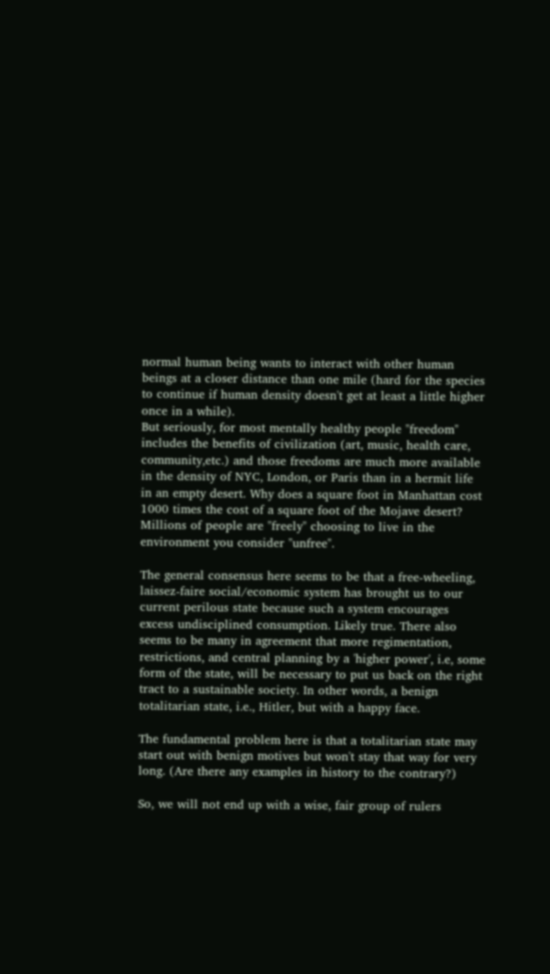normal human being wants to interact with other human beings at a closer distance than one mile (hard for the species to continue if human density doesn't get at least a little higher once in a while).
But seriously, for most mentally healthy people "freedom" includes the benefits of civilization (art, music, health care, community,etc.) and those freedoms are much more available in the density of NYC, London, or Paris than in a hermit life in an empty desert. Why does a square foot in Manhattan cost 1000 times the cost of a square foot of the Mojave desert? Millions of people are "freely" choosing to live in the environment you consider "unfree".

The general consensus here seems to be that a free-wheeling, laissez-faire social/economic system has brought us to our current perilous state because such a system encourages excess undisciplined consumption. Likely true. There also seems to be many in agreement that more regimentation, restrictions, and central planning by a 'higher power', i.e, some form of the state, will be necessary to put us back on the right tract to a sustainable society. In other words, a benign totalitarian state, i.e., Hitler, but with a happy face.

The fundamental problem here is that a totalitarian state may start out with benign motives but won't stay that way for very long. (Are there any examples in history to the contrary?)

So, we will not end up with a wise, fair group of rulers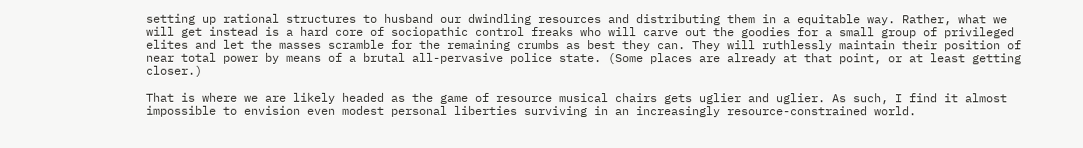setting up rational structures to husband our dwindling resources and distributing them in a equitable way. Rather, what we will get instead is a hard core of sociopathic control freaks who will carve out the goodies for a small group of privileged elites and let the masses scramble for the remaining crumbs as best they can. They will ruthlessly maintain their position of near total power by means of a brutal all-pervasive police state. (Some places are already at that point, or at least getting closer.)

That is where we are likely headed as the game of resource musical chairs gets uglier and uglier. As such, I find it almost impossible to envision even modest personal liberties surviving in an increasingly resource-constrained world.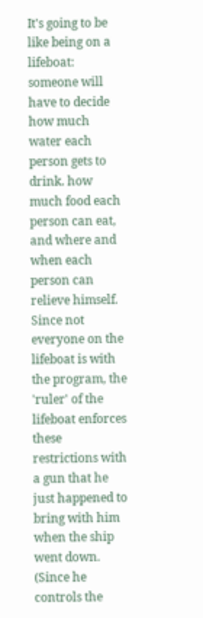It's going to be like being on a lifeboat: someone will have to decide how much water each person gets to drink. how much food each person can eat, and where and when each person can relieve himself. Since not everyone on the lifeboat is with the program, the 'ruler' of the lifeboat enforces these restrictions with a gun that he just happened to bring with him when the ship went down. (Since he controls the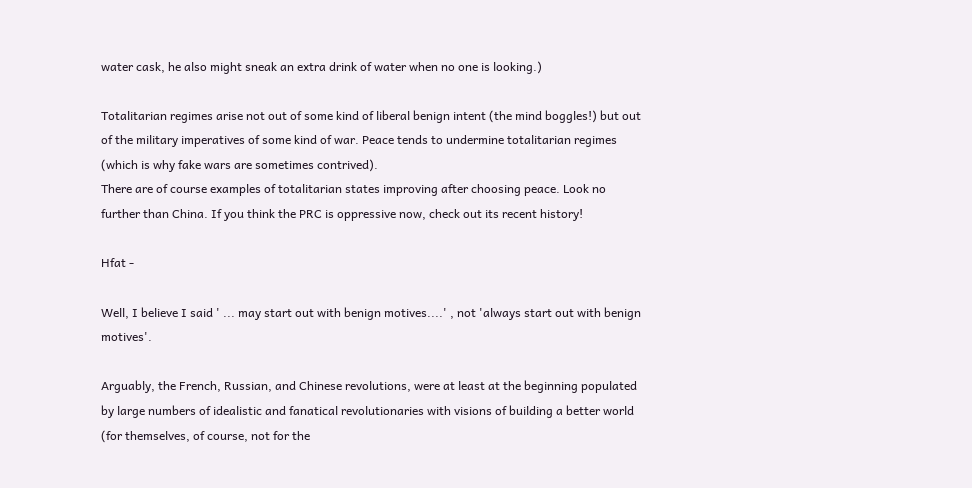water cask, he also might sneak an extra drink of water when no one is looking.)

Totalitarian regimes arise not out of some kind of liberal benign intent (the mind boggles!) but out of the military imperatives of some kind of war. Peace tends to undermine totalitarian regimes (which is why fake wars are sometimes contrived).
There are of course examples of totalitarian states improving after choosing peace. Look no further than China. If you think the PRC is oppressive now, check out its recent history!

Hfat -

Well, I believe I said ' ... may start out with benign motives....' , not 'always start out with benign motives'.

Arguably, the French, Russian, and Chinese revolutions, were at least at the beginning populated by large numbers of idealistic and fanatical revolutionaries with visions of building a better world (for themselves, of course, not for the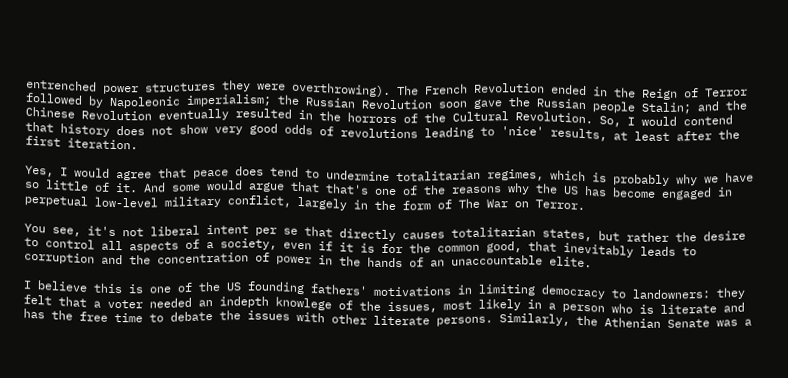entrenched power structures they were overthrowing). The French Revolution ended in the Reign of Terror followed by Napoleonic imperialism; the Russian Revolution soon gave the Russian people Stalin; and the Chinese Revolution eventually resulted in the horrors of the Cultural Revolution. So, I would contend that history does not show very good odds of revolutions leading to 'nice' results, at least after the first iteration.

Yes, I would agree that peace does tend to undermine totalitarian regimes, which is probably why we have so little of it. And some would argue that that's one of the reasons why the US has become engaged in perpetual low-level military conflict, largely in the form of The War on Terror.

You see, it's not liberal intent per se that directly causes totalitarian states, but rather the desire to control all aspects of a society, even if it is for the common good, that inevitably leads to corruption and the concentration of power in the hands of an unaccountable elite.

I believe this is one of the US founding fathers' motivations in limiting democracy to landowners: they felt that a voter needed an indepth knowlege of the issues, most likely in a person who is literate and has the free time to debate the issues with other literate persons. Similarly, the Athenian Senate was a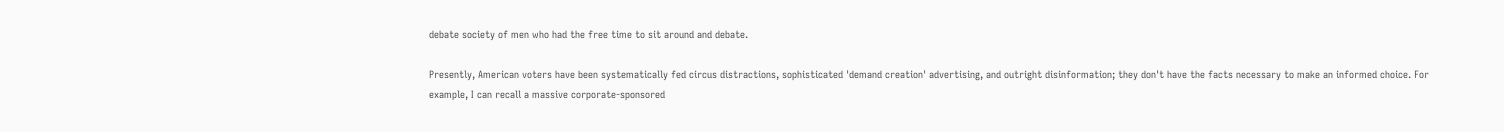debate society of men who had the free time to sit around and debate.

Presently, American voters have been systematically fed circus distractions, sophisticated 'demand creation' advertising, and outright disinformation; they don't have the facts necessary to make an informed choice. For example, I can recall a massive corporate-sponsored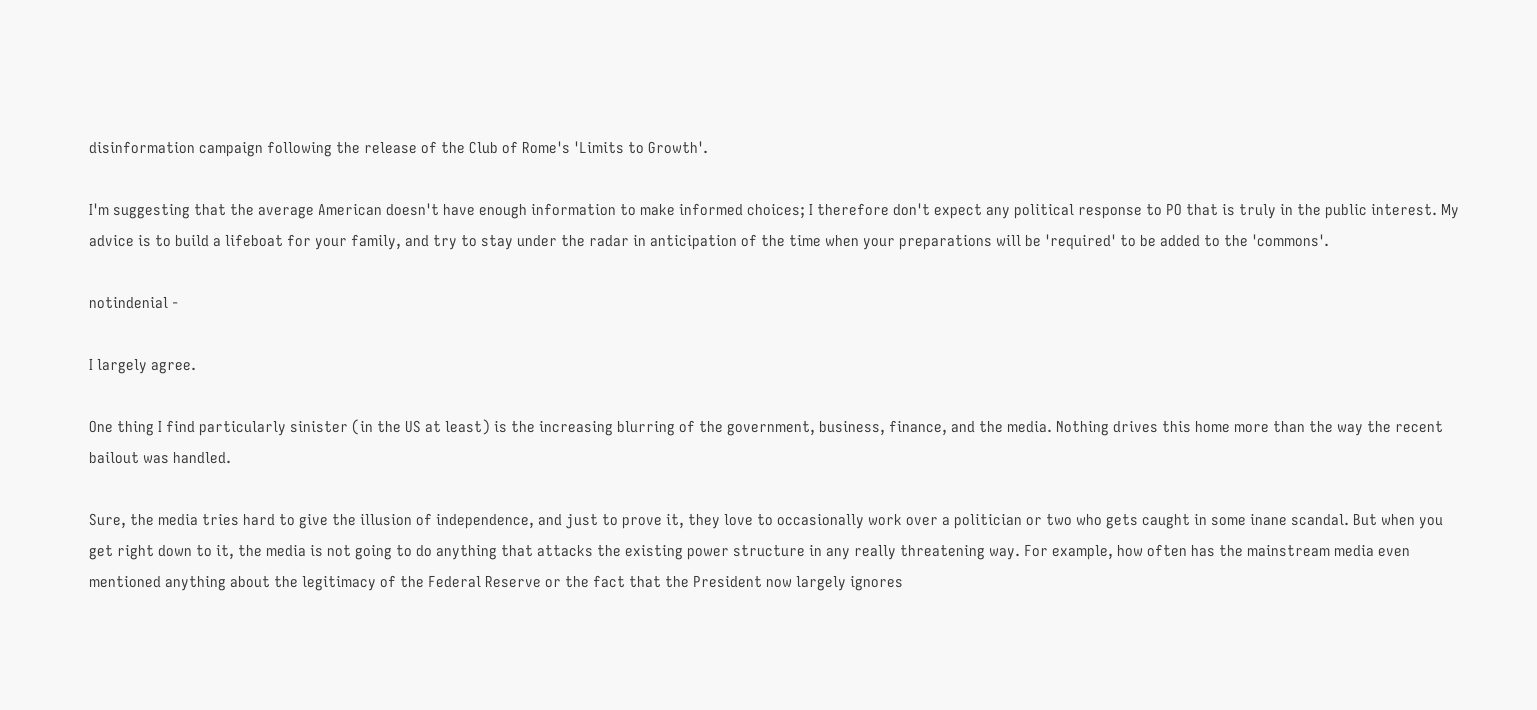disinformation campaign following the release of the Club of Rome's 'Limits to Growth'.

I'm suggesting that the average American doesn't have enough information to make informed choices; I therefore don't expect any political response to PO that is truly in the public interest. My advice is to build a lifeboat for your family, and try to stay under the radar in anticipation of the time when your preparations will be 'required' to be added to the 'commons'.

notindenial -

I largely agree.

One thing I find particularly sinister (in the US at least) is the increasing blurring of the government, business, finance, and the media. Nothing drives this home more than the way the recent bailout was handled.

Sure, the media tries hard to give the illusion of independence, and just to prove it, they love to occasionally work over a politician or two who gets caught in some inane scandal. But when you get right down to it, the media is not going to do anything that attacks the existing power structure in any really threatening way. For example, how often has the mainstream media even mentioned anything about the legitimacy of the Federal Reserve or the fact that the President now largely ignores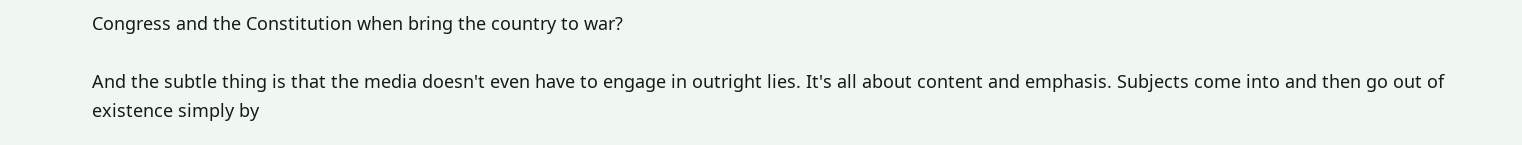Congress and the Constitution when bring the country to war?

And the subtle thing is that the media doesn't even have to engage in outright lies. It's all about content and emphasis. Subjects come into and then go out of existence simply by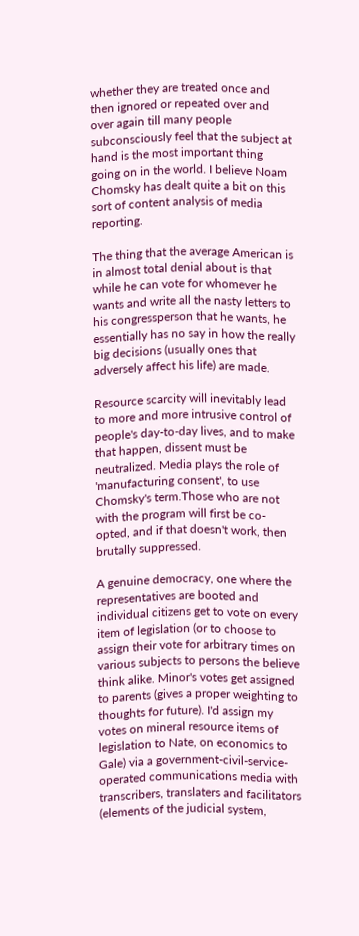whether they are treated once and then ignored or repeated over and over again till many people subconsciously feel that the subject at hand is the most important thing going on in the world. I believe Noam Chomsky has dealt quite a bit on this sort of content analysis of media reporting.

The thing that the average American is in almost total denial about is that while he can vote for whomever he wants and write all the nasty letters to his congressperson that he wants, he essentially has no say in how the really big decisions (usually ones that adversely affect his life) are made.

Resource scarcity will inevitably lead to more and more intrusive control of people's day-to-day lives, and to make that happen, dissent must be neutralized. Media plays the role of 'manufacturing consent', to use Chomsky's term.Those who are not with the program will first be co-opted, and if that doesn't work, then brutally suppressed.

A genuine democracy, one where the representatives are booted and individual citizens get to vote on every item of legislation (or to choose to assign their vote for arbitrary times on various subjects to persons the believe think alike. Minor's votes get assigned to parents (gives a proper weighting to thoughts for future). I'd assign my votes on mineral resource items of legislation to Nate, on economics to Gale) via a government-civil-service-operated communications media with transcribers, translaters and facilitators (elements of the judicial system,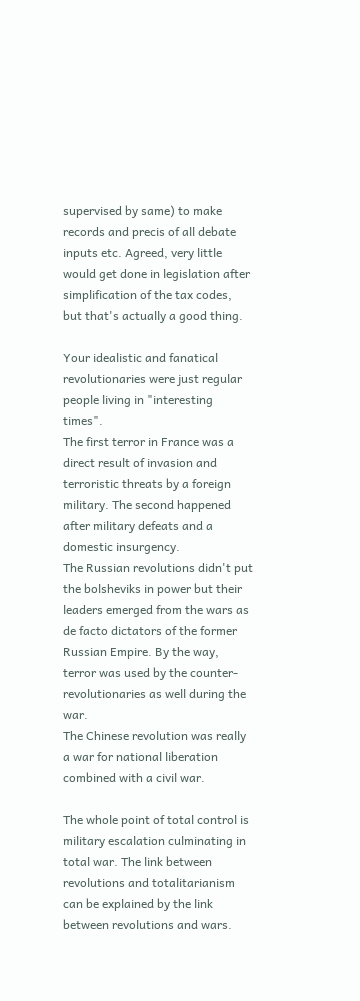supervised by same) to make records and precis of all debate inputs etc. Agreed, very little would get done in legislation after simplification of the tax codes, but that's actually a good thing.

Your idealistic and fanatical revolutionaries were just regular people living in "interesting times".
The first terror in France was a direct result of invasion and terroristic threats by a foreign military. The second happened after military defeats and a domestic insurgency.
The Russian revolutions didn't put the bolsheviks in power but their leaders emerged from the wars as de facto dictators of the former Russian Empire. By the way, terror was used by the counter-revolutionaries as well during the war.
The Chinese revolution was really a war for national liberation combined with a civil war.

The whole point of total control is military escalation culminating in total war. The link between revolutions and totalitarianism can be explained by the link between revolutions and wars.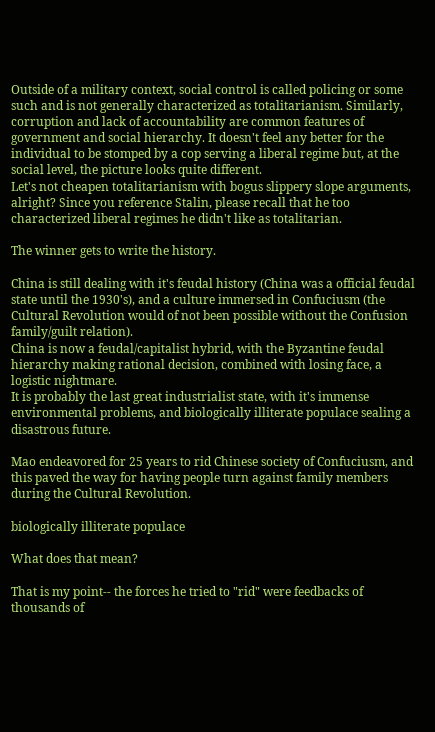Outside of a military context, social control is called policing or some such and is not generally characterized as totalitarianism. Similarly, corruption and lack of accountability are common features of government and social hierarchy. It doesn't feel any better for the individual to be stomped by a cop serving a liberal regime but, at the social level, the picture looks quite different.
Let's not cheapen totalitarianism with bogus slippery slope arguments, alright? Since you reference Stalin, please recall that he too characterized liberal regimes he didn't like as totalitarian.

The winner gets to write the history.

China is still dealing with it's feudal history (China was a official feudal state until the 1930's), and a culture immersed in Confuciusm (the Cultural Revolution would of not been possible without the Confusion family/guilt relation).
China is now a feudal/capitalist hybrid, with the Byzantine feudal hierarchy making rational decision, combined with losing face, a logistic nightmare.
It is probably the last great industrialist state, with it's immense environmental problems, and biologically illiterate populace sealing a disastrous future.

Mao endeavored for 25 years to rid Chinese society of Confuciusm, and this paved the way for having people turn against family members during the Cultural Revolution.

biologically illiterate populace

What does that mean?

That is my point-- the forces he tried to "rid" were feedbacks of thousands of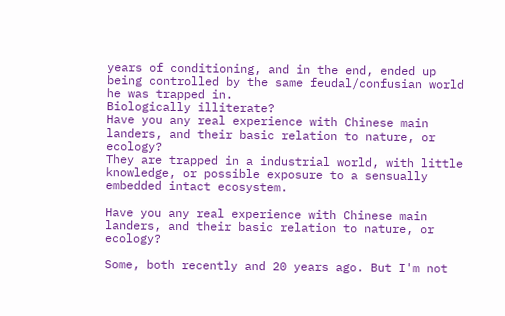years of conditioning, and in the end, ended up being controlled by the same feudal/confusian world he was trapped in.
Biologically illiterate?
Have you any real experience with Chinese main landers, and their basic relation to nature, or ecology?
They are trapped in a industrial world, with little knowledge, or possible exposure to a sensually embedded intact ecosystem.

Have you any real experience with Chinese main landers, and their basic relation to nature, or ecology?

Some, both recently and 20 years ago. But I'm not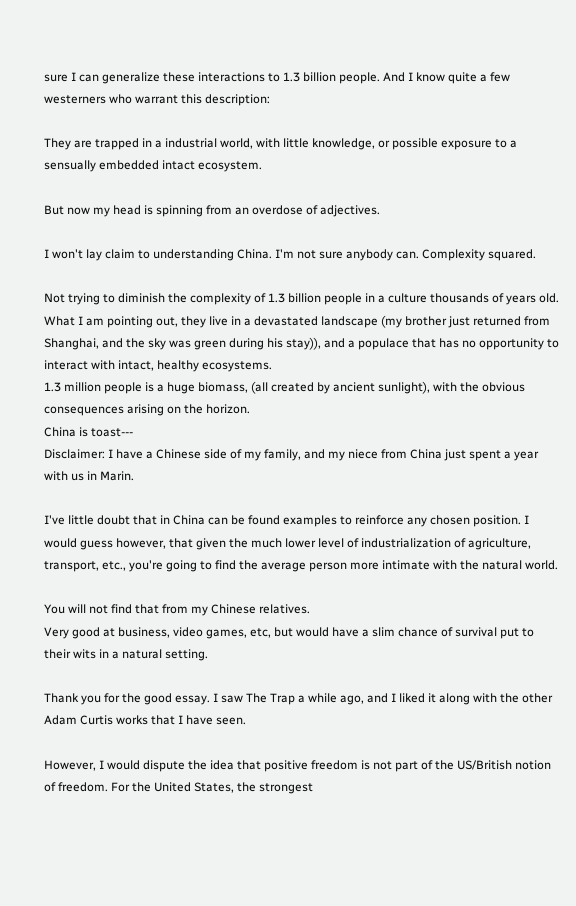sure I can generalize these interactions to 1.3 billion people. And I know quite a few westerners who warrant this description:

They are trapped in a industrial world, with little knowledge, or possible exposure to a sensually embedded intact ecosystem.

But now my head is spinning from an overdose of adjectives.

I won't lay claim to understanding China. I'm not sure anybody can. Complexity squared.

Not trying to diminish the complexity of 1.3 billion people in a culture thousands of years old.
What I am pointing out, they live in a devastated landscape (my brother just returned from Shanghai, and the sky was green during his stay)), and a populace that has no opportunity to interact with intact, healthy ecosystems.
1.3 million people is a huge biomass, (all created by ancient sunlight), with the obvious consequences arising on the horizon.
China is toast---
Disclaimer: I have a Chinese side of my family, and my niece from China just spent a year with us in Marin.

I've little doubt that in China can be found examples to reinforce any chosen position. I would guess however, that given the much lower level of industrialization of agriculture, transport, etc., you're going to find the average person more intimate with the natural world.

You will not find that from my Chinese relatives.
Very good at business, video games, etc, but would have a slim chance of survival put to their wits in a natural setting.

Thank you for the good essay. I saw The Trap a while ago, and I liked it along with the other Adam Curtis works that I have seen.

However, I would dispute the idea that positive freedom is not part of the US/British notion of freedom. For the United States, the strongest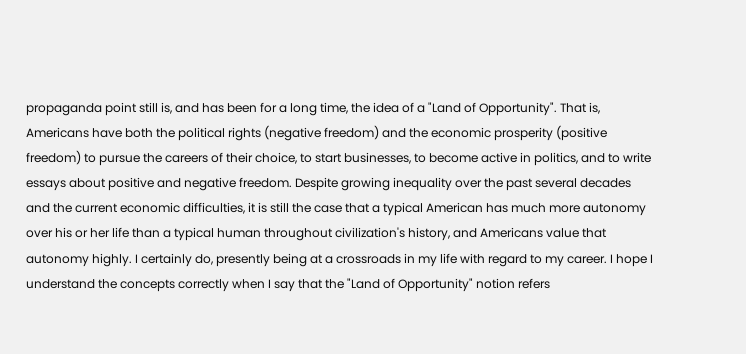propaganda point still is, and has been for a long time, the idea of a "Land of Opportunity". That is, Americans have both the political rights (negative freedom) and the economic prosperity (positive freedom) to pursue the careers of their choice, to start businesses, to become active in politics, and to write essays about positive and negative freedom. Despite growing inequality over the past several decades and the current economic difficulties, it is still the case that a typical American has much more autonomy over his or her life than a typical human throughout civilization's history, and Americans value that autonomy highly. I certainly do, presently being at a crossroads in my life with regard to my career. I hope I understand the concepts correctly when I say that the "Land of Opportunity" notion refers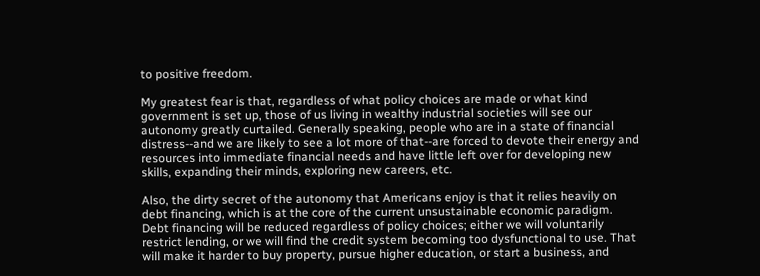to positive freedom.

My greatest fear is that, regardless of what policy choices are made or what kind government is set up, those of us living in wealthy industrial societies will see our autonomy greatly curtailed. Generally speaking, people who are in a state of financial distress--and we are likely to see a lot more of that--are forced to devote their energy and resources into immediate financial needs and have little left over for developing new skills, expanding their minds, exploring new careers, etc.

Also, the dirty secret of the autonomy that Americans enjoy is that it relies heavily on debt financing, which is at the core of the current unsustainable economic paradigm. Debt financing will be reduced regardless of policy choices; either we will voluntarily restrict lending, or we will find the credit system becoming too dysfunctional to use. That will make it harder to buy property, pursue higher education, or start a business, and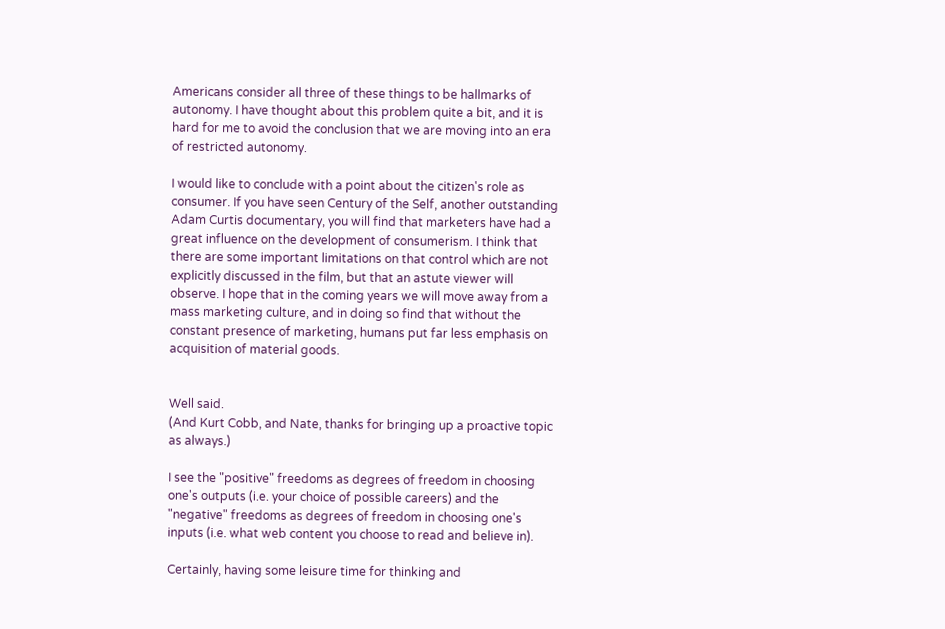Americans consider all three of these things to be hallmarks of autonomy. I have thought about this problem quite a bit, and it is hard for me to avoid the conclusion that we are moving into an era of restricted autonomy.

I would like to conclude with a point about the citizen's role as consumer. If you have seen Century of the Self, another outstanding Adam Curtis documentary, you will find that marketers have had a great influence on the development of consumerism. I think that there are some important limitations on that control which are not explicitly discussed in the film, but that an astute viewer will observe. I hope that in the coming years we will move away from a mass marketing culture, and in doing so find that without the constant presence of marketing, humans put far less emphasis on acquisition of material goods.


Well said.
(And Kurt Cobb, and Nate, thanks for bringing up a proactive topic as always.)

I see the "positive" freedoms as degrees of freedom in choosing one's outputs (i.e. your choice of possible careers) and the "negative" freedoms as degrees of freedom in choosing one's inputs (i.e. what web content you choose to read and believe in).

Certainly, having some leisure time for thinking and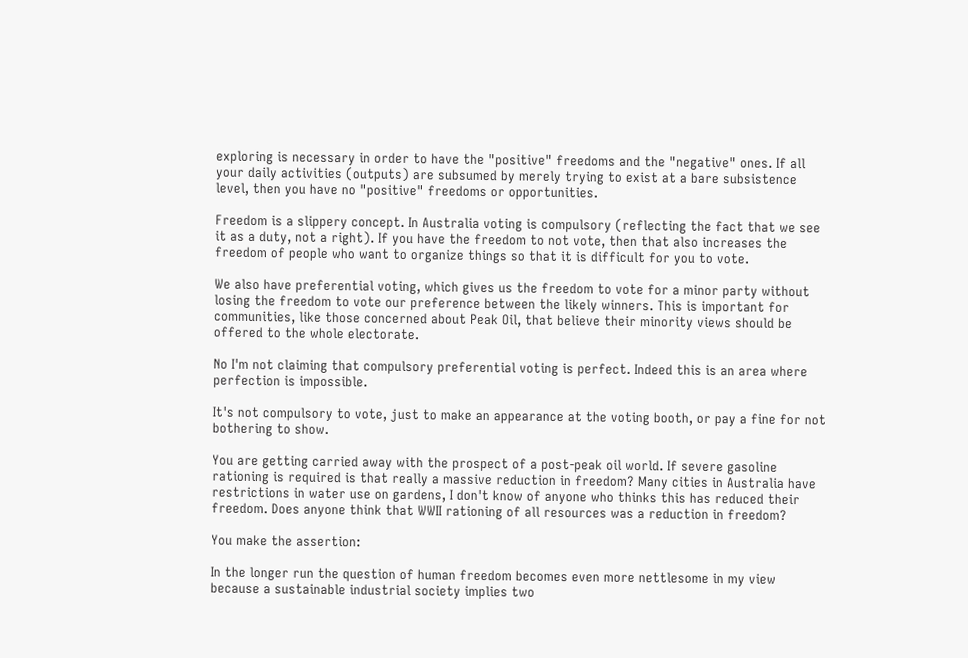exploring is necessary in order to have the "positive" freedoms and the "negative" ones. If all your daily activities (outputs) are subsumed by merely trying to exist at a bare subsistence level, then you have no "positive" freedoms or opportunities.

Freedom is a slippery concept. In Australia voting is compulsory (reflecting the fact that we see it as a duty, not a right). If you have the freedom to not vote, then that also increases the freedom of people who want to organize things so that it is difficult for you to vote.

We also have preferential voting, which gives us the freedom to vote for a minor party without losing the freedom to vote our preference between the likely winners. This is important for communities, like those concerned about Peak Oil, that believe their minority views should be offered to the whole electorate.

No I'm not claiming that compulsory preferential voting is perfect. Indeed this is an area where perfection is impossible.

It's not compulsory to vote, just to make an appearance at the voting booth, or pay a fine for not bothering to show.

You are getting carried away with the prospect of a post-peak oil world. If severe gasoline rationing is required is that really a massive reduction in freedom? Many cities in Australia have restrictions in water use on gardens, I don't know of anyone who thinks this has reduced their freedom. Does anyone think that WWII rationing of all resources was a reduction in freedom?

You make the assertion:

In the longer run the question of human freedom becomes even more nettlesome in my view because a sustainable industrial society implies two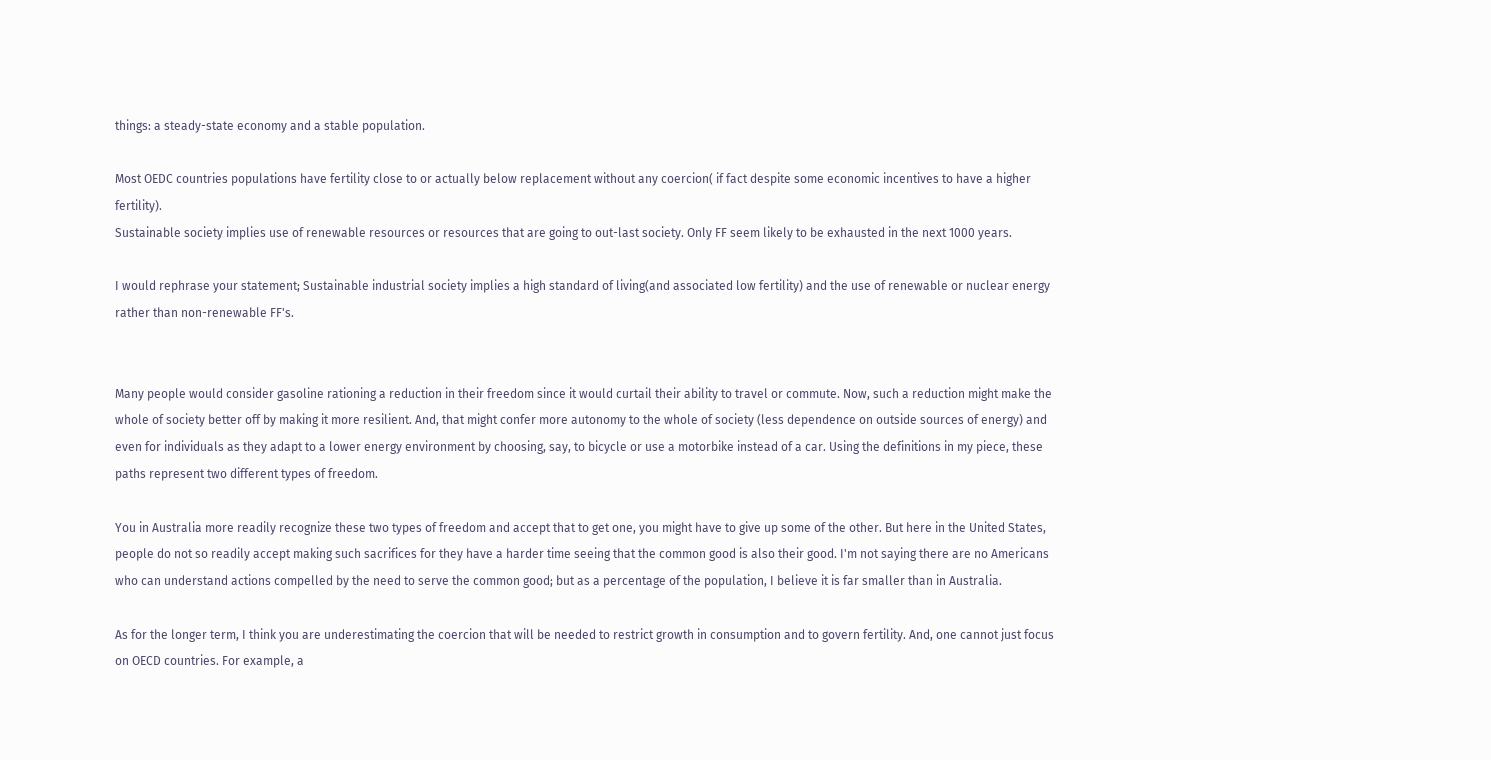things: a steady-state economy and a stable population.

Most OEDC countries populations have fertility close to or actually below replacement without any coercion( if fact despite some economic incentives to have a higher fertility).
Sustainable society implies use of renewable resources or resources that are going to out-last society. Only FF seem likely to be exhausted in the next 1000 years.

I would rephrase your statement; Sustainable industrial society implies a high standard of living(and associated low fertility) and the use of renewable or nuclear energy rather than non-renewable FF's.


Many people would consider gasoline rationing a reduction in their freedom since it would curtail their ability to travel or commute. Now, such a reduction might make the whole of society better off by making it more resilient. And, that might confer more autonomy to the whole of society (less dependence on outside sources of energy) and even for individuals as they adapt to a lower energy environment by choosing, say, to bicycle or use a motorbike instead of a car. Using the definitions in my piece, these paths represent two different types of freedom.

You in Australia more readily recognize these two types of freedom and accept that to get one, you might have to give up some of the other. But here in the United States, people do not so readily accept making such sacrifices for they have a harder time seeing that the common good is also their good. I'm not saying there are no Americans who can understand actions compelled by the need to serve the common good; but as a percentage of the population, I believe it is far smaller than in Australia.

As for the longer term, I think you are underestimating the coercion that will be needed to restrict growth in consumption and to govern fertility. And, one cannot just focus on OECD countries. For example, a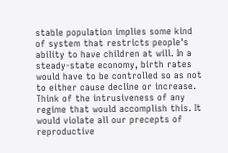stable population implies some kind of system that restricts people's ability to have children at will. In a steady-state economy, birth rates would have to be controlled so as not to either cause decline or increase. Think of the intrusiveness of any regime that would accomplish this. It would violate all our precepts of reproductive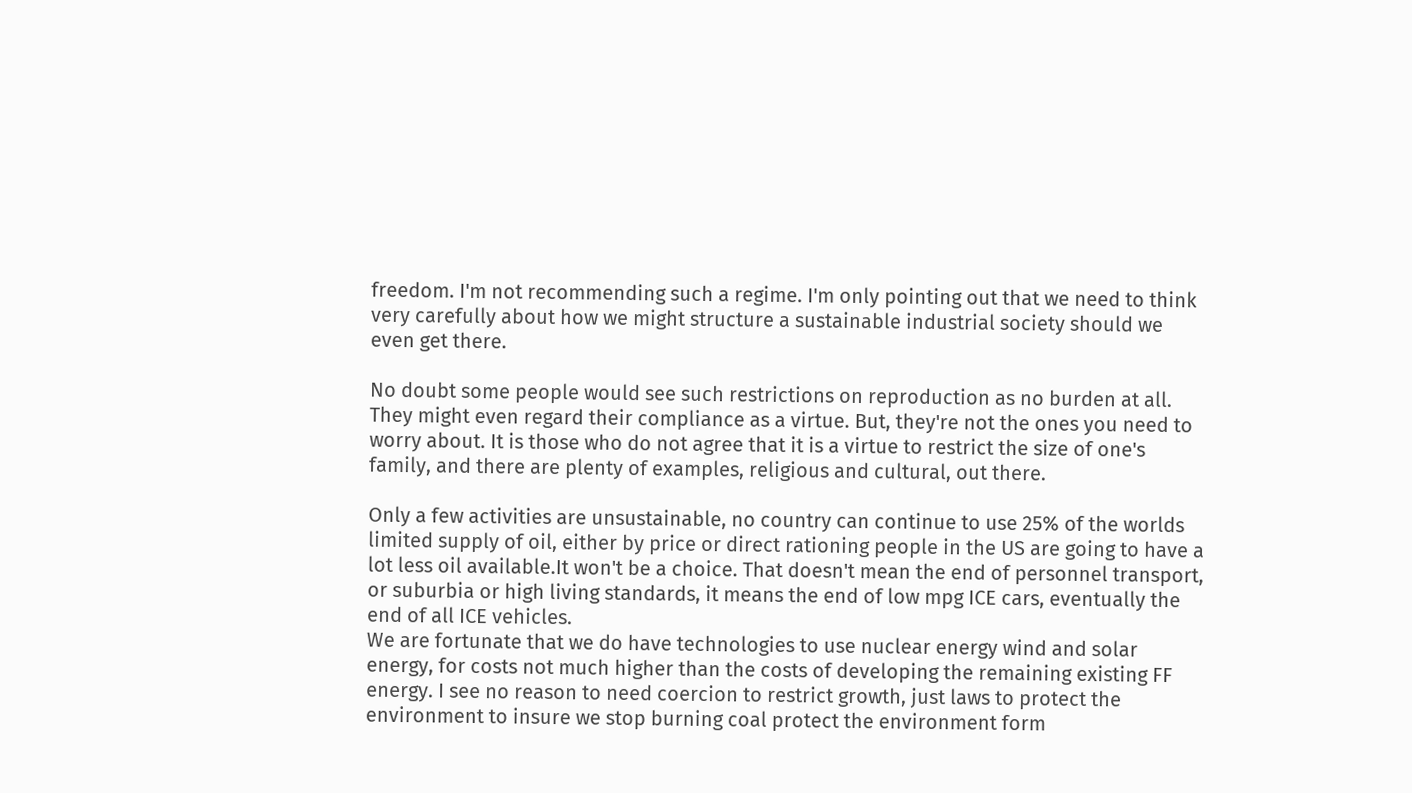freedom. I'm not recommending such a regime. I'm only pointing out that we need to think very carefully about how we might structure a sustainable industrial society should we even get there.

No doubt some people would see such restrictions on reproduction as no burden at all. They might even regard their compliance as a virtue. But, they're not the ones you need to worry about. It is those who do not agree that it is a virtue to restrict the size of one's family, and there are plenty of examples, religious and cultural, out there.

Only a few activities are unsustainable, no country can continue to use 25% of the worlds limited supply of oil, either by price or direct rationing people in the US are going to have a lot less oil available.It won't be a choice. That doesn't mean the end of personnel transport, or suburbia or high living standards, it means the end of low mpg ICE cars, eventually the end of all ICE vehicles.
We are fortunate that we do have technologies to use nuclear energy wind and solar energy, for costs not much higher than the costs of developing the remaining existing FF energy. I see no reason to need coercion to restrict growth, just laws to protect the environment to insure we stop burning coal protect the environment form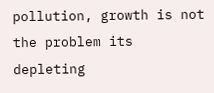pollution, growth is not the problem its depleting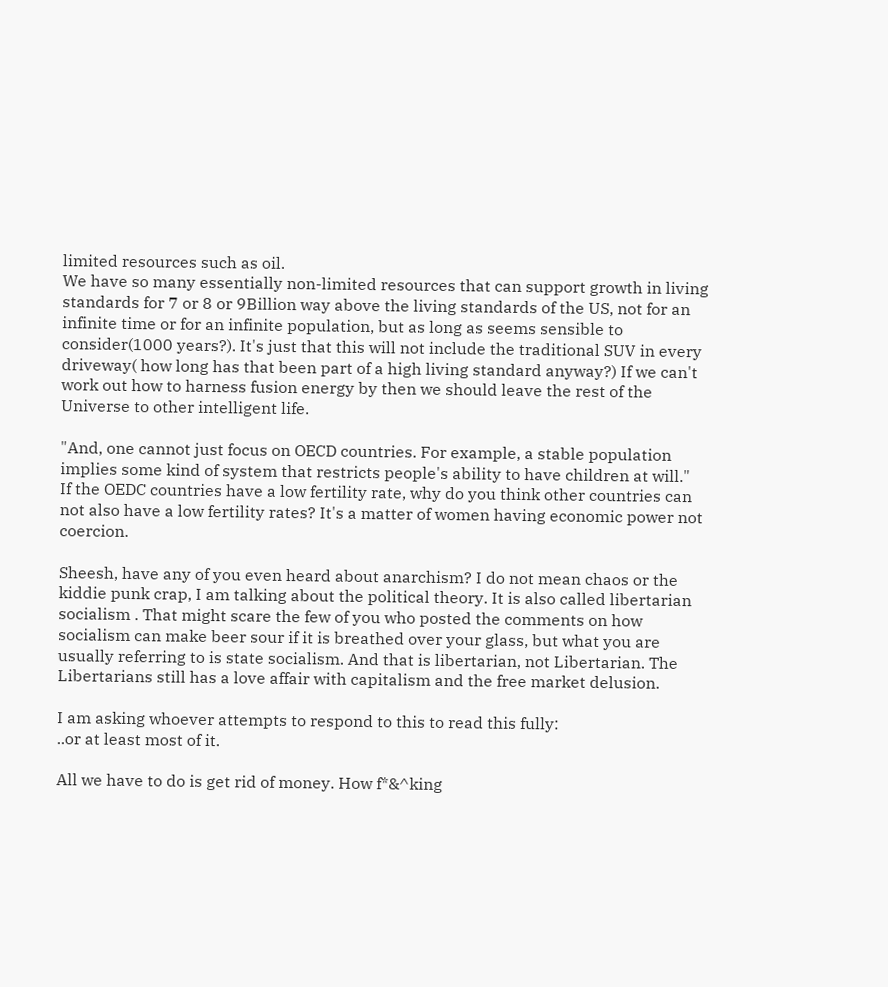limited resources such as oil.
We have so many essentially non-limited resources that can support growth in living standards for 7 or 8 or 9Billion way above the living standards of the US, not for an infinite time or for an infinite population, but as long as seems sensible to consider(1000 years?). It's just that this will not include the traditional SUV in every driveway( how long has that been part of a high living standard anyway?) If we can't work out how to harness fusion energy by then we should leave the rest of the Universe to other intelligent life.

"And, one cannot just focus on OECD countries. For example, a stable population implies some kind of system that restricts people's ability to have children at will."
If the OEDC countries have a low fertility rate, why do you think other countries can not also have a low fertility rates? It's a matter of women having economic power not coercion.

Sheesh, have any of you even heard about anarchism? I do not mean chaos or the kiddie punk crap, I am talking about the political theory. It is also called libertarian socialism . That might scare the few of you who posted the comments on how socialism can make beer sour if it is breathed over your glass, but what you are usually referring to is state socialism. And that is libertarian, not Libertarian. The Libertarians still has a love affair with capitalism and the free market delusion.

I am asking whoever attempts to respond to this to read this fully:
..or at least most of it.

All we have to do is get rid of money. How f*&^king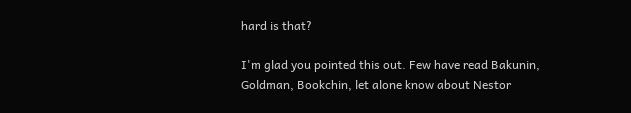hard is that?

I'm glad you pointed this out. Few have read Bakunin, Goldman, Bookchin, let alone know about Nestor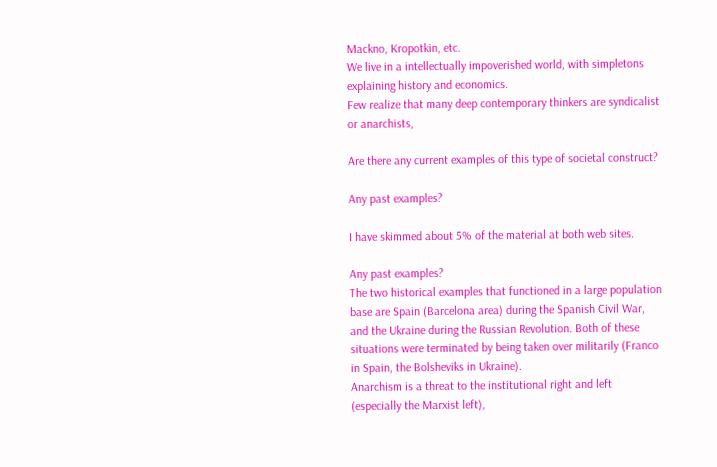Mackno, Kropotkin, etc.
We live in a intellectually impoverished world, with simpletons explaining history and economics.
Few realize that many deep contemporary thinkers are syndicalist or anarchists,

Are there any current examples of this type of societal construct?

Any past examples?

I have skimmed about 5% of the material at both web sites.

Any past examples?
The two historical examples that functioned in a large population base are Spain (Barcelona area) during the Spanish Civil War, and the Ukraine during the Russian Revolution. Both of these situations were terminated by being taken over militarily (Franco in Spain, the Bolsheviks in Ukraine).
Anarchism is a threat to the institutional right and left (especially the Marxist left),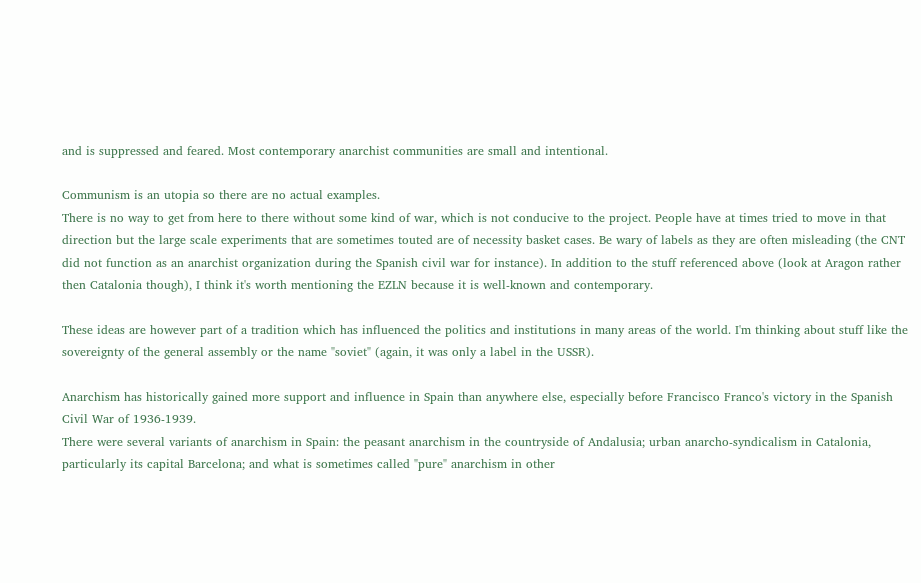and is suppressed and feared. Most contemporary anarchist communities are small and intentional.

Communism is an utopia so there are no actual examples.
There is no way to get from here to there without some kind of war, which is not conducive to the project. People have at times tried to move in that direction but the large scale experiments that are sometimes touted are of necessity basket cases. Be wary of labels as they are often misleading (the CNT did not function as an anarchist organization during the Spanish civil war for instance). In addition to the stuff referenced above (look at Aragon rather then Catalonia though), I think it's worth mentioning the EZLN because it is well-known and contemporary.

These ideas are however part of a tradition which has influenced the politics and institutions in many areas of the world. I'm thinking about stuff like the sovereignty of the general assembly or the name "soviet" (again, it was only a label in the USSR).

Anarchism has historically gained more support and influence in Spain than anywhere else, especially before Francisco Franco's victory in the Spanish Civil War of 1936-1939.
There were several variants of anarchism in Spain: the peasant anarchism in the countryside of Andalusia; urban anarcho-syndicalism in Catalonia, particularly its capital Barcelona; and what is sometimes called "pure" anarchism in other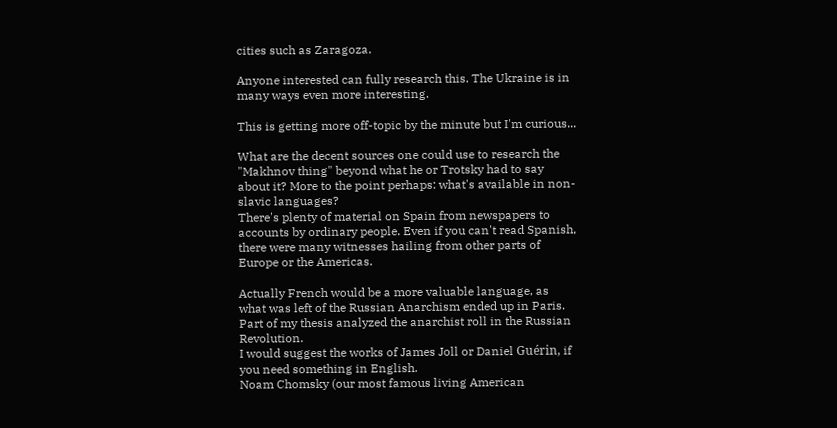cities such as Zaragoza.

Anyone interested can fully research this. The Ukraine is in many ways even more interesting.

This is getting more off-topic by the minute but I'm curious...

What are the decent sources one could use to research the "Makhnov thing" beyond what he or Trotsky had to say about it? More to the point perhaps: what's available in non-slavic languages?
There's plenty of material on Spain from newspapers to accounts by ordinary people. Even if you can't read Spanish, there were many witnesses hailing from other parts of Europe or the Americas.

Actually French would be a more valuable language, as what was left of the Russian Anarchism ended up in Paris.
Part of my thesis analyzed the anarchist roll in the Russian Revolution.
I would suggest the works of James Joll or Daniel Guérin, if you need something in English.
Noam Chomsky (our most famous living American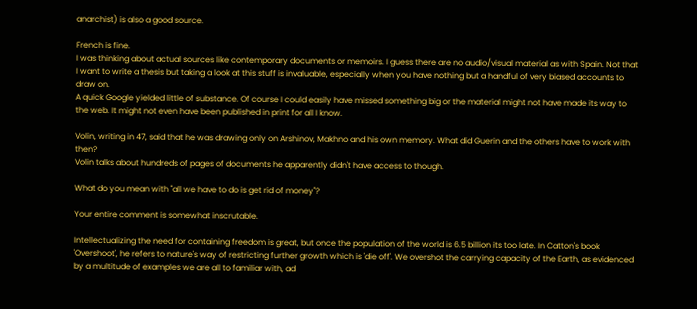anarchist) is also a good source.

French is fine.
I was thinking about actual sources like contemporary documents or memoirs. I guess there are no audio/visual material as with Spain. Not that I want to write a thesis but taking a look at this stuff is invaluable, especially when you have nothing but a handful of very biased accounts to draw on.
A quick Google yielded little of substance. Of course I could easily have missed something big or the material might not have made its way to the web. It might not even have been published in print for all I know.

Volin, writing in 47, said that he was drawing only on Arshinov, Makhno and his own memory. What did Guerin and the others have to work with then?
Volin talks about hundreds of pages of documents he apparently didn't have access to though.

What do you mean with "all we have to do is get rid of money"?

Your entire comment is somewhat inscrutable.

Intellectualizing the need for containing freedom is great, but once the population of the world is 6.5 billion its too late. In Catton's book 'Overshoot', he refers to nature's way of restricting further growth which is 'die off'. We overshot the carrying capacity of the Earth, as evidenced by a multitude of examples we are all to familiar with, ad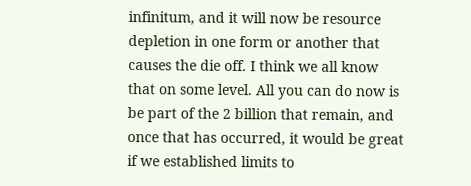infinitum, and it will now be resource depletion in one form or another that causes the die off. I think we all know that on some level. All you can do now is be part of the 2 billion that remain, and once that has occurred, it would be great if we established limits to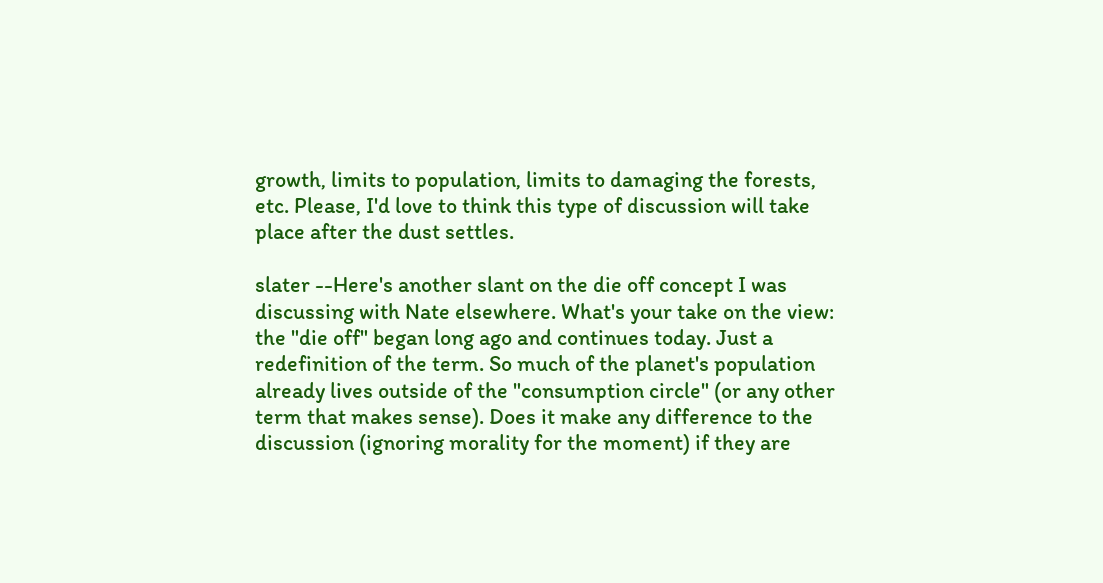growth, limits to population, limits to damaging the forests, etc. Please, I'd love to think this type of discussion will take place after the dust settles.

slater --Here's another slant on the die off concept I was discussing with Nate elsewhere. What's your take on the view: the "die off" began long ago and continues today. Just a redefinition of the term. So much of the planet's population already lives outside of the "consumption circle" (or any other term that makes sense). Does it make any difference to the discussion (ignoring morality for the moment) if they are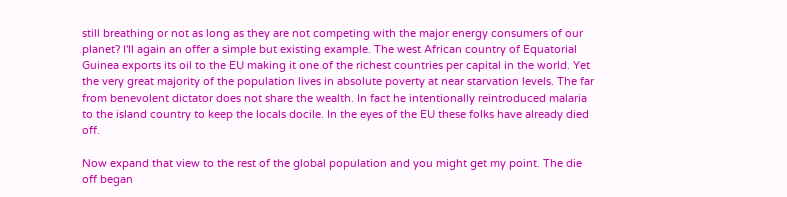still breathing or not as long as they are not competing with the major energy consumers of our planet? I'll again an offer a simple but existing example. The west African country of Equatorial Guinea exports its oil to the EU making it one of the richest countries per capital in the world. Yet the very great majority of the population lives in absolute poverty at near starvation levels. The far from benevolent dictator does not share the wealth. In fact he intentionally reintroduced malaria to the island country to keep the locals docile. In the eyes of the EU these folks have already died off.

Now expand that view to the rest of the global population and you might get my point. The die off began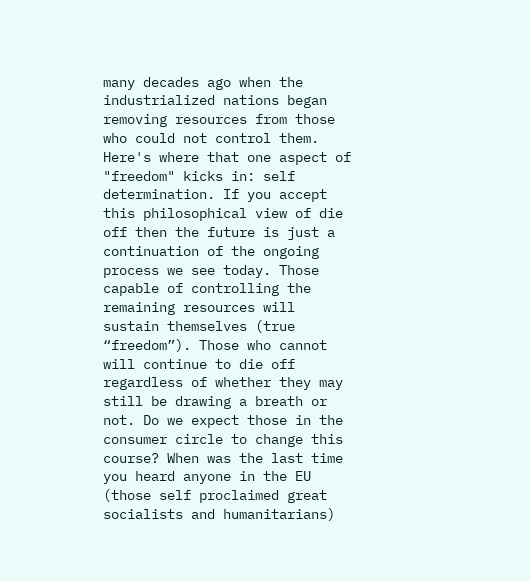many decades ago when the industrialized nations began removing resources from those who could not control them. Here's where that one aspect of "freedom" kicks in: self determination. If you accept this philosophical view of die off then the future is just a continuation of the ongoing process we see today. Those capable of controlling the remaining resources will sustain themselves (true “freedom”). Those who cannot will continue to die off regardless of whether they may still be drawing a breath or not. Do we expect those in the consumer circle to change this course? When was the last time you heard anyone in the EU (those self proclaimed great socialists and humanitarians)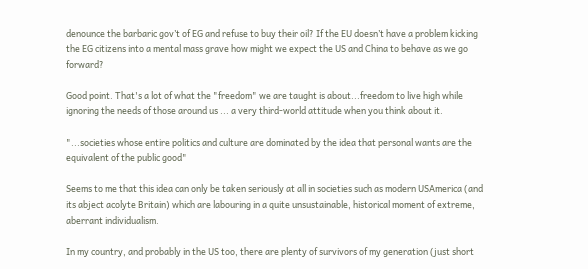denounce the barbaric gov’t of EG and refuse to buy their oil? If the EU doesn’t have a problem kicking the EG citizens into a mental mass grave how might we expect the US and China to behave as we go forward?

Good point. That's a lot of what the "freedom" we are taught is about...freedom to live high while ignoring the needs of those around us ... a very third-world attitude when you think about it.

"...societies whose entire politics and culture are dominated by the idea that personal wants are the equivalent of the public good"

Seems to me that this idea can only be taken seriously at all in societies such as modern USAmerica (and its abject acolyte Britain) which are labouring in a quite unsustainable, historical moment of extreme, aberrant individualism.

In my country, and probably in the US too, there are plenty of survivors of my generation (just short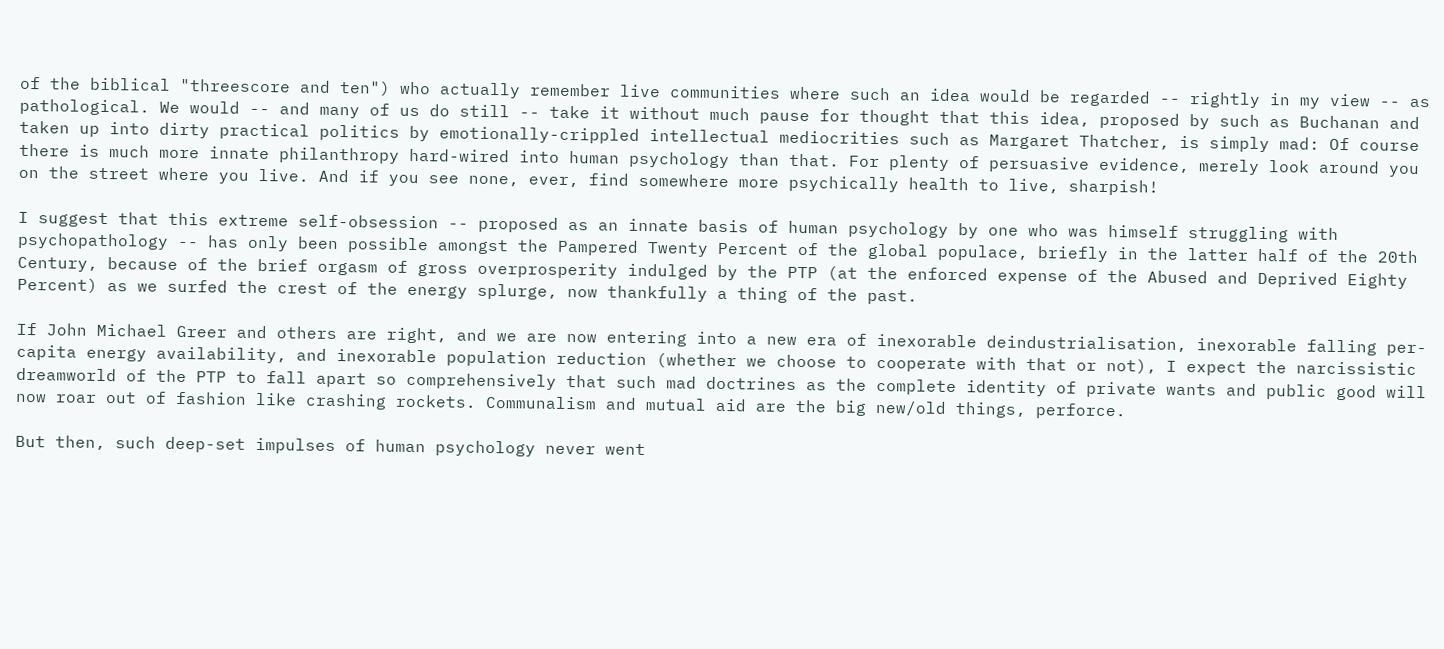of the biblical "threescore and ten") who actually remember live communities where such an idea would be regarded -- rightly in my view -- as pathological. We would -- and many of us do still -- take it without much pause for thought that this idea, proposed by such as Buchanan and taken up into dirty practical politics by emotionally-crippled intellectual mediocrities such as Margaret Thatcher, is simply mad: Of course there is much more innate philanthropy hard-wired into human psychology than that. For plenty of persuasive evidence, merely look around you on the street where you live. And if you see none, ever, find somewhere more psychically health to live, sharpish!

I suggest that this extreme self-obsession -- proposed as an innate basis of human psychology by one who was himself struggling with psychopathology -- has only been possible amongst the Pampered Twenty Percent of the global populace, briefly in the latter half of the 20th Century, because of the brief orgasm of gross overprosperity indulged by the PTP (at the enforced expense of the Abused and Deprived Eighty Percent) as we surfed the crest of the energy splurge, now thankfully a thing of the past.

If John Michael Greer and others are right, and we are now entering into a new era of inexorable deindustrialisation, inexorable falling per-capita energy availability, and inexorable population reduction (whether we choose to cooperate with that or not), I expect the narcissistic dreamworld of the PTP to fall apart so comprehensively that such mad doctrines as the complete identity of private wants and public good will now roar out of fashion like crashing rockets. Communalism and mutual aid are the big new/old things, perforce.

But then, such deep-set impulses of human psychology never went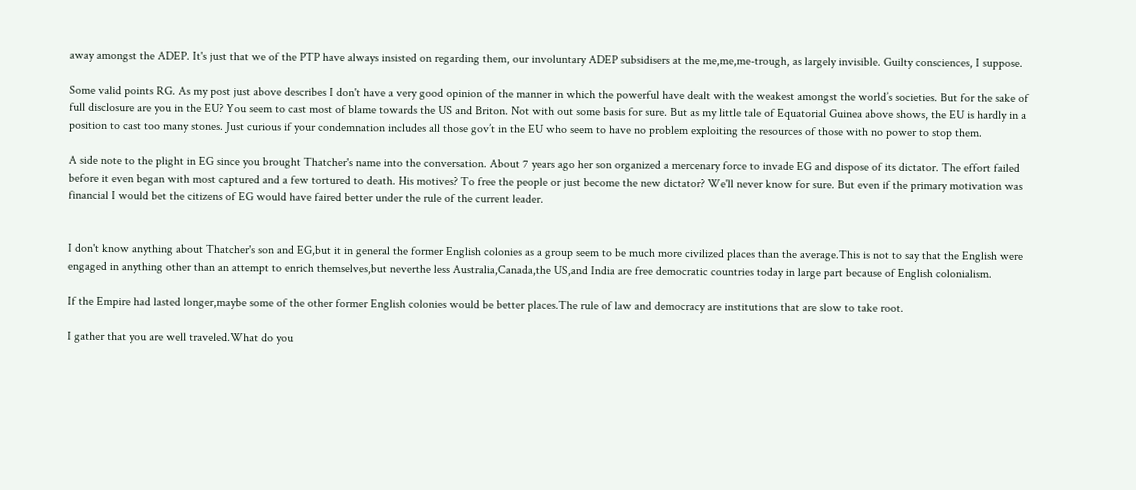away amongst the ADEP. It's just that we of the PTP have always insisted on regarding them, our involuntary ADEP subsidisers at the me,me,me-trough, as largely invisible. Guilty consciences, I suppose.

Some valid points RG. As my post just above describes I don't have a very good opinion of the manner in which the powerful have dealt with the weakest amongst the world’s societies. But for the sake of full disclosure are you in the EU? You seem to cast most of blame towards the US and Briton. Not with out some basis for sure. But as my little tale of Equatorial Guinea above shows, the EU is hardly in a position to cast too many stones. Just curious if your condemnation includes all those gov’t in the EU who seem to have no problem exploiting the resources of those with no power to stop them.

A side note to the plight in EG since you brought Thatcher's name into the conversation. About 7 years ago her son organized a mercenary force to invade EG and dispose of its dictator. The effort failed before it even began with most captured and a few tortured to death. His motives? To free the people or just become the new dictator? We'll never know for sure. But even if the primary motivation was financial I would bet the citizens of EG would have faired better under the rule of the current leader.


I don't know anything about Thatcher's son and EG,but it in general the former English colonies as a group seem to be much more civilized places than the average.This is not to say that the English were engaged in anything other than an attempt to enrich themselves,but neverthe less Australia,Canada,the US,and India are free democratic countries today in large part because of English colonialism.

If the Empire had lasted longer,maybe some of the other former English colonies would be better places.The rule of law and democracy are institutions that are slow to take root.

I gather that you are well traveled.What do you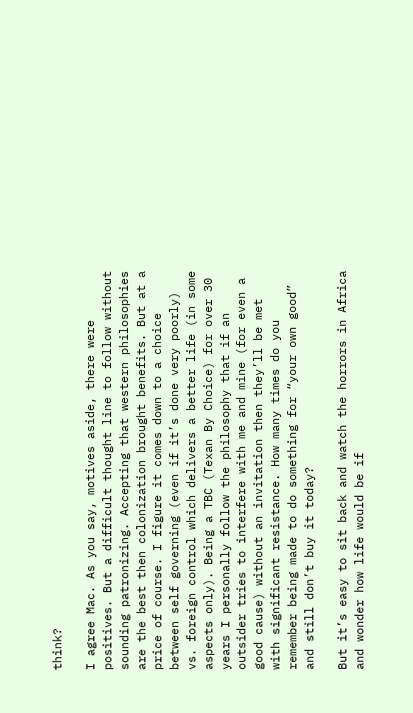think?

I agree Mac. As you say, motives aside, there were positives. But a difficult thought line to follow without sounding patronizing. Accepting that western philosophies are the best then colonization brought benefits. But at a price of course. I figure it comes down to a choice between self governing (even if it’s done very poorly) vs. foreign control which delivers a better life (in some aspects only). Being a TBC (Texan By Choice) for over 30 years I personally follow the philosophy that if an outsider tries to interfere with me and mine (for even a good cause) without an invitation then they’ll be met with significant resistance. How many times do you remember being made to do something for “your own good” and still don’t buy it today?

But it’s easy to sit back and watch the horrors in Africa and wonder how life would be if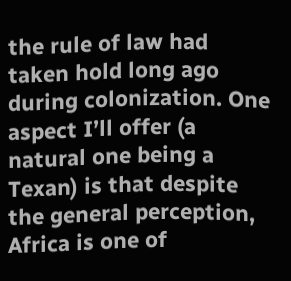the rule of law had taken hold long ago during colonization. One aspect I’ll offer (a natural one being a Texan) is that despite the general perception, Africa is one of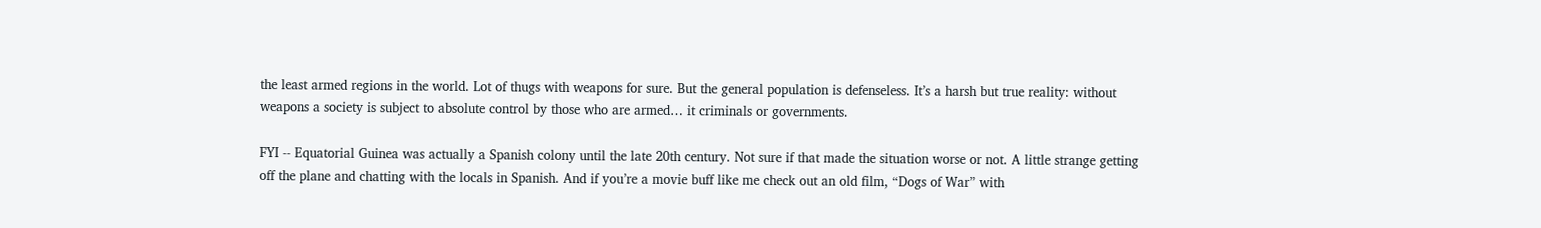the least armed regions in the world. Lot of thugs with weapons for sure. But the general population is defenseless. It’s a harsh but true reality: without weapons a society is subject to absolute control by those who are armed… it criminals or governments.

FYI -- Equatorial Guinea was actually a Spanish colony until the late 20th century. Not sure if that made the situation worse or not. A little strange getting off the plane and chatting with the locals in Spanish. And if you’re a movie buff like me check out an old film, “Dogs of War” with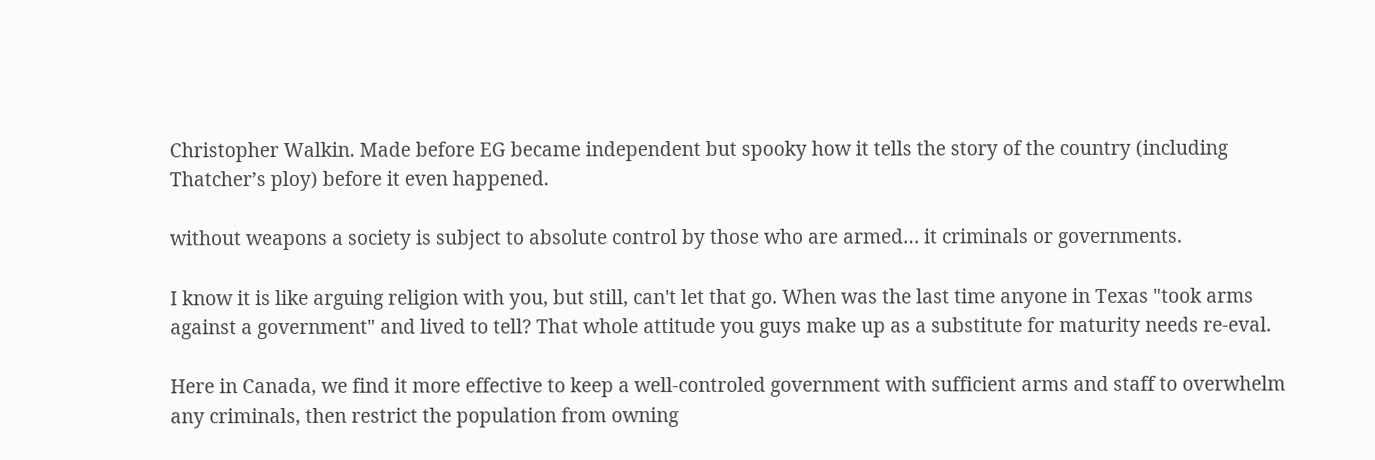Christopher Walkin. Made before EG became independent but spooky how it tells the story of the country (including Thatcher’s ploy) before it even happened.

without weapons a society is subject to absolute control by those who are armed… it criminals or governments.

I know it is like arguing religion with you, but still, can't let that go. When was the last time anyone in Texas "took arms against a government" and lived to tell? That whole attitude you guys make up as a substitute for maturity needs re-eval.

Here in Canada, we find it more effective to keep a well-controled government with sufficient arms and staff to overwhelm any criminals, then restrict the population from owning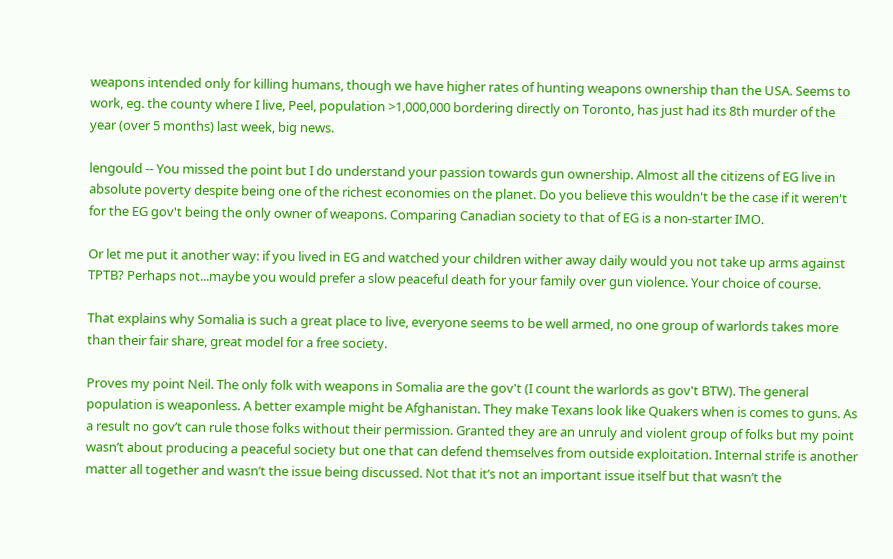weapons intended only for killing humans, though we have higher rates of hunting weapons ownership than the USA. Seems to work, eg. the county where I live, Peel, population >1,000,000 bordering directly on Toronto, has just had its 8th murder of the year (over 5 months) last week, big news.

lengould -- You missed the point but I do understand your passion towards gun ownership. Almost all the citizens of EG live in absolute poverty despite being one of the richest economies on the planet. Do you believe this wouldn't be the case if it weren't for the EG gov't being the only owner of weapons. Comparing Canadian society to that of EG is a non-starter IMO.

Or let me put it another way: if you lived in EG and watched your children wither away daily would you not take up arms against TPTB? Perhaps not...maybe you would prefer a slow peaceful death for your family over gun violence. Your choice of course.

That explains why Somalia is such a great place to live, everyone seems to be well armed, no one group of warlords takes more than their fair share, great model for a free society.

Proves my point Neil. The only folk with weapons in Somalia are the gov't (I count the warlords as gov't BTW). The general population is weaponless. A better example might be Afghanistan. They make Texans look like Quakers when is comes to guns. As a result no gov’t can rule those folks without their permission. Granted they are an unruly and violent group of folks but my point wasn’t about producing a peaceful society but one that can defend themselves from outside exploitation. Internal strife is another matter all together and wasn’t the issue being discussed. Not that it’s not an important issue itself but that wasn’t the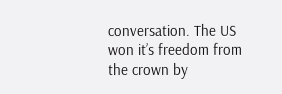conversation. The US won it’s freedom from the crown by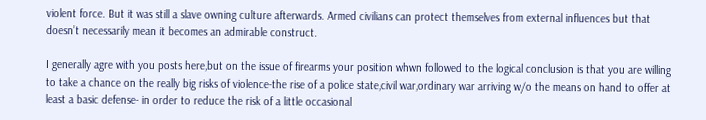violent force. But it was still a slave owning culture afterwards. Armed civilians can protect themselves from external influences but that doesn’t necessarily mean it becomes an admirable construct.

I generally agre with you posts here,but on the issue of firearms your position whwn followed to the logical conclusion is that you are willing to take a chance on the really big risks of violence-the rise of a police state,civil war,ordinary war arriving w/o the means on hand to offer at least a basic defense- in order to reduce the risk of a little occasional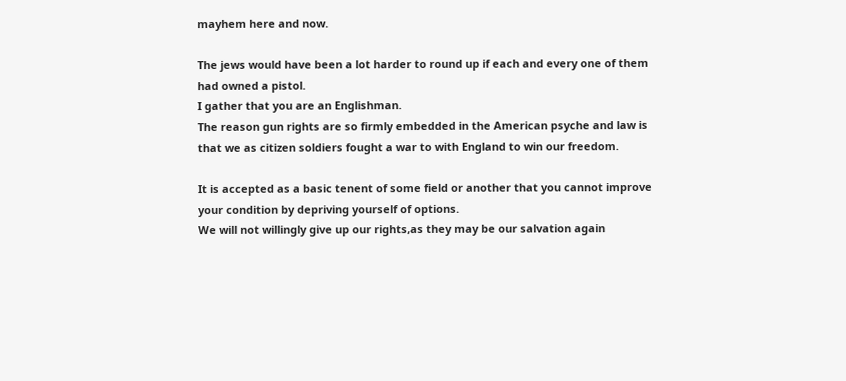mayhem here and now.

The jews would have been a lot harder to round up if each and every one of them had owned a pistol.
I gather that you are an Englishman.
The reason gun rights are so firmly embedded in the American psyche and law is that we as citizen soldiers fought a war to with England to win our freedom.

It is accepted as a basic tenent of some field or another that you cannot improve your condition by depriving yourself of options.
We will not willingly give up our rights,as they may be our salvation again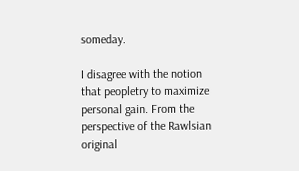someday.

I disagree with the notion that peopletry to maximize personal gain. From the perspective of the Rawlsian original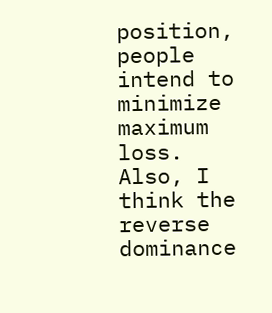position, people intend to minimize maximum loss. Also, I think the reverse dominance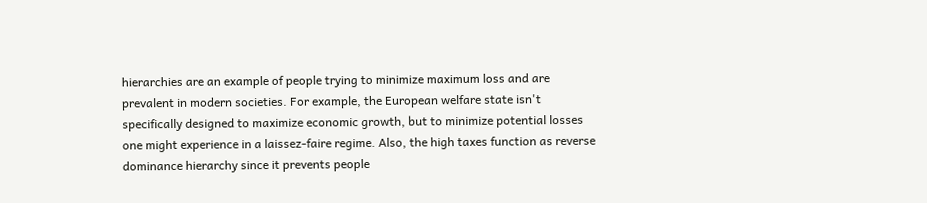hierarchies are an example of people trying to minimize maximum loss and are prevalent in modern societies. For example, the European welfare state isn't specifically designed to maximize economic growth, but to minimize potential losses one might experience in a laissez-faire regime. Also, the high taxes function as reverse dominance hierarchy since it prevents people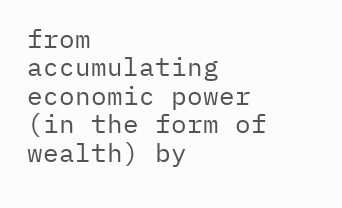from accumulating economic power (in the form of wealth) by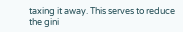taxing it away. This serves to reduce the gini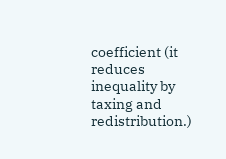coefficient (it reduces inequality by taxing and redistribution.)